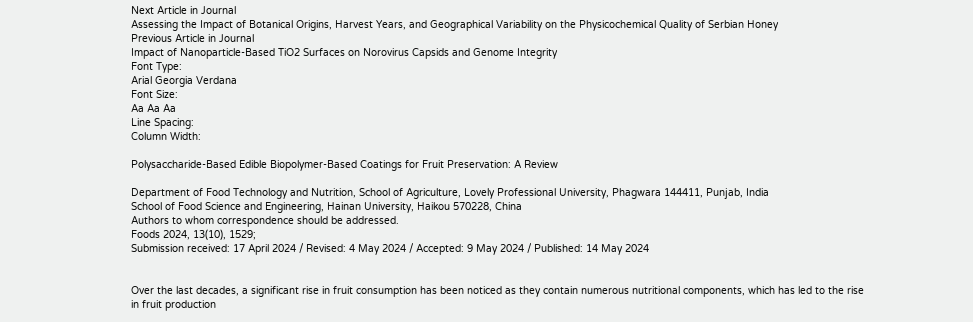Next Article in Journal
Assessing the Impact of Botanical Origins, Harvest Years, and Geographical Variability on the Physicochemical Quality of Serbian Honey
Previous Article in Journal
Impact of Nanoparticle-Based TiO2 Surfaces on Norovirus Capsids and Genome Integrity
Font Type:
Arial Georgia Verdana
Font Size:
Aa Aa Aa
Line Spacing:
Column Width:

Polysaccharide-Based Edible Biopolymer-Based Coatings for Fruit Preservation: A Review

Department of Food Technology and Nutrition, School of Agriculture, Lovely Professional University, Phagwara 144411, Punjab, India
School of Food Science and Engineering, Hainan University, Haikou 570228, China
Authors to whom correspondence should be addressed.
Foods 2024, 13(10), 1529;
Submission received: 17 April 2024 / Revised: 4 May 2024 / Accepted: 9 May 2024 / Published: 14 May 2024


Over the last decades, a significant rise in fruit consumption has been noticed as they contain numerous nutritional components, which has led to the rise in fruit production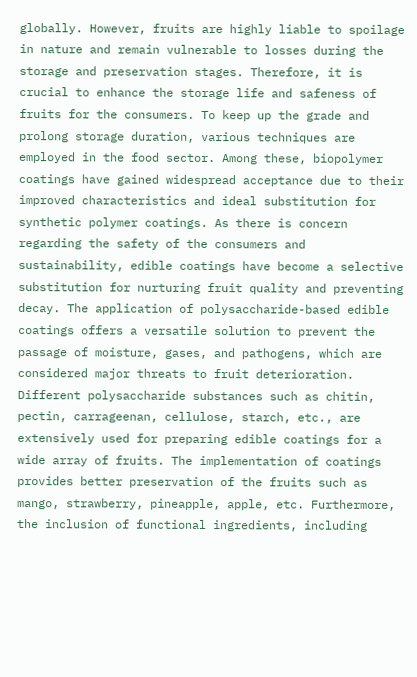globally. However, fruits are highly liable to spoilage in nature and remain vulnerable to losses during the storage and preservation stages. Therefore, it is crucial to enhance the storage life and safeness of fruits for the consumers. To keep up the grade and prolong storage duration, various techniques are employed in the food sector. Among these, biopolymer coatings have gained widespread acceptance due to their improved characteristics and ideal substitution for synthetic polymer coatings. As there is concern regarding the safety of the consumers and sustainability, edible coatings have become a selective substitution for nurturing fruit quality and preventing decay. The application of polysaccharide-based edible coatings offers a versatile solution to prevent the passage of moisture, gases, and pathogens, which are considered major threats to fruit deterioration. Different polysaccharide substances such as chitin, pectin, carrageenan, cellulose, starch, etc., are extensively used for preparing edible coatings for a wide array of fruits. The implementation of coatings provides better preservation of the fruits such as mango, strawberry, pineapple, apple, etc. Furthermore, the inclusion of functional ingredients, including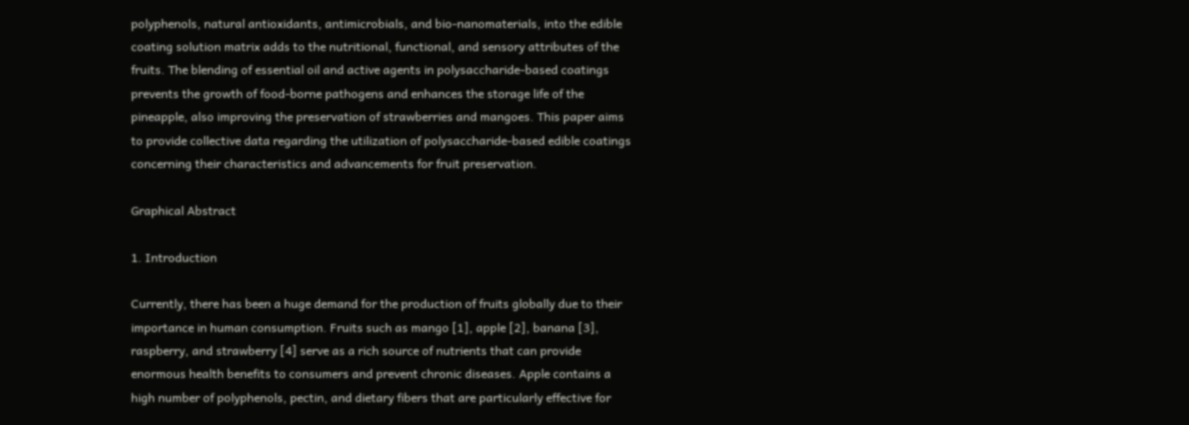polyphenols, natural antioxidants, antimicrobials, and bio-nanomaterials, into the edible coating solution matrix adds to the nutritional, functional, and sensory attributes of the fruits. The blending of essential oil and active agents in polysaccharide-based coatings prevents the growth of food-borne pathogens and enhances the storage life of the pineapple, also improving the preservation of strawberries and mangoes. This paper aims to provide collective data regarding the utilization of polysaccharide-based edible coatings concerning their characteristics and advancements for fruit preservation.

Graphical Abstract

1. Introduction

Currently, there has been a huge demand for the production of fruits globally due to their importance in human consumption. Fruits such as mango [1], apple [2], banana [3], raspberry, and strawberry [4] serve as a rich source of nutrients that can provide enormous health benefits to consumers and prevent chronic diseases. Apple contains a high number of polyphenols, pectin, and dietary fibers that are particularly effective for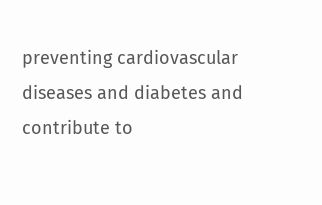preventing cardiovascular diseases and diabetes and contribute to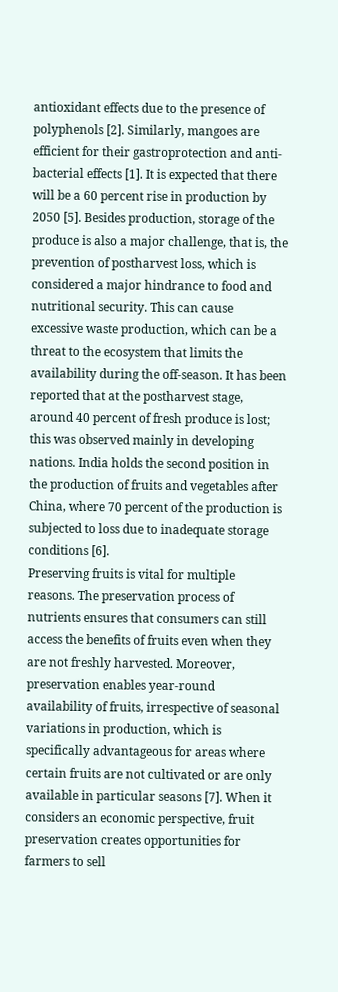antioxidant effects due to the presence of polyphenols [2]. Similarly, mangoes are efficient for their gastroprotection and anti-bacterial effects [1]. It is expected that there will be a 60 percent rise in production by 2050 [5]. Besides production, storage of the produce is also a major challenge, that is, the prevention of postharvest loss, which is considered a major hindrance to food and nutritional security. This can cause excessive waste production, which can be a threat to the ecosystem that limits the availability during the off-season. It has been reported that at the postharvest stage, around 40 percent of fresh produce is lost; this was observed mainly in developing nations. India holds the second position in the production of fruits and vegetables after China, where 70 percent of the production is subjected to loss due to inadequate storage conditions [6].
Preserving fruits is vital for multiple reasons. The preservation process of nutrients ensures that consumers can still access the benefits of fruits even when they are not freshly harvested. Moreover, preservation enables year-round availability of fruits, irrespective of seasonal variations in production, which is specifically advantageous for areas where certain fruits are not cultivated or are only available in particular seasons [7]. When it considers an economic perspective, fruit preservation creates opportunities for farmers to sell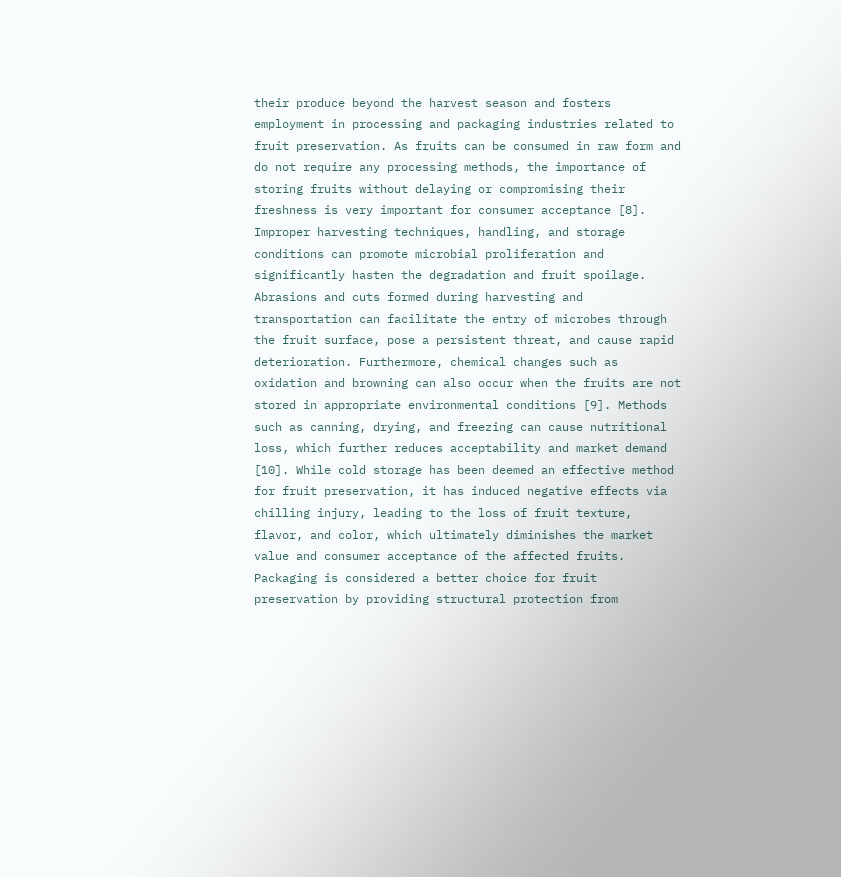their produce beyond the harvest season and fosters employment in processing and packaging industries related to fruit preservation. As fruits can be consumed in raw form and do not require any processing methods, the importance of storing fruits without delaying or compromising their freshness is very important for consumer acceptance [8].
Improper harvesting techniques, handling, and storage conditions can promote microbial proliferation and significantly hasten the degradation and fruit spoilage. Abrasions and cuts formed during harvesting and transportation can facilitate the entry of microbes through the fruit surface, pose a persistent threat, and cause rapid deterioration. Furthermore, chemical changes such as oxidation and browning can also occur when the fruits are not stored in appropriate environmental conditions [9]. Methods such as canning, drying, and freezing can cause nutritional loss, which further reduces acceptability and market demand [10]. While cold storage has been deemed an effective method for fruit preservation, it has induced negative effects via chilling injury, leading to the loss of fruit texture, flavor, and color, which ultimately diminishes the market value and consumer acceptance of the affected fruits. Packaging is considered a better choice for fruit preservation by providing structural protection from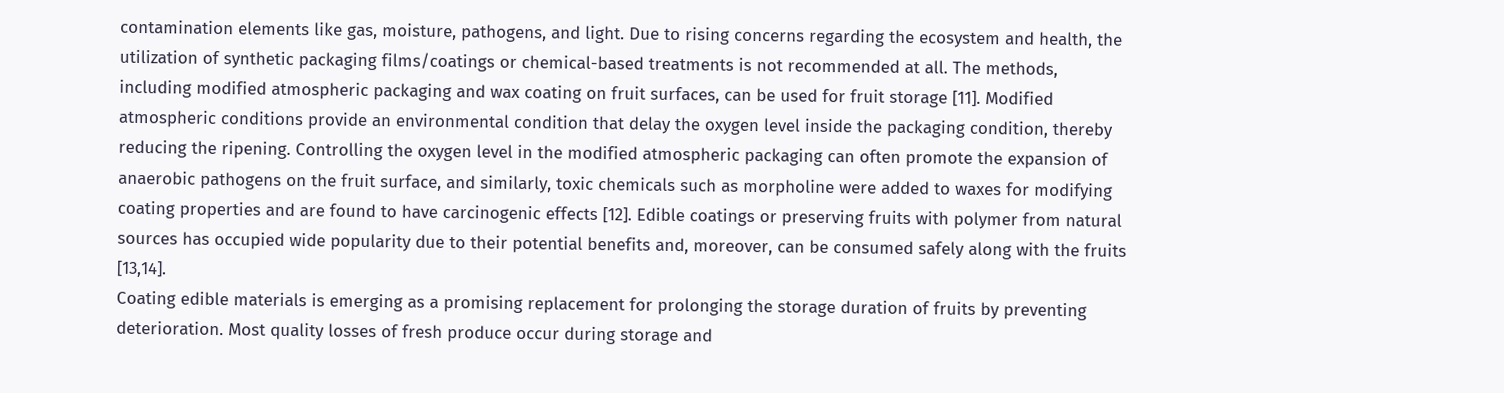contamination elements like gas, moisture, pathogens, and light. Due to rising concerns regarding the ecosystem and health, the utilization of synthetic packaging films/coatings or chemical-based treatments is not recommended at all. The methods, including modified atmospheric packaging and wax coating on fruit surfaces, can be used for fruit storage [11]. Modified atmospheric conditions provide an environmental condition that delay the oxygen level inside the packaging condition, thereby reducing the ripening. Controlling the oxygen level in the modified atmospheric packaging can often promote the expansion of anaerobic pathogens on the fruit surface, and similarly, toxic chemicals such as morpholine were added to waxes for modifying coating properties and are found to have carcinogenic effects [12]. Edible coatings or preserving fruits with polymer from natural sources has occupied wide popularity due to their potential benefits and, moreover, can be consumed safely along with the fruits [13,14].
Coating edible materials is emerging as a promising replacement for prolonging the storage duration of fruits by preventing deterioration. Most quality losses of fresh produce occur during storage and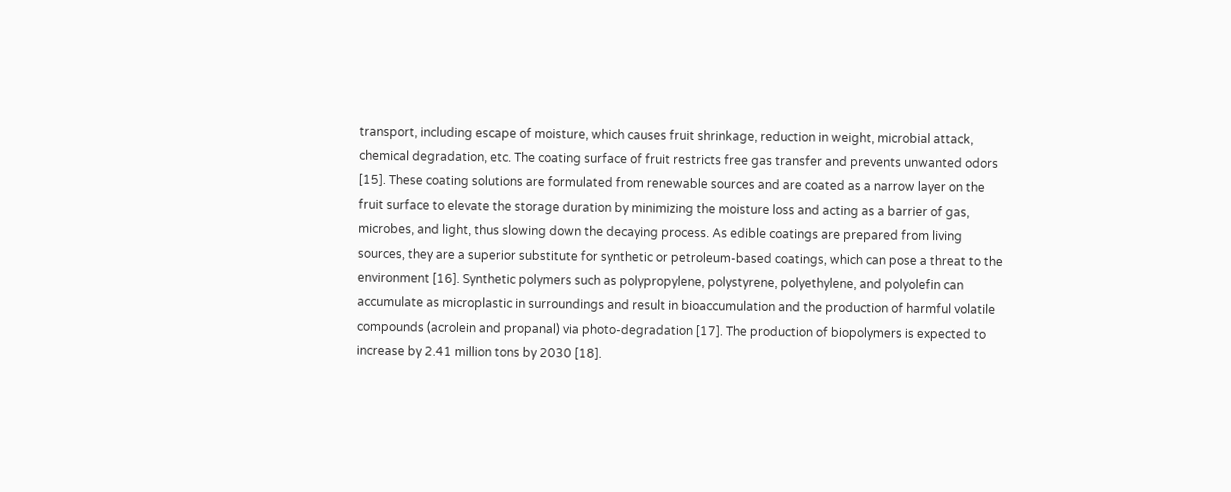transport, including escape of moisture, which causes fruit shrinkage, reduction in weight, microbial attack, chemical degradation, etc. The coating surface of fruit restricts free gas transfer and prevents unwanted odors [15]. These coating solutions are formulated from renewable sources and are coated as a narrow layer on the fruit surface to elevate the storage duration by minimizing the moisture loss and acting as a barrier of gas, microbes, and light, thus slowing down the decaying process. As edible coatings are prepared from living sources, they are a superior substitute for synthetic or petroleum-based coatings, which can pose a threat to the environment [16]. Synthetic polymers such as polypropylene, polystyrene, polyethylene, and polyolefin can accumulate as microplastic in surroundings and result in bioaccumulation and the production of harmful volatile compounds (acrolein and propanal) via photo-degradation [17]. The production of biopolymers is expected to increase by 2.41 million tons by 2030 [18].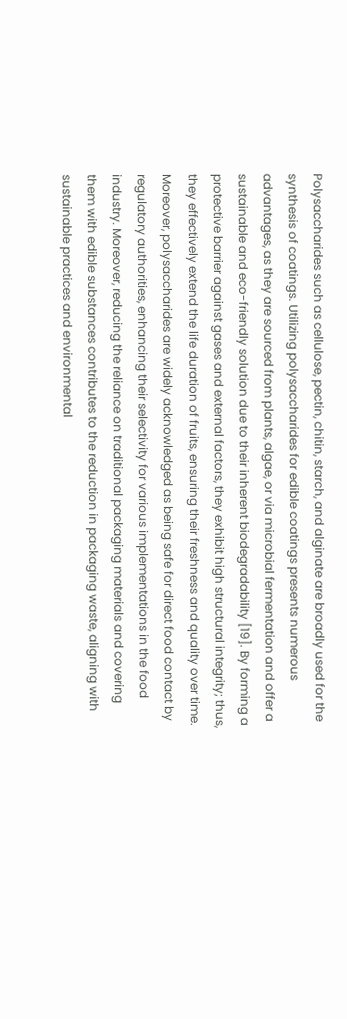Polysaccharides such as cellulose, pectin, chitin, starch, and alginate are broadly used for the synthesis of coatings. Utilizing polysaccharides for edible coatings presents numerous advantages, as they are sourced from plants, algae, or via microbial fermentation and offer a sustainable and eco-friendly solution due to their inherent biodegradability [19]. By forming a protective barrier against gases and external factors, they exhibit high structural integrity; thus, they effectively extend the life duration of fruits, ensuring their freshness and quality over time. Moreover, polysaccharides are widely acknowledged as being safe for direct food contact by regulatory authorities, enhancing their selectivity for various implementations in the food industry. Moreover, reducing the reliance on traditional packaging materials and covering them with edible substances contributes to the reduction in packaging waste, aligning with sustainable practices and environmental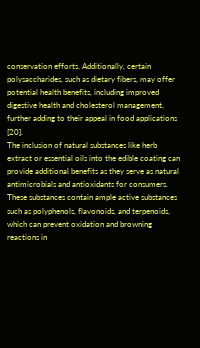conservation efforts. Additionally, certain polysaccharides, such as dietary fibers, may offer potential health benefits, including improved digestive health and cholesterol management, further adding to their appeal in food applications [20].
The inclusion of natural substances like herb extract or essential oils into the edible coating can provide additional benefits as they serve as natural antimicrobials and antioxidants for consumers. These substances contain ample active substances such as polyphenols, flavonoids, and terpenoids, which can prevent oxidation and browning reactions in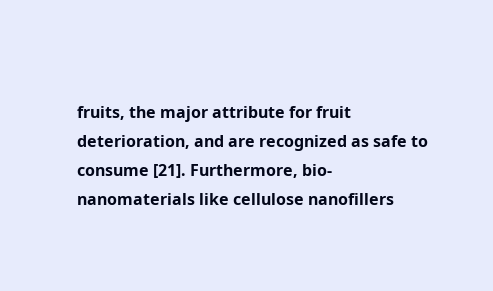fruits, the major attribute for fruit deterioration, and are recognized as safe to consume [21]. Furthermore, bio-nanomaterials like cellulose nanofillers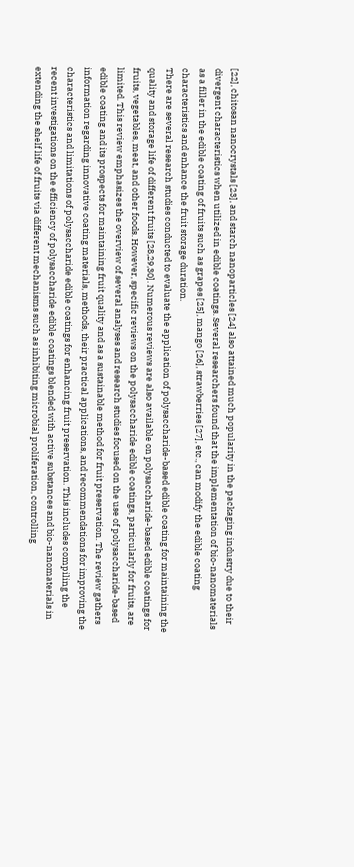[22], chitosan nanocrystals [23], and starch nanoparticles [24] also attained much popularity in the packaging industry due to their divergent characteristics when utilized in edible coatings. Several researchers found that the implementation of bio-nanomaterials as a filler in the edible coating of fruits such as grapes [25], mango [26], strawberries [27], etc., can modify the edible coating characteristics and enhance the fruit storage duration.
There are several research studies conducted to evaluate the application of polysaccharide-based edible coating for maintaining the quality and storage life of different fruits [28,29,30]. Numerous reviews are also available on polysaccharide-based edible coatings for fruits, vegetables, meat, and other foods. However, specific reviews on the polysaccharide edible coatings, particularly for fruits, are limited. This review emphasizes the overview of several analyses and research studies focused on the use of polysaccharide-based edible coating and its prospects for maintaining fruit quality and as a sustainable method for fruit preservation. The review gathers information regarding innovative coating materials, methods, their practical applications, and recommendations for improving the characteristics and limitations of polysaccharide edible coatings for enhancing fruit preservation. This includes compiling the recent investigations on the efficiency of polysaccharide edible coatings blended with active substances and bio-nanomaterials in extending the shelf life of fruits via different mechanisms such as inhibiting microbial proliferation, controlling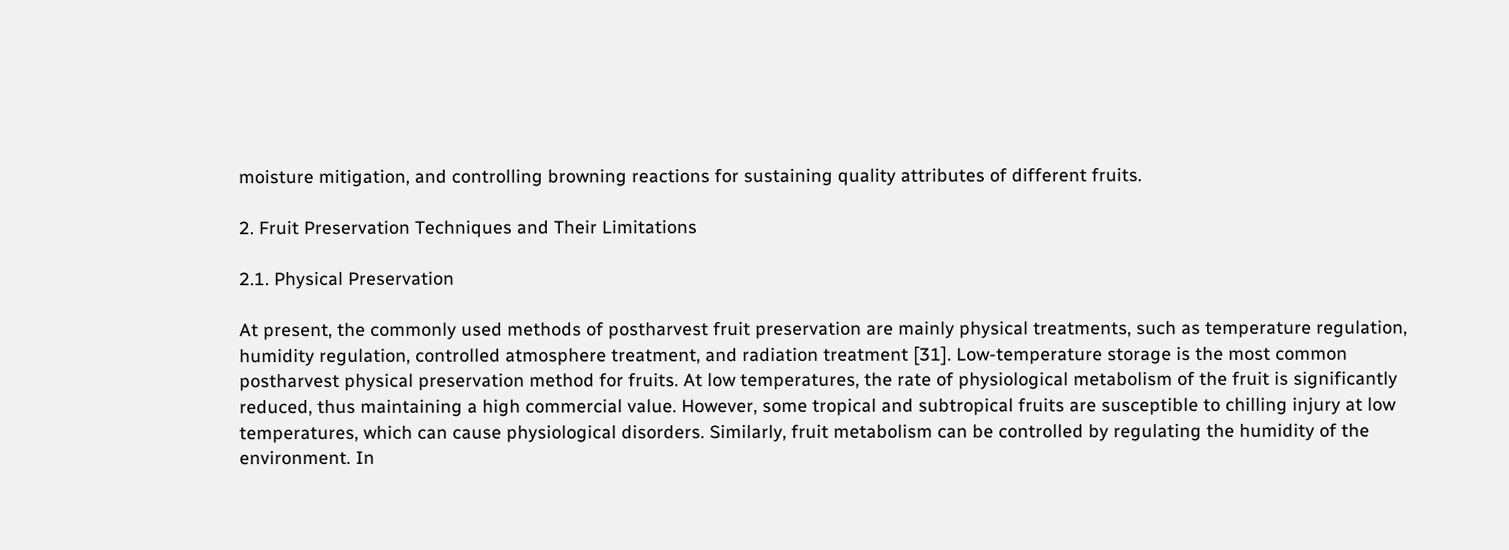moisture mitigation, and controlling browning reactions for sustaining quality attributes of different fruits.

2. Fruit Preservation Techniques and Their Limitations

2.1. Physical Preservation

At present, the commonly used methods of postharvest fruit preservation are mainly physical treatments, such as temperature regulation, humidity regulation, controlled atmosphere treatment, and radiation treatment [31]. Low-temperature storage is the most common postharvest physical preservation method for fruits. At low temperatures, the rate of physiological metabolism of the fruit is significantly reduced, thus maintaining a high commercial value. However, some tropical and subtropical fruits are susceptible to chilling injury at low temperatures, which can cause physiological disorders. Similarly, fruit metabolism can be controlled by regulating the humidity of the environment. In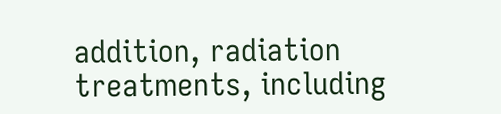addition, radiation treatments, including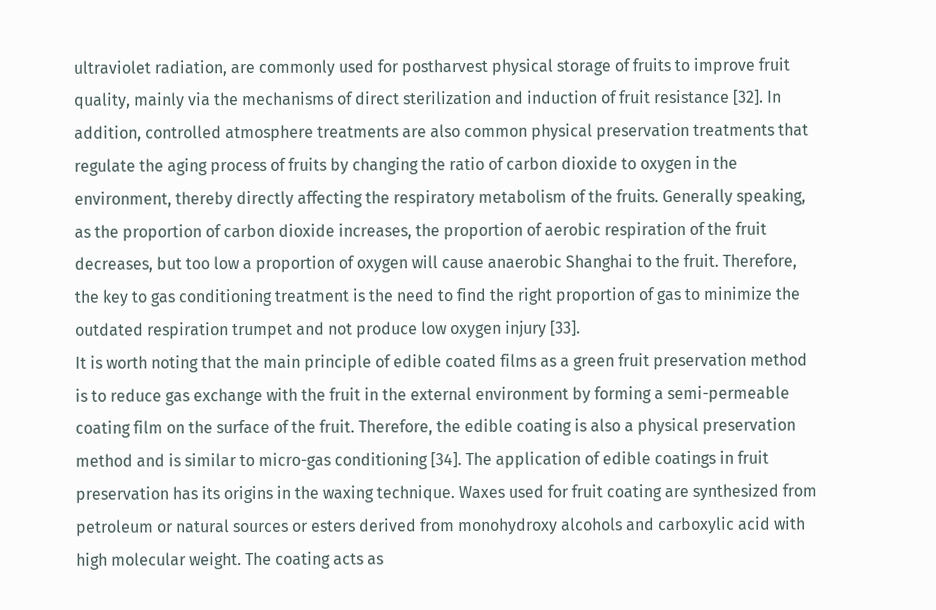ultraviolet radiation, are commonly used for postharvest physical storage of fruits to improve fruit quality, mainly via the mechanisms of direct sterilization and induction of fruit resistance [32]. In addition, controlled atmosphere treatments are also common physical preservation treatments that regulate the aging process of fruits by changing the ratio of carbon dioxide to oxygen in the environment, thereby directly affecting the respiratory metabolism of the fruits. Generally speaking, as the proportion of carbon dioxide increases, the proportion of aerobic respiration of the fruit decreases, but too low a proportion of oxygen will cause anaerobic Shanghai to the fruit. Therefore, the key to gas conditioning treatment is the need to find the right proportion of gas to minimize the outdated respiration trumpet and not produce low oxygen injury [33].
It is worth noting that the main principle of edible coated films as a green fruit preservation method is to reduce gas exchange with the fruit in the external environment by forming a semi-permeable coating film on the surface of the fruit. Therefore, the edible coating is also a physical preservation method and is similar to micro-gas conditioning [34]. The application of edible coatings in fruit preservation has its origins in the waxing technique. Waxes used for fruit coating are synthesized from petroleum or natural sources or esters derived from monohydroxy alcohols and carboxylic acid with high molecular weight. The coating acts as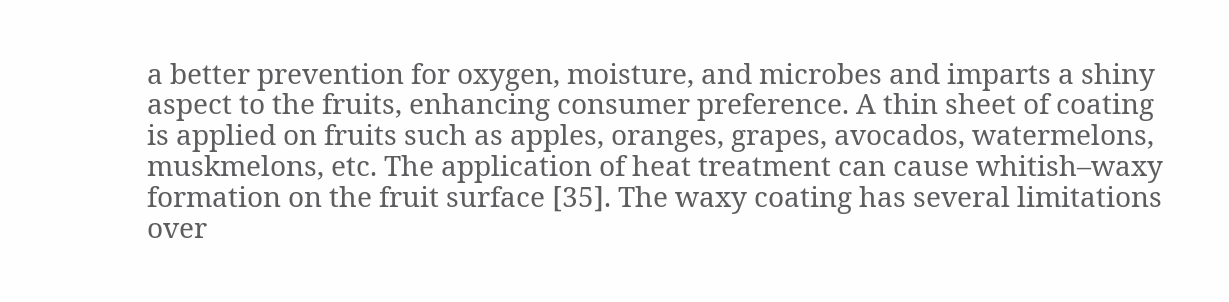a better prevention for oxygen, moisture, and microbes and imparts a shiny aspect to the fruits, enhancing consumer preference. A thin sheet of coating is applied on fruits such as apples, oranges, grapes, avocados, watermelons, muskmelons, etc. The application of heat treatment can cause whitish–waxy formation on the fruit surface [35]. The waxy coating has several limitations over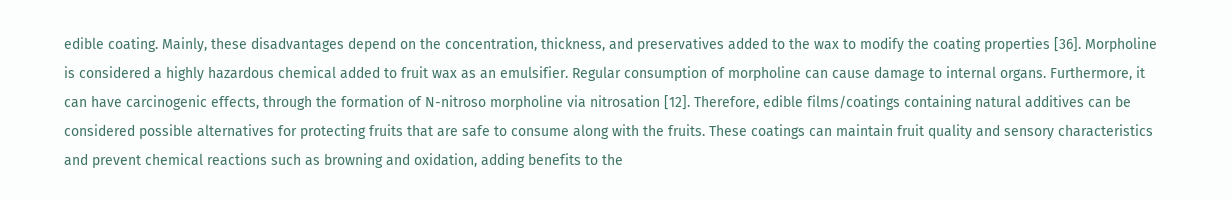edible coating. Mainly, these disadvantages depend on the concentration, thickness, and preservatives added to the wax to modify the coating properties [36]. Morpholine is considered a highly hazardous chemical added to fruit wax as an emulsifier. Regular consumption of morpholine can cause damage to internal organs. Furthermore, it can have carcinogenic effects, through the formation of N-nitroso morpholine via nitrosation [12]. Therefore, edible films/coatings containing natural additives can be considered possible alternatives for protecting fruits that are safe to consume along with the fruits. These coatings can maintain fruit quality and sensory characteristics and prevent chemical reactions such as browning and oxidation, adding benefits to the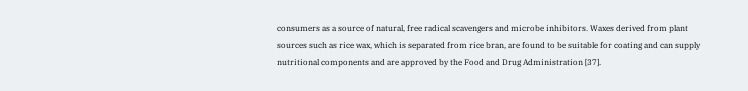consumers as a source of natural, free radical scavengers and microbe inhibitors. Waxes derived from plant sources such as rice wax, which is separated from rice bran, are found to be suitable for coating and can supply nutritional components and are approved by the Food and Drug Administration [37].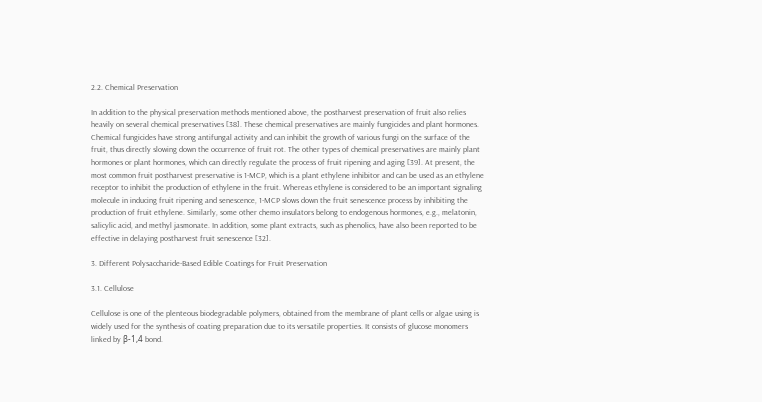2.2. Chemical Preservation

In addition to the physical preservation methods mentioned above, the postharvest preservation of fruit also relies heavily on several chemical preservatives [38]. These chemical preservatives are mainly fungicides and plant hormones. Chemical fungicides have strong antifungal activity and can inhibit the growth of various fungi on the surface of the fruit, thus directly slowing down the occurrence of fruit rot. The other types of chemical preservatives are mainly plant hormones or plant hormones, which can directly regulate the process of fruit ripening and aging [39]. At present, the most common fruit postharvest preservative is 1-MCP, which is a plant ethylene inhibitor and can be used as an ethylene receptor to inhibit the production of ethylene in the fruit. Whereas ethylene is considered to be an important signaling molecule in inducing fruit ripening and senescence, 1-MCP slows down the fruit senescence process by inhibiting the production of fruit ethylene. Similarly, some other chemo insulators belong to endogenous hormones, e.g., melatonin, salicylic acid, and methyl jasmonate. In addition, some plant extracts, such as phenolics, have also been reported to be effective in delaying postharvest fruit senescence [32].

3. Different Polysaccharide-Based Edible Coatings for Fruit Preservation

3.1. Cellulose

Cellulose is one of the plenteous biodegradable polymers, obtained from the membrane of plant cells or algae using is widely used for the synthesis of coating preparation due to its versatile properties. It consists of glucose monomers linked by β-1,4 bond.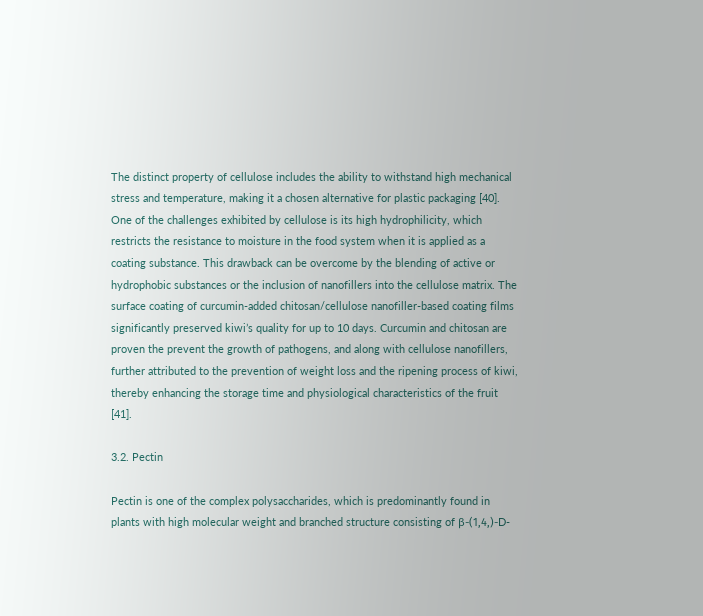The distinct property of cellulose includes the ability to withstand high mechanical stress and temperature, making it a chosen alternative for plastic packaging [40]. One of the challenges exhibited by cellulose is its high hydrophilicity, which restricts the resistance to moisture in the food system when it is applied as a coating substance. This drawback can be overcome by the blending of active or hydrophobic substances or the inclusion of nanofillers into the cellulose matrix. The surface coating of curcumin-added chitosan/cellulose nanofiller-based coating films significantly preserved kiwi’s quality for up to 10 days. Curcumin and chitosan are proven the prevent the growth of pathogens, and along with cellulose nanofillers, further attributed to the prevention of weight loss and the ripening process of kiwi, thereby enhancing the storage time and physiological characteristics of the fruit [41].

3.2. Pectin

Pectin is one of the complex polysaccharides, which is predominantly found in plants with high molecular weight and branched structure consisting of β-(1,4,)-D-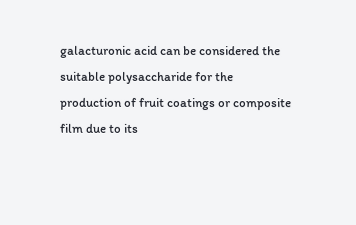galacturonic acid can be considered the suitable polysaccharide for the production of fruit coatings or composite film due to its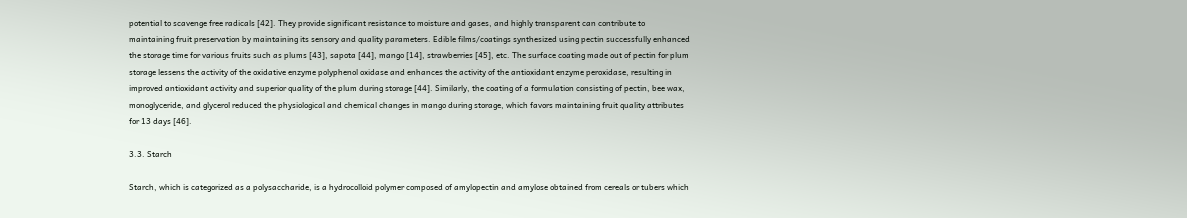potential to scavenge free radicals [42]. They provide significant resistance to moisture and gases, and highly transparent can contribute to maintaining fruit preservation by maintaining its sensory and quality parameters. Edible films/coatings synthesized using pectin successfully enhanced the storage time for various fruits such as plums [43], sapota [44], mango [14], strawberries [45], etc. The surface coating made out of pectin for plum storage lessens the activity of the oxidative enzyme polyphenol oxidase and enhances the activity of the antioxidant enzyme peroxidase, resulting in improved antioxidant activity and superior quality of the plum during storage [44]. Similarly, the coating of a formulation consisting of pectin, bee wax, monoglyceride, and glycerol reduced the physiological and chemical changes in mango during storage, which favors maintaining fruit quality attributes for 13 days [46].

3.3. Starch

Starch, which is categorized as a polysaccharide, is a hydrocolloid polymer composed of amylopectin and amylose obtained from cereals or tubers which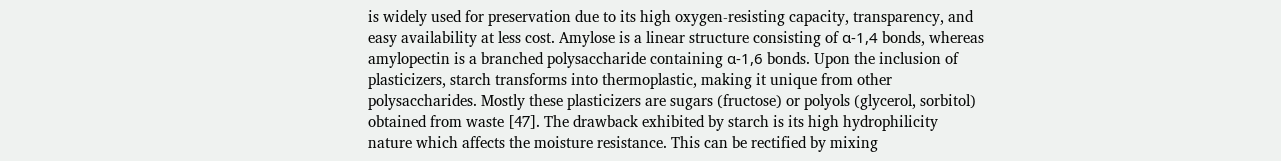is widely used for preservation due to its high oxygen-resisting capacity, transparency, and easy availability at less cost. Amylose is a linear structure consisting of α-1,4 bonds, whereas amylopectin is a branched polysaccharide containing α-1,6 bonds. Upon the inclusion of plasticizers, starch transforms into thermoplastic, making it unique from other polysaccharides. Mostly these plasticizers are sugars (fructose) or polyols (glycerol, sorbitol) obtained from waste [47]. The drawback exhibited by starch is its high hydrophilicity nature which affects the moisture resistance. This can be rectified by mixing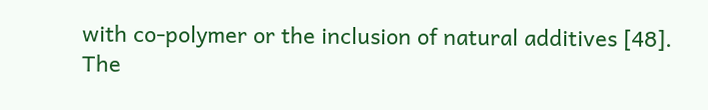with co-polymer or the inclusion of natural additives [48]. The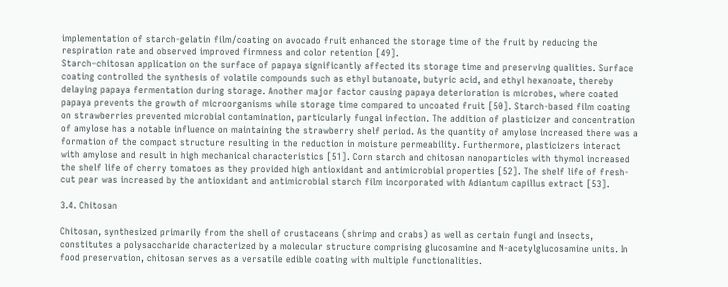implementation of starch-gelatin film/coating on avocado fruit enhanced the storage time of the fruit by reducing the respiration rate and observed improved firmness and color retention [49].
Starch–chitosan application on the surface of papaya significantly affected its storage time and preserving qualities. Surface coating controlled the synthesis of volatile compounds such as ethyl butanoate, butyric acid, and ethyl hexanoate, thereby delaying papaya fermentation during storage. Another major factor causing papaya deterioration is microbes, where coated papaya prevents the growth of microorganisms while storage time compared to uncoated fruit [50]. Starch-based film coating on strawberries prevented microbial contamination, particularly fungal infection. The addition of plasticizer and concentration of amylose has a notable influence on maintaining the strawberry shelf period. As the quantity of amylose increased there was a formation of the compact structure resulting in the reduction in moisture permeability. Furthermore, plasticizers interact with amylose and result in high mechanical characteristics [51]. Corn starch and chitosan nanoparticles with thymol increased the shelf life of cherry tomatoes as they provided high antioxidant and antimicrobial properties [52]. The shelf life of fresh-cut pear was increased by the antioxidant and antimicrobial starch film incorporated with Adiantum capillus extract [53].

3.4. Chitosan

Chitosan, synthesized primarily from the shell of crustaceans (shrimp and crabs) as well as certain fungi and insects, constitutes a polysaccharide characterized by a molecular structure comprising glucosamine and N-acetylglucosamine units. In food preservation, chitosan serves as a versatile edible coating with multiple functionalities.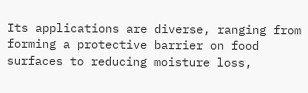Its applications are diverse, ranging from forming a protective barrier on food surfaces to reducing moisture loss,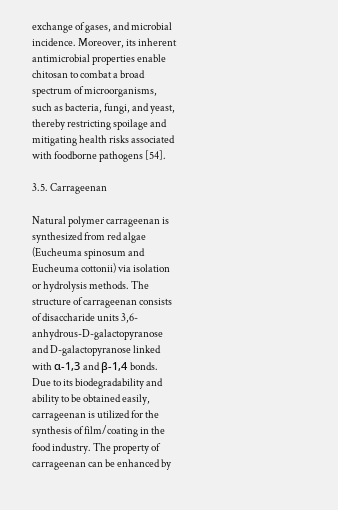exchange of gases, and microbial incidence. Moreover, its inherent antimicrobial properties enable chitosan to combat a broad spectrum of microorganisms, such as bacteria, fungi, and yeast, thereby restricting spoilage and mitigating health risks associated with foodborne pathogens [54].

3.5. Carrageenan

Natural polymer carrageenan is synthesized from red algae (Eucheuma spinosum and Eucheuma cottonii) via isolation or hydrolysis methods. The structure of carrageenan consists of disaccharide units 3,6-anhydrous-D-galactopyranose and D-galactopyranose linked with α-1,3 and β-1,4 bonds. Due to its biodegradability and ability to be obtained easily, carrageenan is utilized for the synthesis of film/coating in the food industry. The property of carrageenan can be enhanced by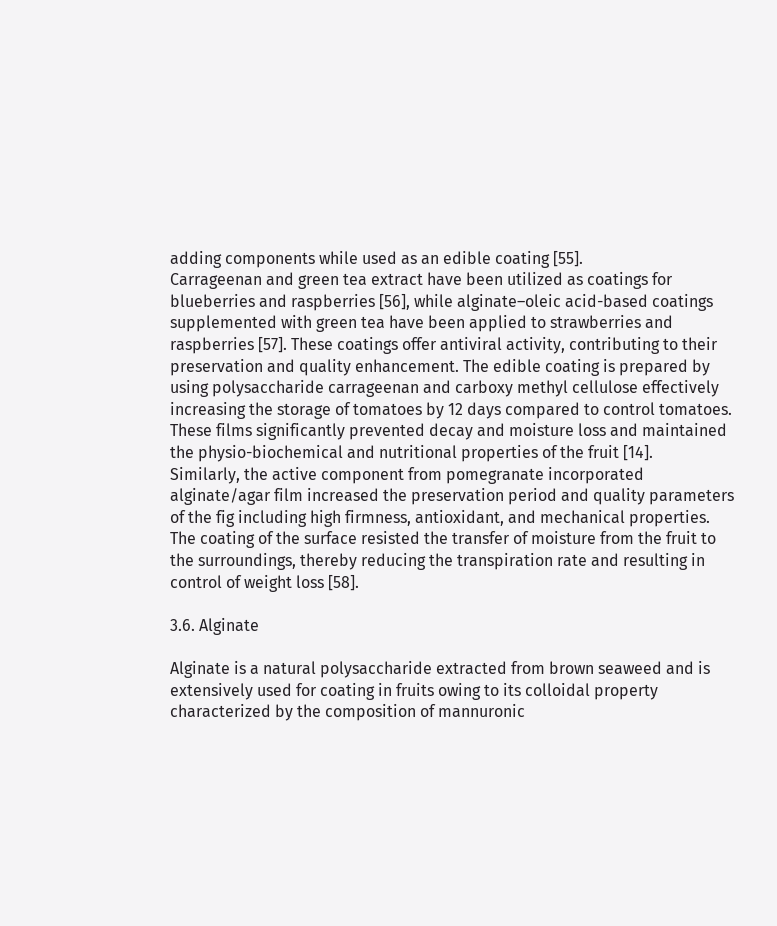adding components while used as an edible coating [55].
Carrageenan and green tea extract have been utilized as coatings for blueberries and raspberries [56], while alginate–oleic acid-based coatings supplemented with green tea have been applied to strawberries and raspberries [57]. These coatings offer antiviral activity, contributing to their preservation and quality enhancement. The edible coating is prepared by using polysaccharide carrageenan and carboxy methyl cellulose effectively increasing the storage of tomatoes by 12 days compared to control tomatoes. These films significantly prevented decay and moisture loss and maintained the physio-biochemical and nutritional properties of the fruit [14].
Similarly, the active component from pomegranate incorporated alginate/agar film increased the preservation period and quality parameters of the fig including high firmness, antioxidant, and mechanical properties. The coating of the surface resisted the transfer of moisture from the fruit to the surroundings, thereby reducing the transpiration rate and resulting in control of weight loss [58].

3.6. Alginate

Alginate is a natural polysaccharide extracted from brown seaweed and is extensively used for coating in fruits owing to its colloidal property characterized by the composition of mannuronic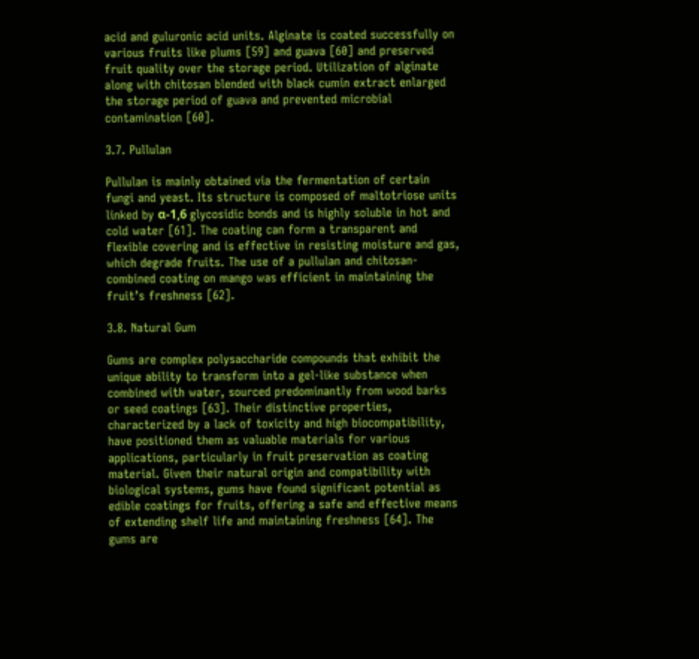acid and guluronic acid units. Alginate is coated successfully on various fruits like plums [59] and guava [60] and preserved fruit quality over the storage period. Utilization of alginate along with chitosan blended with black cumin extract enlarged the storage period of guava and prevented microbial contamination [60].

3.7. Pullulan

Pullulan is mainly obtained via the fermentation of certain fungi and yeast. Its structure is composed of maltotriose units linked by α-1,6 glycosidic bonds and is highly soluble in hot and cold water [61]. The coating can form a transparent and flexible covering and is effective in resisting moisture and gas, which degrade fruits. The use of a pullulan and chitosan-combined coating on mango was efficient in maintaining the fruit’s freshness [62].

3.8. Natural Gum

Gums are complex polysaccharide compounds that exhibit the unique ability to transform into a gel-like substance when combined with water, sourced predominantly from wood barks or seed coatings [63]. Their distinctive properties, characterized by a lack of toxicity and high biocompatibility, have positioned them as valuable materials for various applications, particularly in fruit preservation as coating material. Given their natural origin and compatibility with biological systems, gums have found significant potential as edible coatings for fruits, offering a safe and effective means of extending shelf life and maintaining freshness [64]. The gums are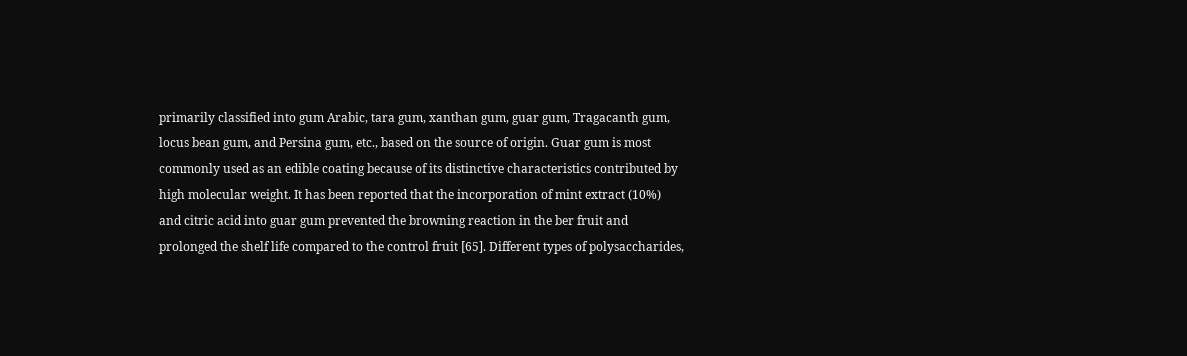primarily classified into gum Arabic, tara gum, xanthan gum, guar gum, Tragacanth gum, locus bean gum, and Persina gum, etc., based on the source of origin. Guar gum is most commonly used as an edible coating because of its distinctive characteristics contributed by high molecular weight. It has been reported that the incorporation of mint extract (10%) and citric acid into guar gum prevented the browning reaction in the ber fruit and prolonged the shelf life compared to the control fruit [65]. Different types of polysaccharides,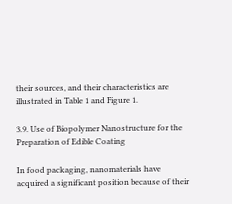their sources, and their characteristics are illustrated in Table 1 and Figure 1.

3.9. Use of Biopolymer Nanostructure for the Preparation of Edible Coating

In food packaging, nanomaterials have acquired a significant position because of their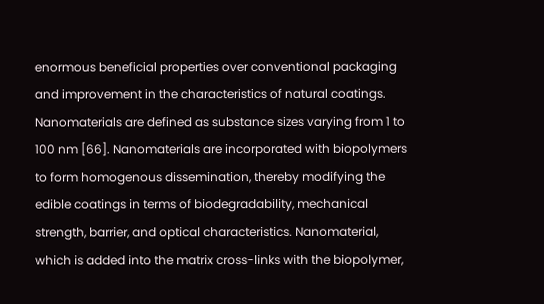enormous beneficial properties over conventional packaging and improvement in the characteristics of natural coatings. Nanomaterials are defined as substance sizes varying from 1 to 100 nm [66]. Nanomaterials are incorporated with biopolymers to form homogenous dissemination, thereby modifying the edible coatings in terms of biodegradability, mechanical strength, barrier, and optical characteristics. Nanomaterial, which is added into the matrix cross-links with the biopolymer,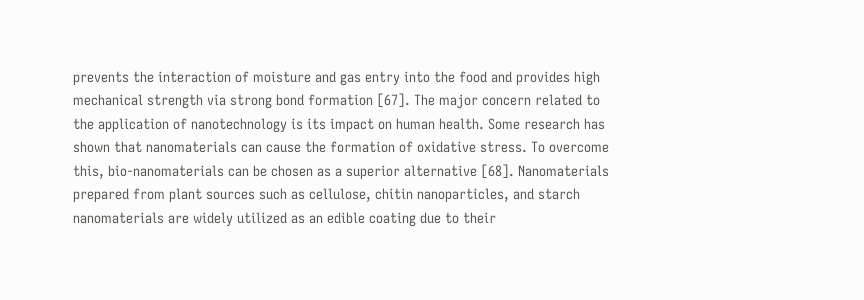prevents the interaction of moisture and gas entry into the food and provides high mechanical strength via strong bond formation [67]. The major concern related to the application of nanotechnology is its impact on human health. Some research has shown that nanomaterials can cause the formation of oxidative stress. To overcome this, bio-nanomaterials can be chosen as a superior alternative [68]. Nanomaterials prepared from plant sources such as cellulose, chitin nanoparticles, and starch nanomaterials are widely utilized as an edible coating due to their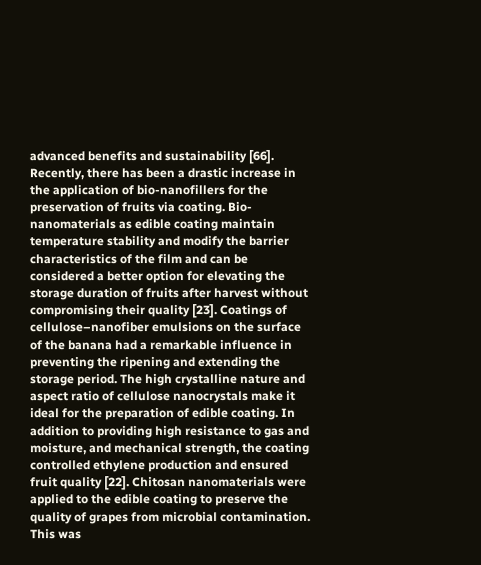advanced benefits and sustainability [66].
Recently, there has been a drastic increase in the application of bio-nanofillers for the preservation of fruits via coating. Bio-nanomaterials as edible coating maintain temperature stability and modify the barrier characteristics of the film and can be considered a better option for elevating the storage duration of fruits after harvest without compromising their quality [23]. Coatings of cellulose–nanofiber emulsions on the surface of the banana had a remarkable influence in preventing the ripening and extending the storage period. The high crystalline nature and aspect ratio of cellulose nanocrystals make it ideal for the preparation of edible coating. In addition to providing high resistance to gas and moisture, and mechanical strength, the coating controlled ethylene production and ensured fruit quality [22]. Chitosan nanomaterials were applied to the edible coating to preserve the quality of grapes from microbial contamination. This was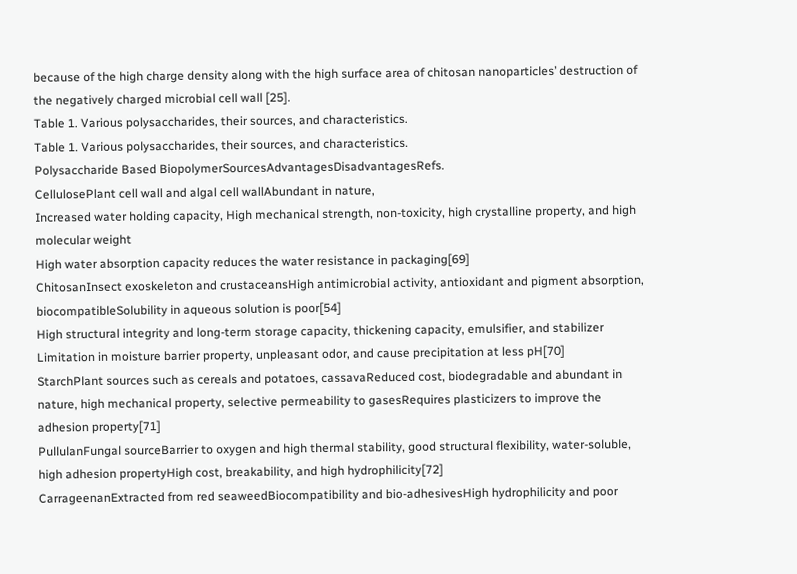because of the high charge density along with the high surface area of chitosan nanoparticles’ destruction of the negatively charged microbial cell wall [25].
Table 1. Various polysaccharides, their sources, and characteristics.
Table 1. Various polysaccharides, their sources, and characteristics.
Polysaccharide Based BiopolymerSourcesAdvantagesDisadvantagesRefs.
CellulosePlant cell wall and algal cell wallAbundant in nature,
Increased water holding capacity, High mechanical strength, non-toxicity, high crystalline property, and high molecular weight
High water absorption capacity reduces the water resistance in packaging[69]
ChitosanInsect exoskeleton and crustaceansHigh antimicrobial activity, antioxidant and pigment absorption, biocompatibleSolubility in aqueous solution is poor[54]
High structural integrity and long-term storage capacity, thickening capacity, emulsifier, and stabilizer
Limitation in moisture barrier property, unpleasant odor, and cause precipitation at less pH[70]
StarchPlant sources such as cereals and potatoes, cassavaReduced cost, biodegradable and abundant in nature, high mechanical property, selective permeability to gasesRequires plasticizers to improve the adhesion property[71]
PullulanFungal sourceBarrier to oxygen and high thermal stability, good structural flexibility, water-soluble, high adhesion propertyHigh cost, breakability, and high hydrophilicity[72]
CarrageenanExtracted from red seaweedBiocompatibility and bio-adhesivesHigh hydrophilicity and poor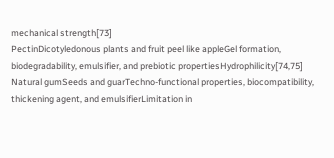mechanical strength[73]
PectinDicotyledonous plants and fruit peel like appleGel formation, biodegradability, emulsifier, and prebiotic propertiesHydrophilicity[74,75]
Natural gumSeeds and guarTechno-functional properties, biocompatibility, thickening agent, and emulsifierLimitation in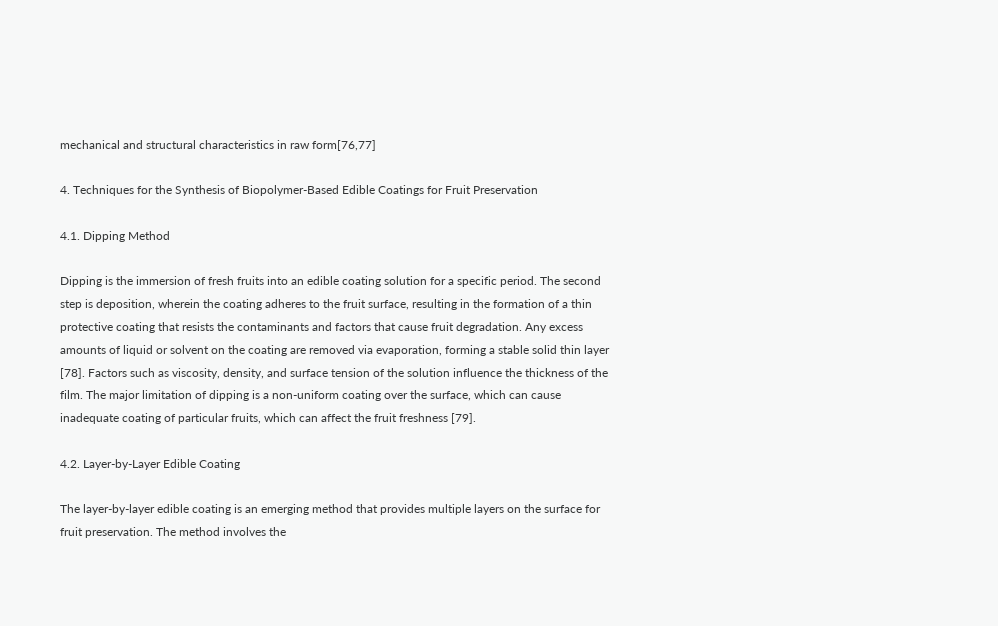mechanical and structural characteristics in raw form[76,77]

4. Techniques for the Synthesis of Biopolymer-Based Edible Coatings for Fruit Preservation

4.1. Dipping Method

Dipping is the immersion of fresh fruits into an edible coating solution for a specific period. The second step is deposition, wherein the coating adheres to the fruit surface, resulting in the formation of a thin protective coating that resists the contaminants and factors that cause fruit degradation. Any excess amounts of liquid or solvent on the coating are removed via evaporation, forming a stable solid thin layer [78]. Factors such as viscosity, density, and surface tension of the solution influence the thickness of the film. The major limitation of dipping is a non-uniform coating over the surface, which can cause inadequate coating of particular fruits, which can affect the fruit freshness [79].

4.2. Layer-by-Layer Edible Coating

The layer-by-layer edible coating is an emerging method that provides multiple layers on the surface for fruit preservation. The method involves the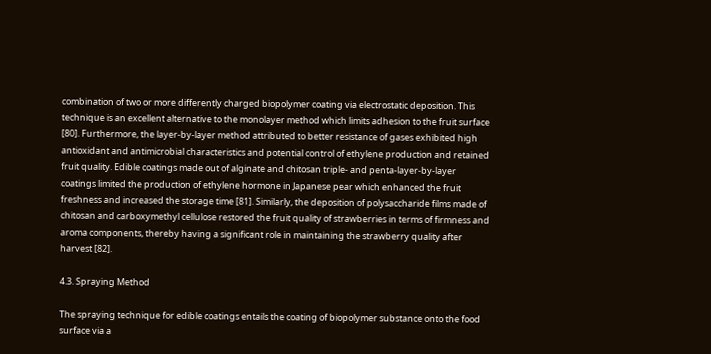combination of two or more differently charged biopolymer coating via electrostatic deposition. This technique is an excellent alternative to the monolayer method which limits adhesion to the fruit surface [80]. Furthermore, the layer-by-layer method attributed to better resistance of gases exhibited high antioxidant and antimicrobial characteristics and potential control of ethylene production and retained fruit quality. Edible coatings made out of alginate and chitosan triple- and penta-layer-by-layer coatings limited the production of ethylene hormone in Japanese pear which enhanced the fruit freshness and increased the storage time [81]. Similarly, the deposition of polysaccharide films made of chitosan and carboxymethyl cellulose restored the fruit quality of strawberries in terms of firmness and aroma components, thereby having a significant role in maintaining the strawberry quality after harvest [82].

4.3. Spraying Method

The spraying technique for edible coatings entails the coating of biopolymer substance onto the food surface via a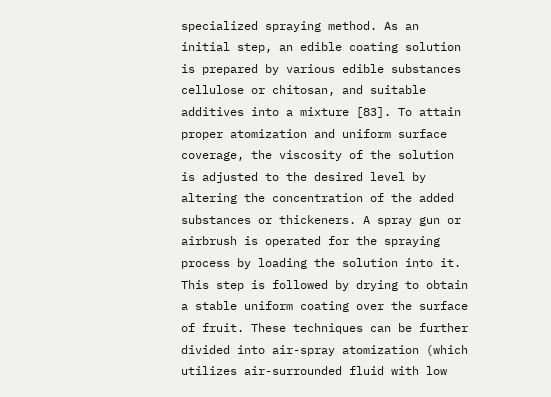specialized spraying method. As an initial step, an edible coating solution is prepared by various edible substances cellulose or chitosan, and suitable additives into a mixture [83]. To attain proper atomization and uniform surface coverage, the viscosity of the solution is adjusted to the desired level by altering the concentration of the added substances or thickeners. A spray gun or airbrush is operated for the spraying process by loading the solution into it. This step is followed by drying to obtain a stable uniform coating over the surface of fruit. These techniques can be further divided into air-spray atomization (which utilizes air-surrounded fluid with low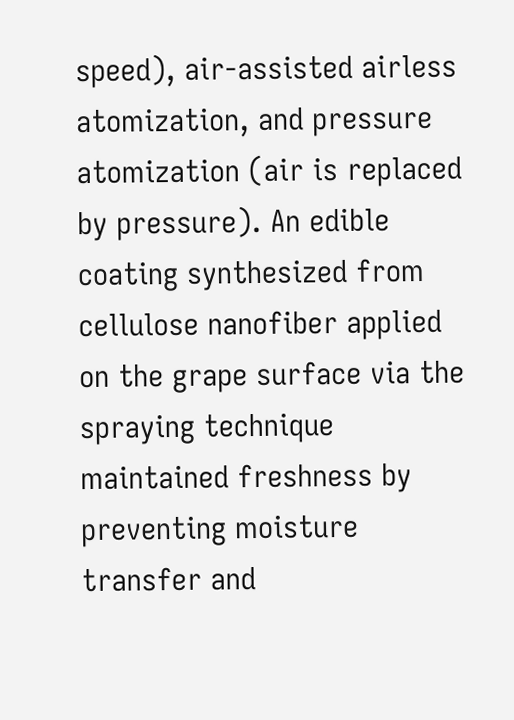speed), air-assisted airless atomization, and pressure atomization (air is replaced by pressure). An edible coating synthesized from cellulose nanofiber applied on the grape surface via the spraying technique maintained freshness by preventing moisture transfer and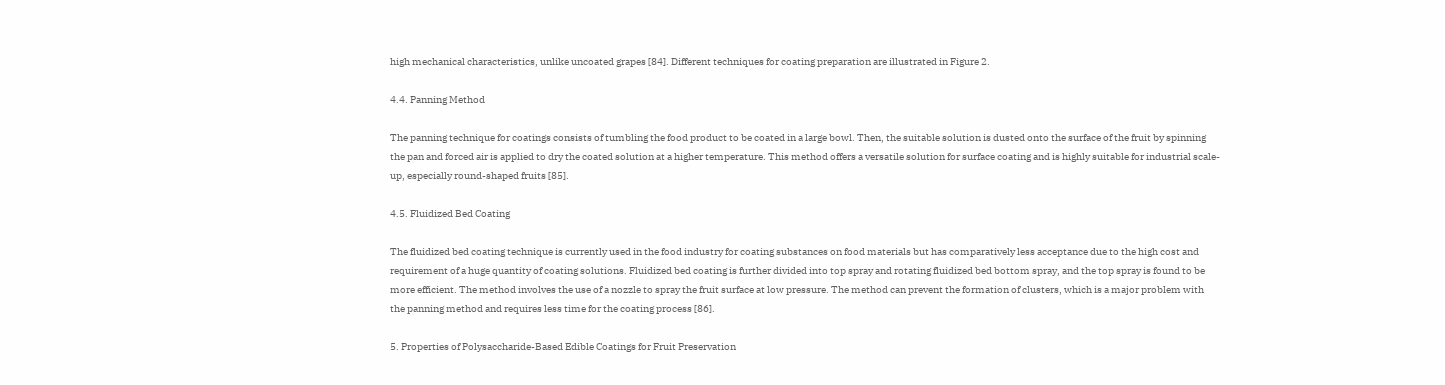high mechanical characteristics, unlike uncoated grapes [84]. Different techniques for coating preparation are illustrated in Figure 2.

4.4. Panning Method

The panning technique for coatings consists of tumbling the food product to be coated in a large bowl. Then, the suitable solution is dusted onto the surface of the fruit by spinning the pan and forced air is applied to dry the coated solution at a higher temperature. This method offers a versatile solution for surface coating and is highly suitable for industrial scale-up, especially round-shaped fruits [85].

4.5. Fluidized Bed Coating

The fluidized bed coating technique is currently used in the food industry for coating substances on food materials but has comparatively less acceptance due to the high cost and requirement of a huge quantity of coating solutions. Fluidized bed coating is further divided into top spray and rotating fluidized bed bottom spray, and the top spray is found to be more efficient. The method involves the use of a nozzle to spray the fruit surface at low pressure. The method can prevent the formation of clusters, which is a major problem with the panning method and requires less time for the coating process [86].

5. Properties of Polysaccharide-Based Edible Coatings for Fruit Preservation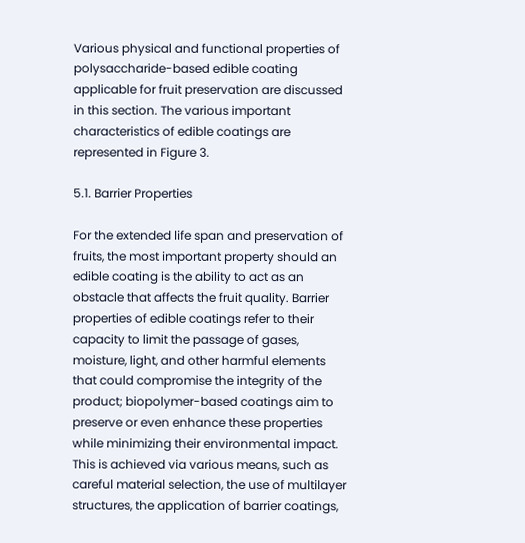Various physical and functional properties of polysaccharide-based edible coating applicable for fruit preservation are discussed in this section. The various important characteristics of edible coatings are represented in Figure 3.

5.1. Barrier Properties

For the extended life span and preservation of fruits, the most important property should an edible coating is the ability to act as an obstacle that affects the fruit quality. Barrier properties of edible coatings refer to their capacity to limit the passage of gases, moisture, light, and other harmful elements that could compromise the integrity of the product; biopolymer-based coatings aim to preserve or even enhance these properties while minimizing their environmental impact. This is achieved via various means, such as careful material selection, the use of multilayer structures, the application of barrier coatings,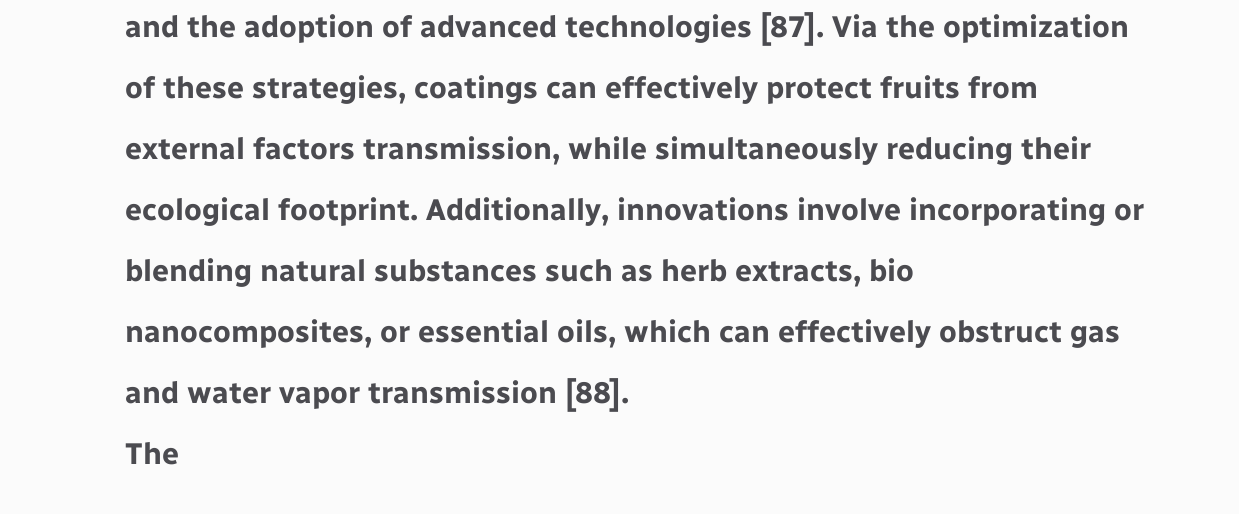and the adoption of advanced technologies [87]. Via the optimization of these strategies, coatings can effectively protect fruits from external factors transmission, while simultaneously reducing their ecological footprint. Additionally, innovations involve incorporating or blending natural substances such as herb extracts, bio nanocomposites, or essential oils, which can effectively obstruct gas and water vapor transmission [88].
The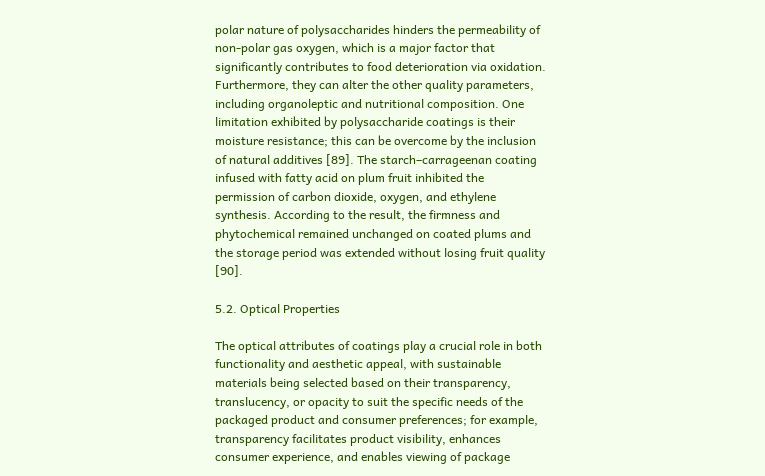polar nature of polysaccharides hinders the permeability of non-polar gas oxygen, which is a major factor that significantly contributes to food deterioration via oxidation. Furthermore, they can alter the other quality parameters, including organoleptic and nutritional composition. One limitation exhibited by polysaccharide coatings is their moisture resistance; this can be overcome by the inclusion of natural additives [89]. The starch–carrageenan coating infused with fatty acid on plum fruit inhibited the permission of carbon dioxide, oxygen, and ethylene synthesis. According to the result, the firmness and phytochemical remained unchanged on coated plums and the storage period was extended without losing fruit quality [90].

5.2. Optical Properties

The optical attributes of coatings play a crucial role in both functionality and aesthetic appeal, with sustainable materials being selected based on their transparency, translucency, or opacity to suit the specific needs of the packaged product and consumer preferences; for example, transparency facilitates product visibility, enhances consumer experience, and enables viewing of package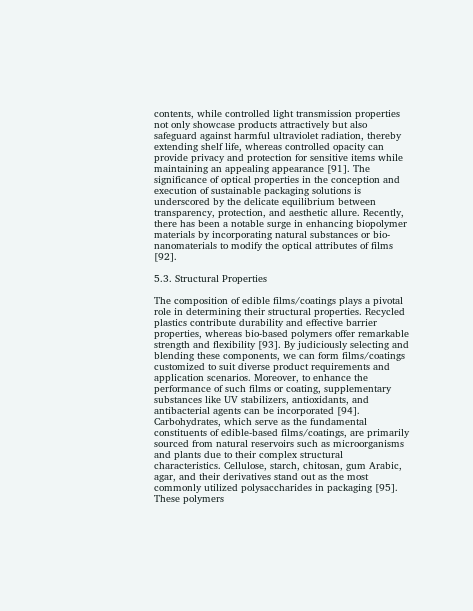contents, while controlled light transmission properties not only showcase products attractively but also safeguard against harmful ultraviolet radiation, thereby extending shelf life, whereas controlled opacity can provide privacy and protection for sensitive items while maintaining an appealing appearance [91]. The significance of optical properties in the conception and execution of sustainable packaging solutions is underscored by the delicate equilibrium between transparency, protection, and aesthetic allure. Recently, there has been a notable surge in enhancing biopolymer materials by incorporating natural substances or bio-nanomaterials to modify the optical attributes of films [92].

5.3. Structural Properties

The composition of edible films/coatings plays a pivotal role in determining their structural properties. Recycled plastics contribute durability and effective barrier properties, whereas bio-based polymers offer remarkable strength and flexibility [93]. By judiciously selecting and blending these components, we can form films/coatings customized to suit diverse product requirements and application scenarios. Moreover, to enhance the performance of such films or coating, supplementary substances like UV stabilizers, antioxidants, and antibacterial agents can be incorporated [94].
Carbohydrates, which serve as the fundamental constituents of edible-based films/coatings, are primarily sourced from natural reservoirs such as microorganisms and plants due to their complex structural characteristics. Cellulose, starch, chitosan, gum Arabic, agar, and their derivatives stand out as the most commonly utilized polysaccharides in packaging [95]. These polymers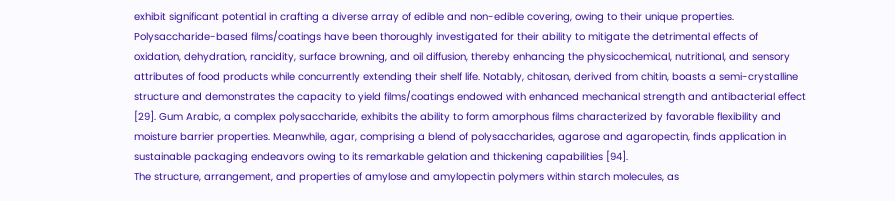exhibit significant potential in crafting a diverse array of edible and non-edible covering, owing to their unique properties. Polysaccharide-based films/coatings have been thoroughly investigated for their ability to mitigate the detrimental effects of oxidation, dehydration, rancidity, surface browning, and oil diffusion, thereby enhancing the physicochemical, nutritional, and sensory attributes of food products while concurrently extending their shelf life. Notably, chitosan, derived from chitin, boasts a semi-crystalline structure and demonstrates the capacity to yield films/coatings endowed with enhanced mechanical strength and antibacterial effect [29]. Gum Arabic, a complex polysaccharide, exhibits the ability to form amorphous films characterized by favorable flexibility and moisture barrier properties. Meanwhile, agar, comprising a blend of polysaccharides, agarose and agaropectin, finds application in sustainable packaging endeavors owing to its remarkable gelation and thickening capabilities [94].
The structure, arrangement, and properties of amylose and amylopectin polymers within starch molecules, as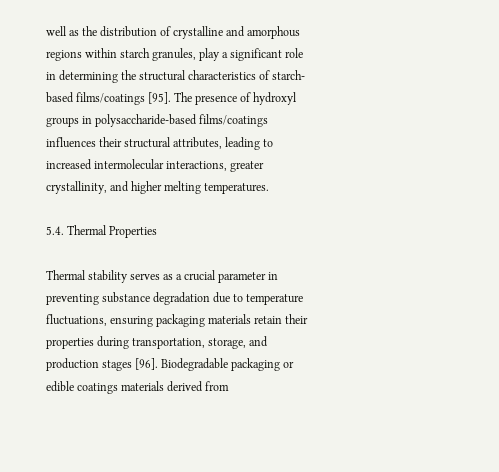well as the distribution of crystalline and amorphous regions within starch granules, play a significant role in determining the structural characteristics of starch-based films/coatings [95]. The presence of hydroxyl groups in polysaccharide-based films/coatings influences their structural attributes, leading to increased intermolecular interactions, greater crystallinity, and higher melting temperatures.

5.4. Thermal Properties

Thermal stability serves as a crucial parameter in preventing substance degradation due to temperature fluctuations, ensuring packaging materials retain their properties during transportation, storage, and production stages [96]. Biodegradable packaging or edible coatings materials derived from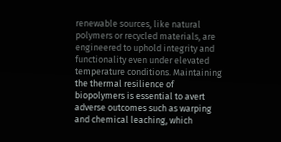renewable sources, like natural polymers or recycled materials, are engineered to uphold integrity and functionality even under elevated temperature conditions. Maintaining the thermal resilience of biopolymers is essential to avert adverse outcomes such as warping and chemical leaching, which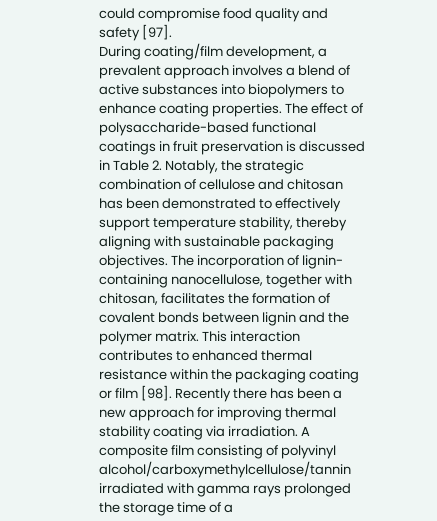could compromise food quality and safety [97].
During coating/film development, a prevalent approach involves a blend of active substances into biopolymers to enhance coating properties. The effect of polysaccharide-based functional coatings in fruit preservation is discussed in Table 2. Notably, the strategic combination of cellulose and chitosan has been demonstrated to effectively support temperature stability, thereby aligning with sustainable packaging objectives. The incorporation of lignin-containing nanocellulose, together with chitosan, facilitates the formation of covalent bonds between lignin and the polymer matrix. This interaction contributes to enhanced thermal resistance within the packaging coating or film [98]. Recently there has been a new approach for improving thermal stability coating via irradiation. A composite film consisting of polyvinyl alcohol/carboxymethylcellulose/tannin irradiated with gamma rays prolonged the storage time of a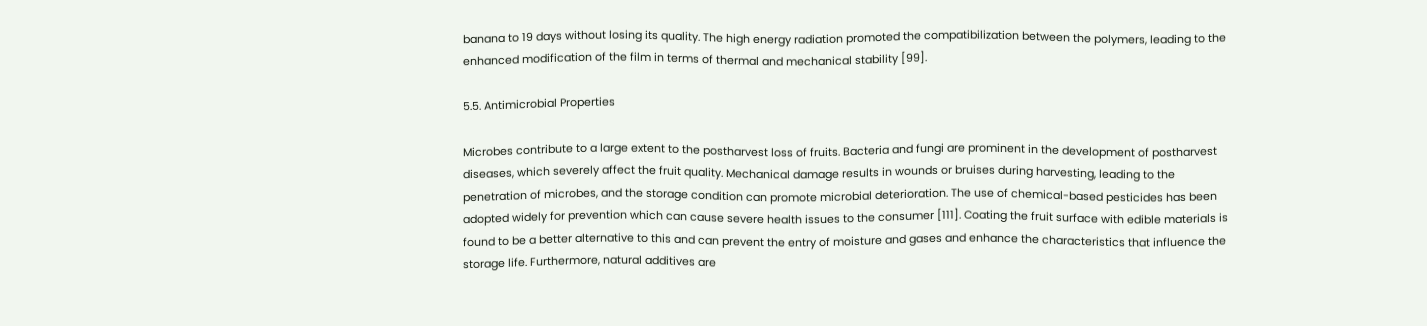banana to 19 days without losing its quality. The high energy radiation promoted the compatibilization between the polymers, leading to the enhanced modification of the film in terms of thermal and mechanical stability [99].

5.5. Antimicrobial Properties

Microbes contribute to a large extent to the postharvest loss of fruits. Bacteria and fungi are prominent in the development of postharvest diseases, which severely affect the fruit quality. Mechanical damage results in wounds or bruises during harvesting, leading to the penetration of microbes, and the storage condition can promote microbial deterioration. The use of chemical-based pesticides has been adopted widely for prevention which can cause severe health issues to the consumer [111]. Coating the fruit surface with edible materials is found to be a better alternative to this and can prevent the entry of moisture and gases and enhance the characteristics that influence the storage life. Furthermore, natural additives are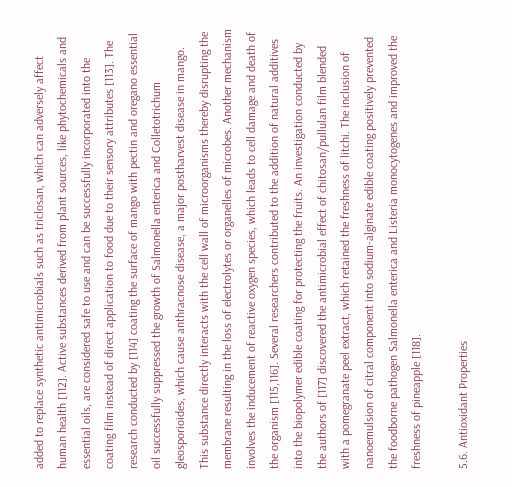added to replace synthetic antimicrobials such as triclosan, which can adversely affect human health [112]. Active substances derived from plant sources, like phytochemicals and essential oils, are considered safe to use and can be successfully incorporated into the coating film instead of direct application to food due to their sensory attributes [113]. The research conducted by [114] coating the surface of mango with pectin and oregano essential oil successfully suppressed the growth of Salmonella enterica and Colletotrichum gleosporioides, which cause anthracnose disease, a major postharvest disease in mango.
This substance directly interacts with the cell wall of microorganisms thereby disrupting the membrane resulting in the loss of electrolytes or organelles of microbes. Another mechanism involves the inducement of reactive oxygen species, which leads to cell damage and death of the organism [115,116]. Several researchers contributed to the addition of natural additives into the biopolymer edible coating for protecting the fruits. An investigation conducted by the authors of [117] discovered the antimicrobial effect of chitosan/pullulan film blended with a pomegranate peel extract, which retained the freshness of litchi. The inclusion of nanoemulsion of citral component into sodium-alginate edible coating positively prevented the foodborne pathogen Salmonella enterica and Listeria monocytogenes and improved the freshness of pineapple [118].

5.6. Antioxidant Properties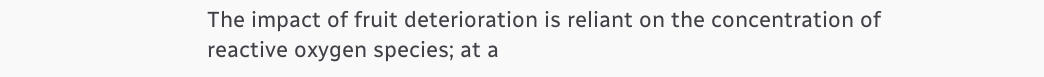The impact of fruit deterioration is reliant on the concentration of reactive oxygen species; at a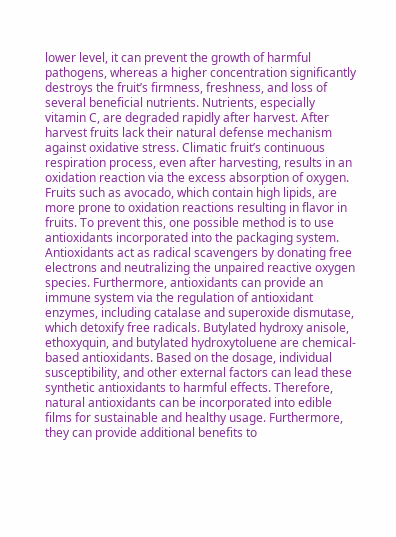lower level, it can prevent the growth of harmful pathogens, whereas a higher concentration significantly destroys the fruit’s firmness, freshness, and loss of several beneficial nutrients. Nutrients, especially vitamin C, are degraded rapidly after harvest. After harvest fruits lack their natural defense mechanism against oxidative stress. Climatic fruit’s continuous respiration process, even after harvesting, results in an oxidation reaction via the excess absorption of oxygen. Fruits such as avocado, which contain high lipids, are more prone to oxidation reactions resulting in flavor in fruits. To prevent this, one possible method is to use antioxidants incorporated into the packaging system. Antioxidants act as radical scavengers by donating free electrons and neutralizing the unpaired reactive oxygen species. Furthermore, antioxidants can provide an immune system via the regulation of antioxidant enzymes, including catalase and superoxide dismutase, which detoxify free radicals. Butylated hydroxy anisole, ethoxyquin, and butylated hydroxytoluene are chemical-based antioxidants. Based on the dosage, individual susceptibility, and other external factors can lead these synthetic antioxidants to harmful effects. Therefore, natural antioxidants can be incorporated into edible films for sustainable and healthy usage. Furthermore, they can provide additional benefits to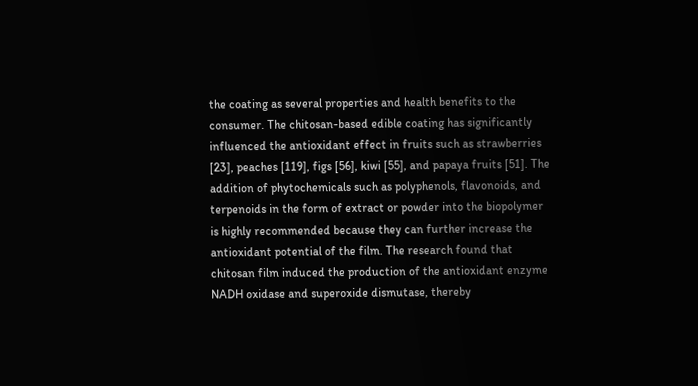the coating as several properties and health benefits to the consumer. The chitosan-based edible coating has significantly influenced the antioxidant effect in fruits such as strawberries [23], peaches [119], figs [56], kiwi [55], and papaya fruits [51]. The addition of phytochemicals such as polyphenols, flavonoids, and terpenoids in the form of extract or powder into the biopolymer is highly recommended because they can further increase the antioxidant potential of the film. The research found that chitosan film induced the production of the antioxidant enzyme NADH oxidase and superoxide dismutase, thereby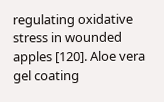regulating oxidative stress in wounded apples [120]. Aloe vera gel coating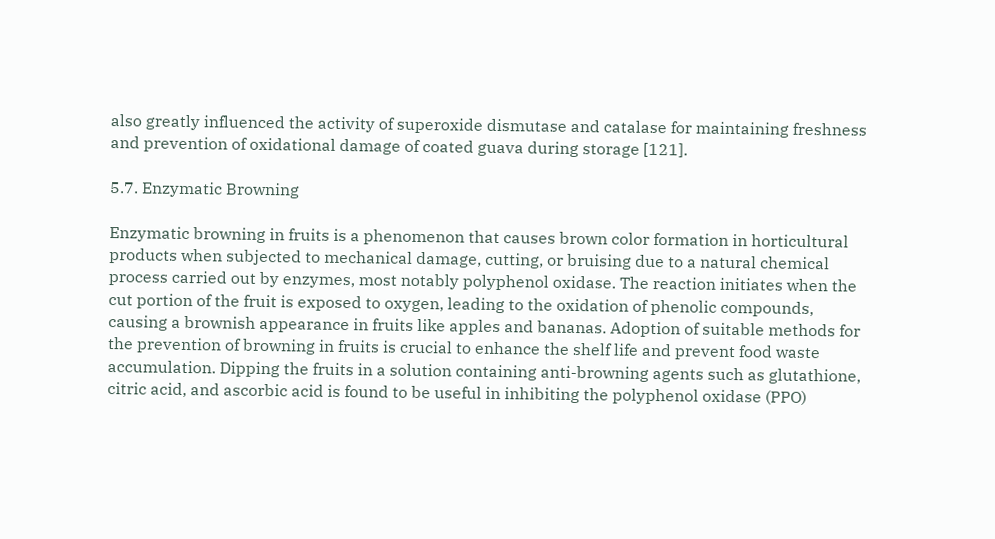also greatly influenced the activity of superoxide dismutase and catalase for maintaining freshness and prevention of oxidational damage of coated guava during storage [121].

5.7. Enzymatic Browning

Enzymatic browning in fruits is a phenomenon that causes brown color formation in horticultural products when subjected to mechanical damage, cutting, or bruising due to a natural chemical process carried out by enzymes, most notably polyphenol oxidase. The reaction initiates when the cut portion of the fruit is exposed to oxygen, leading to the oxidation of phenolic compounds, causing a brownish appearance in fruits like apples and bananas. Adoption of suitable methods for the prevention of browning in fruits is crucial to enhance the shelf life and prevent food waste accumulation. Dipping the fruits in a solution containing anti-browning agents such as glutathione, citric acid, and ascorbic acid is found to be useful in inhibiting the polyphenol oxidase (PPO)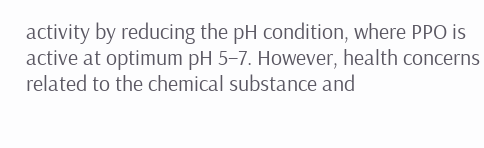activity by reducing the pH condition, where PPO is active at optimum pH 5–7. However, health concerns related to the chemical substance and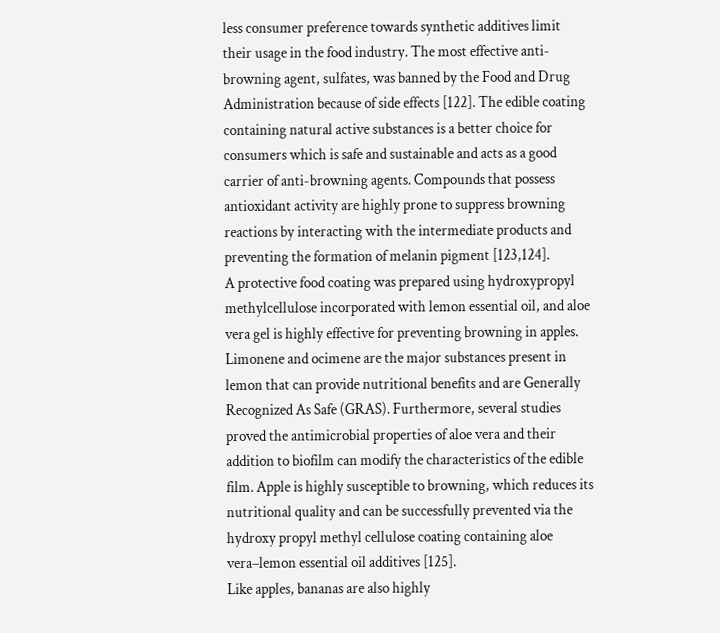less consumer preference towards synthetic additives limit their usage in the food industry. The most effective anti-browning agent, sulfates, was banned by the Food and Drug Administration because of side effects [122]. The edible coating containing natural active substances is a better choice for consumers which is safe and sustainable and acts as a good carrier of anti-browning agents. Compounds that possess antioxidant activity are highly prone to suppress browning reactions by interacting with the intermediate products and preventing the formation of melanin pigment [123,124].
A protective food coating was prepared using hydroxypropyl methylcellulose incorporated with lemon essential oil, and aloe vera gel is highly effective for preventing browning in apples. Limonene and ocimene are the major substances present in lemon that can provide nutritional benefits and are Generally Recognized As Safe (GRAS). Furthermore, several studies proved the antimicrobial properties of aloe vera and their addition to biofilm can modify the characteristics of the edible film. Apple is highly susceptible to browning, which reduces its nutritional quality and can be successfully prevented via the hydroxy propyl methyl cellulose coating containing aloe vera–lemon essential oil additives [125].
Like apples, bananas are also highly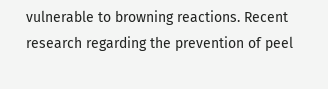vulnerable to browning reactions. Recent research regarding the prevention of peel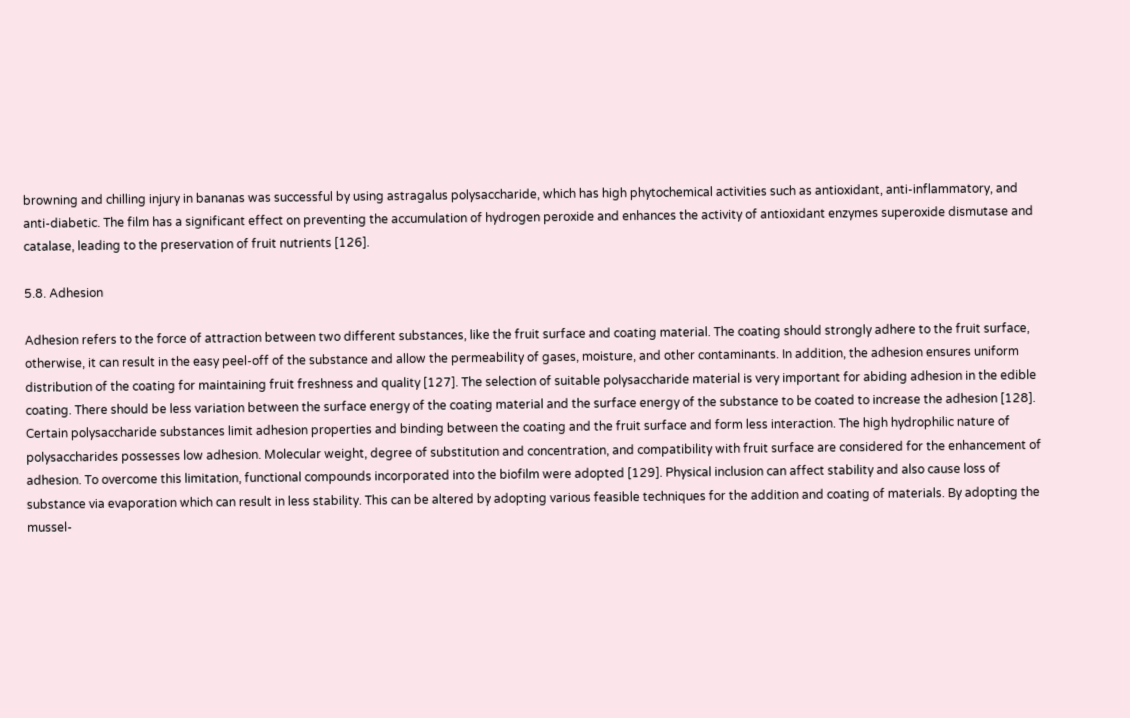browning and chilling injury in bananas was successful by using astragalus polysaccharide, which has high phytochemical activities such as antioxidant, anti-inflammatory, and anti-diabetic. The film has a significant effect on preventing the accumulation of hydrogen peroxide and enhances the activity of antioxidant enzymes superoxide dismutase and catalase, leading to the preservation of fruit nutrients [126].

5.8. Adhesion

Adhesion refers to the force of attraction between two different substances, like the fruit surface and coating material. The coating should strongly adhere to the fruit surface, otherwise, it can result in the easy peel-off of the substance and allow the permeability of gases, moisture, and other contaminants. In addition, the adhesion ensures uniform distribution of the coating for maintaining fruit freshness and quality [127]. The selection of suitable polysaccharide material is very important for abiding adhesion in the edible coating. There should be less variation between the surface energy of the coating material and the surface energy of the substance to be coated to increase the adhesion [128]. Certain polysaccharide substances limit adhesion properties and binding between the coating and the fruit surface and form less interaction. The high hydrophilic nature of polysaccharides possesses low adhesion. Molecular weight, degree of substitution and concentration, and compatibility with fruit surface are considered for the enhancement of adhesion. To overcome this limitation, functional compounds incorporated into the biofilm were adopted [129]. Physical inclusion can affect stability and also cause loss of substance via evaporation which can result in less stability. This can be altered by adopting various feasible techniques for the addition and coating of materials. By adopting the mussel-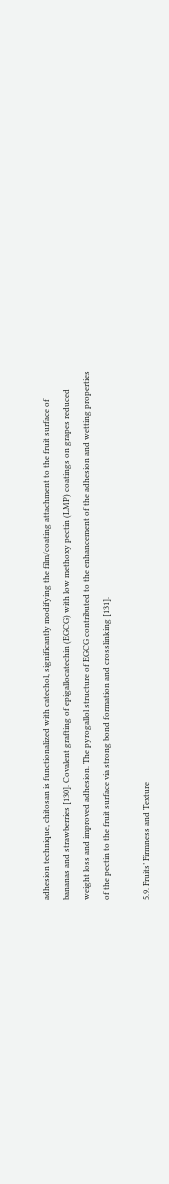adhesion technique, chitosan is functionalized with catechol, significantly modifying the film/coating attachment to the fruit surface of bananas and strawberries [130]. Covalent grafting of epigallocatechin (EGCG) with low methoxy pectin (LMP) coatings on grapes reduced weight loss and improved adhesion. The pyrogallol structure of EGCG contributed to the enhancement of the adhesion and wetting properties of the pectin to the fruit surface via strong bond formation and crosslinking [131].

5.9. Fruits’ Firmness and Texture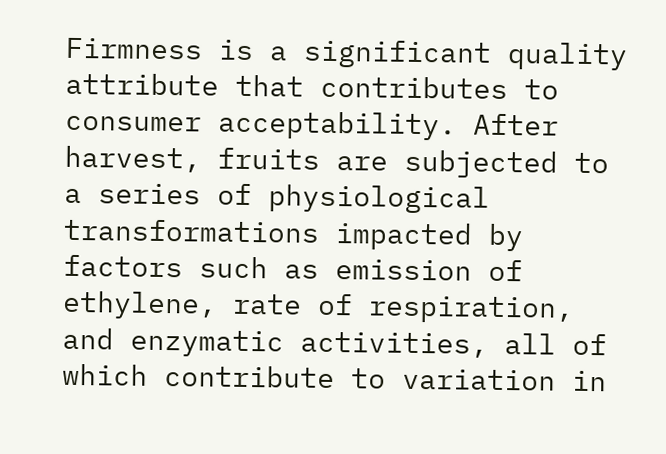Firmness is a significant quality attribute that contributes to consumer acceptability. After harvest, fruits are subjected to a series of physiological transformations impacted by factors such as emission of ethylene, rate of respiration, and enzymatic activities, all of which contribute to variation in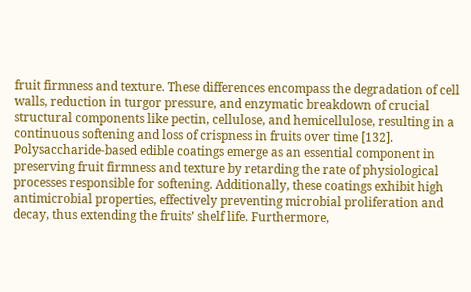fruit firmness and texture. These differences encompass the degradation of cell walls, reduction in turgor pressure, and enzymatic breakdown of crucial structural components like pectin, cellulose, and hemicellulose, resulting in a continuous softening and loss of crispness in fruits over time [132]. Polysaccharide-based edible coatings emerge as an essential component in preserving fruit firmness and texture by retarding the rate of physiological processes responsible for softening. Additionally, these coatings exhibit high antimicrobial properties, effectively preventing microbial proliferation and decay, thus extending the fruits’ shelf life. Furthermore,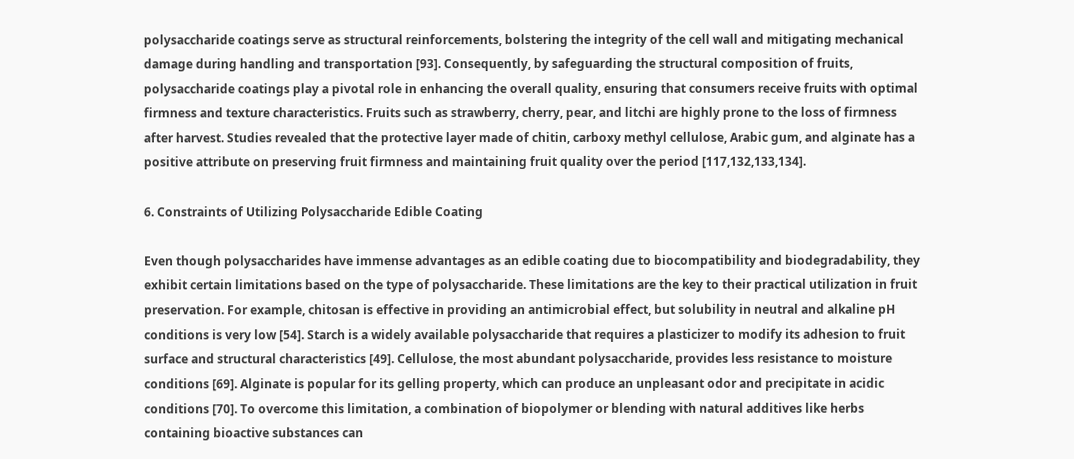polysaccharide coatings serve as structural reinforcements, bolstering the integrity of the cell wall and mitigating mechanical damage during handling and transportation [93]. Consequently, by safeguarding the structural composition of fruits, polysaccharide coatings play a pivotal role in enhancing the overall quality, ensuring that consumers receive fruits with optimal firmness and texture characteristics. Fruits such as strawberry, cherry, pear, and litchi are highly prone to the loss of firmness after harvest. Studies revealed that the protective layer made of chitin, carboxy methyl cellulose, Arabic gum, and alginate has a positive attribute on preserving fruit firmness and maintaining fruit quality over the period [117,132,133,134].

6. Constraints of Utilizing Polysaccharide Edible Coating

Even though polysaccharides have immense advantages as an edible coating due to biocompatibility and biodegradability, they exhibit certain limitations based on the type of polysaccharide. These limitations are the key to their practical utilization in fruit preservation. For example, chitosan is effective in providing an antimicrobial effect, but solubility in neutral and alkaline pH conditions is very low [54]. Starch is a widely available polysaccharide that requires a plasticizer to modify its adhesion to fruit surface and structural characteristics [49]. Cellulose, the most abundant polysaccharide, provides less resistance to moisture conditions [69]. Alginate is popular for its gelling property, which can produce an unpleasant odor and precipitate in acidic conditions [70]. To overcome this limitation, a combination of biopolymer or blending with natural additives like herbs containing bioactive substances can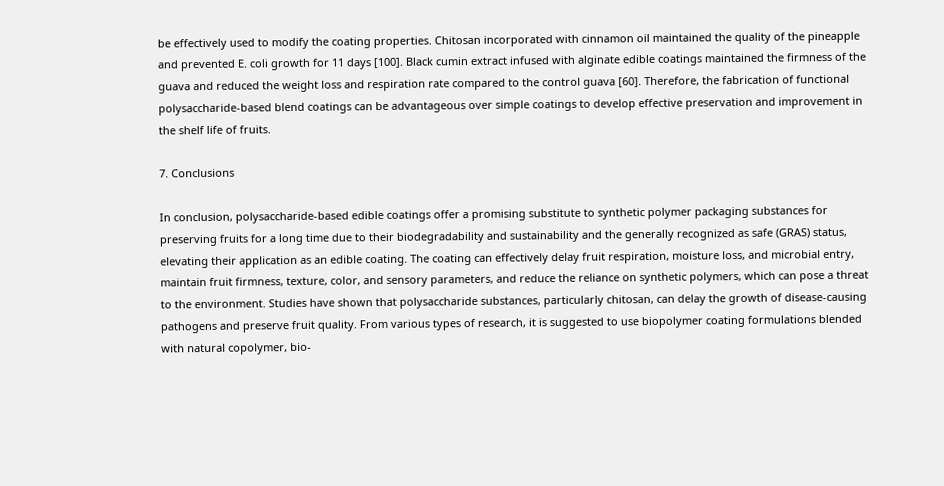be effectively used to modify the coating properties. Chitosan incorporated with cinnamon oil maintained the quality of the pineapple and prevented E. coli growth for 11 days [100]. Black cumin extract infused with alginate edible coatings maintained the firmness of the guava and reduced the weight loss and respiration rate compared to the control guava [60]. Therefore, the fabrication of functional polysaccharide-based blend coatings can be advantageous over simple coatings to develop effective preservation and improvement in the shelf life of fruits.

7. Conclusions

In conclusion, polysaccharide-based edible coatings offer a promising substitute to synthetic polymer packaging substances for preserving fruits for a long time due to their biodegradability and sustainability and the generally recognized as safe (GRAS) status, elevating their application as an edible coating. The coating can effectively delay fruit respiration, moisture loss, and microbial entry, maintain fruit firmness, texture, color, and sensory parameters, and reduce the reliance on synthetic polymers, which can pose a threat to the environment. Studies have shown that polysaccharide substances, particularly chitosan, can delay the growth of disease-causing pathogens and preserve fruit quality. From various types of research, it is suggested to use biopolymer coating formulations blended with natural copolymer, bio-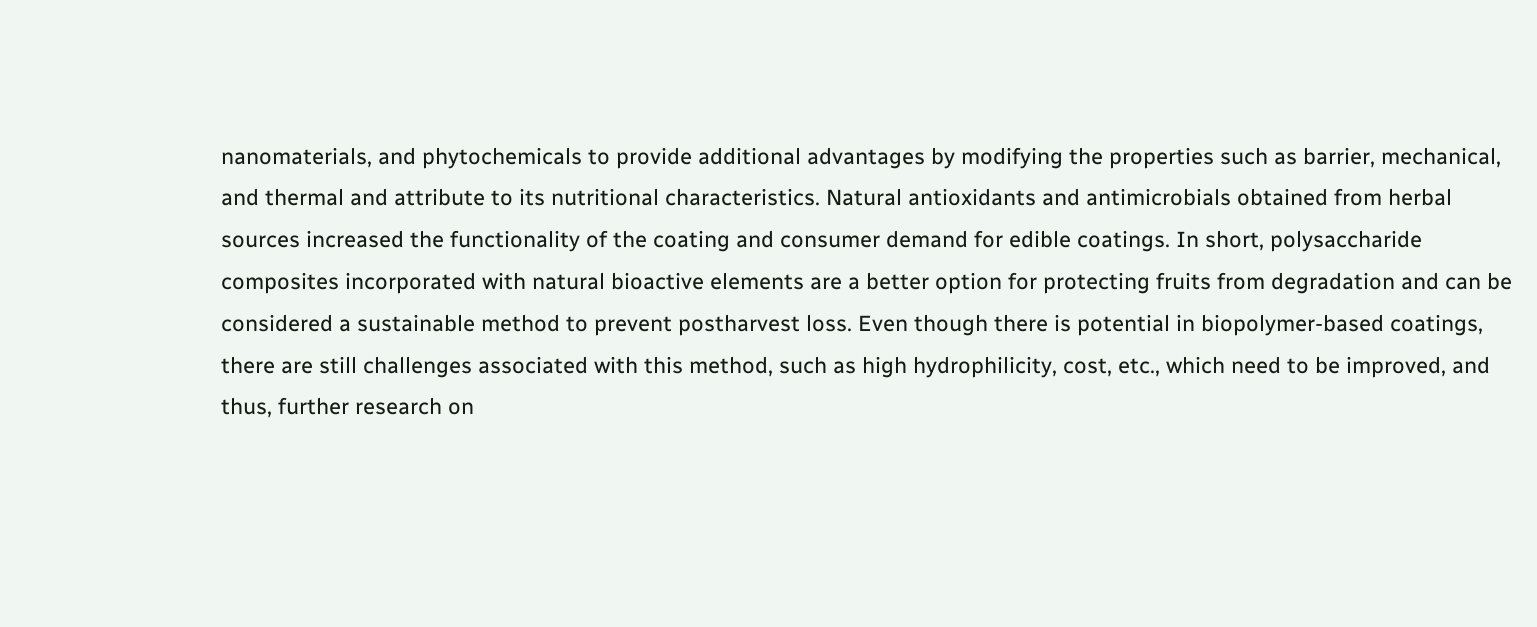nanomaterials, and phytochemicals to provide additional advantages by modifying the properties such as barrier, mechanical, and thermal and attribute to its nutritional characteristics. Natural antioxidants and antimicrobials obtained from herbal sources increased the functionality of the coating and consumer demand for edible coatings. In short, polysaccharide composites incorporated with natural bioactive elements are a better option for protecting fruits from degradation and can be considered a sustainable method to prevent postharvest loss. Even though there is potential in biopolymer-based coatings, there are still challenges associated with this method, such as high hydrophilicity, cost, etc., which need to be improved, and thus, further research on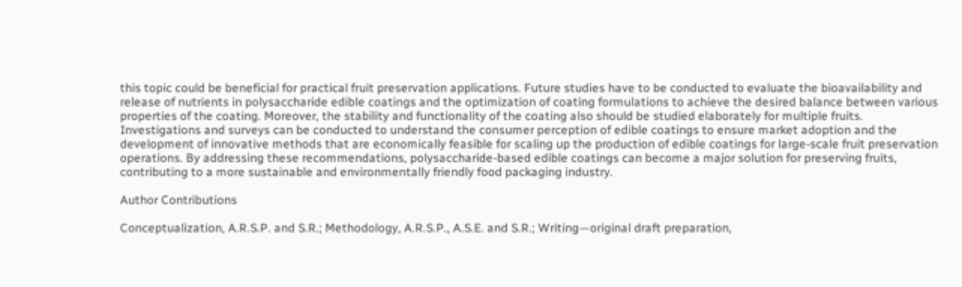this topic could be beneficial for practical fruit preservation applications. Future studies have to be conducted to evaluate the bioavailability and release of nutrients in polysaccharide edible coatings and the optimization of coating formulations to achieve the desired balance between various properties of the coating. Moreover, the stability and functionality of the coating also should be studied elaborately for multiple fruits. Investigations and surveys can be conducted to understand the consumer perception of edible coatings to ensure market adoption and the development of innovative methods that are economically feasible for scaling up the production of edible coatings for large-scale fruit preservation operations. By addressing these recommendations, polysaccharide-based edible coatings can become a major solution for preserving fruits, contributing to a more sustainable and environmentally friendly food packaging industry.

Author Contributions

Conceptualization, A.R.S.P. and S.R.; Methodology, A.R.S.P., A.S.E. and S.R.; Writing—original draft preparation,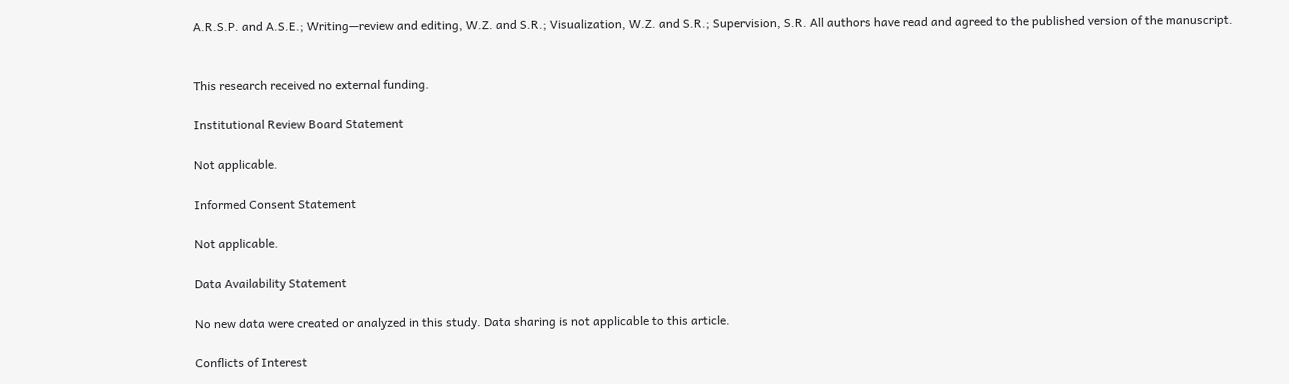A.R.S.P. and A.S.E.; Writing—review and editing, W.Z. and S.R.; Visualization, W.Z. and S.R.; Supervision, S.R. All authors have read and agreed to the published version of the manuscript.


This research received no external funding.

Institutional Review Board Statement

Not applicable.

Informed Consent Statement

Not applicable.

Data Availability Statement

No new data were created or analyzed in this study. Data sharing is not applicable to this article.

Conflicts of Interest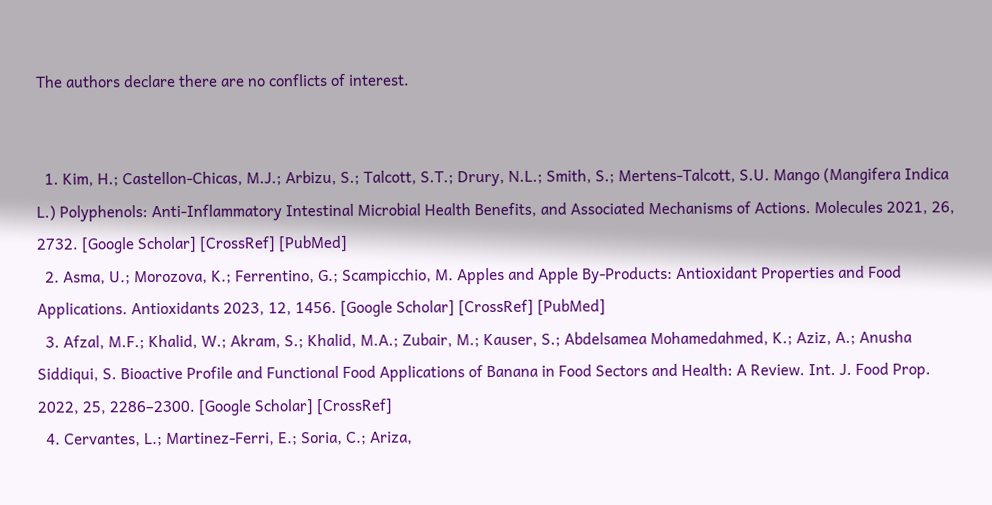The authors declare there are no conflicts of interest.


  1. Kim, H.; Castellon-Chicas, M.J.; Arbizu, S.; Talcott, S.T.; Drury, N.L.; Smith, S.; Mertens-Talcott, S.U. Mango (Mangifera Indica L.) Polyphenols: Anti-Inflammatory Intestinal Microbial Health Benefits, and Associated Mechanisms of Actions. Molecules 2021, 26, 2732. [Google Scholar] [CrossRef] [PubMed]
  2. Asma, U.; Morozova, K.; Ferrentino, G.; Scampicchio, M. Apples and Apple By-Products: Antioxidant Properties and Food Applications. Antioxidants 2023, 12, 1456. [Google Scholar] [CrossRef] [PubMed]
  3. Afzal, M.F.; Khalid, W.; Akram, S.; Khalid, M.A.; Zubair, M.; Kauser, S.; Abdelsamea Mohamedahmed, K.; Aziz, A.; Anusha Siddiqui, S. Bioactive Profile and Functional Food Applications of Banana in Food Sectors and Health: A Review. Int. J. Food Prop. 2022, 25, 2286–2300. [Google Scholar] [CrossRef]
  4. Cervantes, L.; Martinez-Ferri, E.; Soria, C.; Ariza,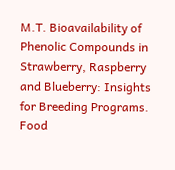M.T. Bioavailability of Phenolic Compounds in Strawberry, Raspberry and Blueberry: Insights for Breeding Programs. Food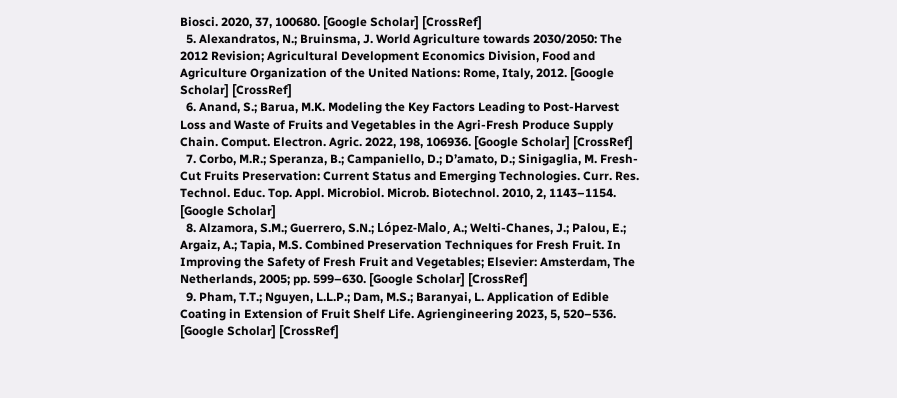Biosci. 2020, 37, 100680. [Google Scholar] [CrossRef]
  5. Alexandratos, N.; Bruinsma, J. World Agriculture towards 2030/2050: The 2012 Revision; Agricultural Development Economics Division, Food and Agriculture Organization of the United Nations: Rome, Italy, 2012. [Google Scholar] [CrossRef]
  6. Anand, S.; Barua, M.K. Modeling the Key Factors Leading to Post-Harvest Loss and Waste of Fruits and Vegetables in the Agri-Fresh Produce Supply Chain. Comput. Electron. Agric. 2022, 198, 106936. [Google Scholar] [CrossRef]
  7. Corbo, M.R.; Speranza, B.; Campaniello, D.; D’amato, D.; Sinigaglia, M. Fresh-Cut Fruits Preservation: Current Status and Emerging Technologies. Curr. Res. Technol. Educ. Top. Appl. Microbiol. Microb. Biotechnol. 2010, 2, 1143–1154. [Google Scholar]
  8. Alzamora, S.M.; Guerrero, S.N.; López-Malo, A.; Welti-Chanes, J.; Palou, E.; Argaiz, A.; Tapia, M.S. Combined Preservation Techniques for Fresh Fruit. In Improving the Safety of Fresh Fruit and Vegetables; Elsevier: Amsterdam, The Netherlands, 2005; pp. 599–630. [Google Scholar] [CrossRef]
  9. Pham, T.T.; Nguyen, L.L.P.; Dam, M.S.; Baranyai, L. Application of Edible Coating in Extension of Fruit Shelf Life. Agriengineering 2023, 5, 520–536. [Google Scholar] [CrossRef]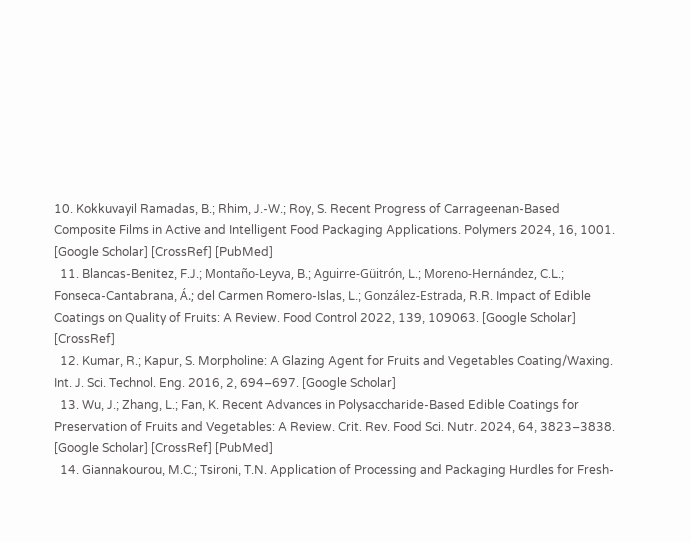10. Kokkuvayil Ramadas, B.; Rhim, J.-W.; Roy, S. Recent Progress of Carrageenan-Based Composite Films in Active and Intelligent Food Packaging Applications. Polymers 2024, 16, 1001. [Google Scholar] [CrossRef] [PubMed]
  11. Blancas-Benitez, F.J.; Montaño-Leyva, B.; Aguirre-Güitrón, L.; Moreno-Hernández, C.L.; Fonseca-Cantabrana, Á.; del Carmen Romero-Islas, L.; González-Estrada, R.R. Impact of Edible Coatings on Quality of Fruits: A Review. Food Control 2022, 139, 109063. [Google Scholar] [CrossRef]
  12. Kumar, R.; Kapur, S. Morpholine: A Glazing Agent for Fruits and Vegetables Coating/Waxing. Int. J. Sci. Technol. Eng. 2016, 2, 694–697. [Google Scholar]
  13. Wu, J.; Zhang, L.; Fan, K. Recent Advances in Polysaccharide-Based Edible Coatings for Preservation of Fruits and Vegetables: A Review. Crit. Rev. Food Sci. Nutr. 2024, 64, 3823–3838. [Google Scholar] [CrossRef] [PubMed]
  14. Giannakourou, M.C.; Tsironi, T.N. Application of Processing and Packaging Hurdles for Fresh-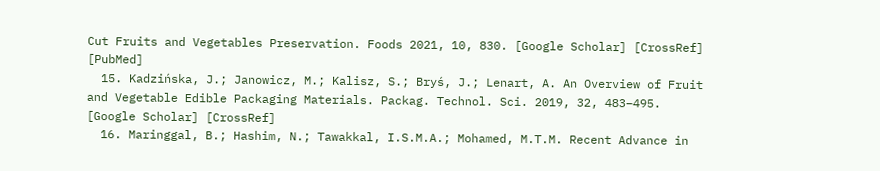Cut Fruits and Vegetables Preservation. Foods 2021, 10, 830. [Google Scholar] [CrossRef] [PubMed]
  15. Kadzińska, J.; Janowicz, M.; Kalisz, S.; Bryś, J.; Lenart, A. An Overview of Fruit and Vegetable Edible Packaging Materials. Packag. Technol. Sci. 2019, 32, 483–495. [Google Scholar] [CrossRef]
  16. Maringgal, B.; Hashim, N.; Tawakkal, I.S.M.A.; Mohamed, M.T.M. Recent Advance in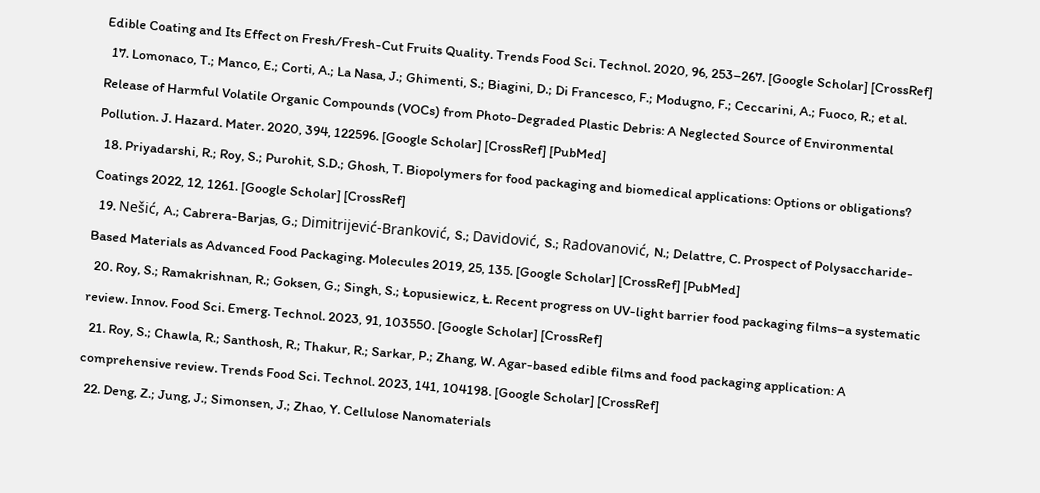Edible Coating and Its Effect on Fresh/Fresh-Cut Fruits Quality. Trends Food Sci. Technol. 2020, 96, 253–267. [Google Scholar] [CrossRef]
  17. Lomonaco, T.; Manco, E.; Corti, A.; La Nasa, J.; Ghimenti, S.; Biagini, D.; Di Francesco, F.; Modugno, F.; Ceccarini, A.; Fuoco, R.; et al. Release of Harmful Volatile Organic Compounds (VOCs) from Photo-Degraded Plastic Debris: A Neglected Source of Environmental Pollution. J. Hazard. Mater. 2020, 394, 122596. [Google Scholar] [CrossRef] [PubMed]
  18. Priyadarshi, R.; Roy, S.; Purohit, S.D.; Ghosh, T. Biopolymers for food packaging and biomedical applications: Options or obligations? Coatings 2022, 12, 1261. [Google Scholar] [CrossRef]
  19. Nešić, A.; Cabrera-Barjas, G.; Dimitrijević-Branković, S.; Davidović, S.; Radovanović, N.; Delattre, C. Prospect of Polysaccharide-Based Materials as Advanced Food Packaging. Molecules 2019, 25, 135. [Google Scholar] [CrossRef] [PubMed]
  20. Roy, S.; Ramakrishnan, R.; Goksen, G.; Singh, S.; Łopusiewicz, Ł. Recent progress on UV-light barrier food packaging films–a systematic review. Innov. Food Sci. Emerg. Technol. 2023, 91, 103550. [Google Scholar] [CrossRef]
  21. Roy, S.; Chawla, R.; Santhosh, R.; Thakur, R.; Sarkar, P.; Zhang, W. Agar-based edible films and food packaging application: A comprehensive review. Trends Food Sci. Technol. 2023, 141, 104198. [Google Scholar] [CrossRef]
  22. Deng, Z.; Jung, J.; Simonsen, J.; Zhao, Y. Cellulose Nanomaterials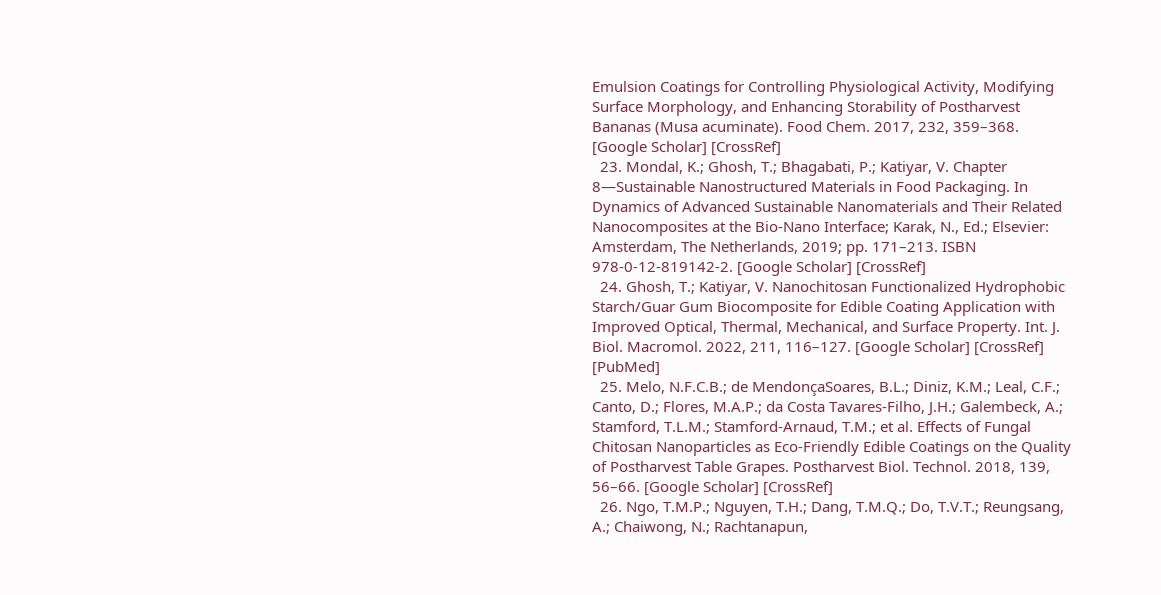Emulsion Coatings for Controlling Physiological Activity, Modifying Surface Morphology, and Enhancing Storability of Postharvest Bananas (Musa acuminate). Food Chem. 2017, 232, 359–368. [Google Scholar] [CrossRef]
  23. Mondal, K.; Ghosh, T.; Bhagabati, P.; Katiyar, V. Chapter 8—Sustainable Nanostructured Materials in Food Packaging. In Dynamics of Advanced Sustainable Nanomaterials and Their Related Nanocomposites at the Bio-Nano Interface; Karak, N., Ed.; Elsevier: Amsterdam, The Netherlands, 2019; pp. 171–213. ISBN 978-0-12-819142-2. [Google Scholar] [CrossRef]
  24. Ghosh, T.; Katiyar, V. Nanochitosan Functionalized Hydrophobic Starch/Guar Gum Biocomposite for Edible Coating Application with Improved Optical, Thermal, Mechanical, and Surface Property. Int. J. Biol. Macromol. 2022, 211, 116–127. [Google Scholar] [CrossRef] [PubMed]
  25. Melo, N.F.C.B.; de MendonçaSoares, B.L.; Diniz, K.M.; Leal, C.F.; Canto, D.; Flores, M.A.P.; da Costa Tavares-Filho, J.H.; Galembeck, A.; Stamford, T.L.M.; Stamford-Arnaud, T.M.; et al. Effects of Fungal Chitosan Nanoparticles as Eco-Friendly Edible Coatings on the Quality of Postharvest Table Grapes. Postharvest Biol. Technol. 2018, 139, 56–66. [Google Scholar] [CrossRef]
  26. Ngo, T.M.P.; Nguyen, T.H.; Dang, T.M.Q.; Do, T.V.T.; Reungsang, A.; Chaiwong, N.; Rachtanapun,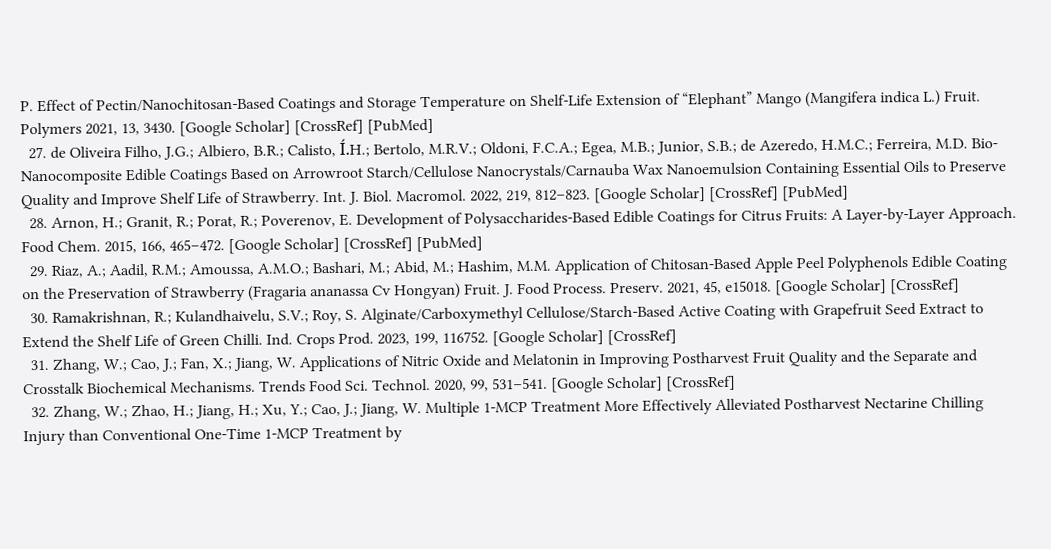P. Effect of Pectin/Nanochitosan-Based Coatings and Storage Temperature on Shelf-Life Extension of “Elephant” Mango (Mangifera indica L.) Fruit. Polymers 2021, 13, 3430. [Google Scholar] [CrossRef] [PubMed]
  27. de Oliveira Filho, J.G.; Albiero, B.R.; Calisto, Í.H.; Bertolo, M.R.V.; Oldoni, F.C.A.; Egea, M.B.; Junior, S.B.; de Azeredo, H.M.C.; Ferreira, M.D. Bio-Nanocomposite Edible Coatings Based on Arrowroot Starch/Cellulose Nanocrystals/Carnauba Wax Nanoemulsion Containing Essential Oils to Preserve Quality and Improve Shelf Life of Strawberry. Int. J. Biol. Macromol. 2022, 219, 812–823. [Google Scholar] [CrossRef] [PubMed]
  28. Arnon, H.; Granit, R.; Porat, R.; Poverenov, E. Development of Polysaccharides-Based Edible Coatings for Citrus Fruits: A Layer-by-Layer Approach. Food Chem. 2015, 166, 465–472. [Google Scholar] [CrossRef] [PubMed]
  29. Riaz, A.; Aadil, R.M.; Amoussa, A.M.O.; Bashari, M.; Abid, M.; Hashim, M.M. Application of Chitosan-Based Apple Peel Polyphenols Edible Coating on the Preservation of Strawberry (Fragaria ananassa Cv Hongyan) Fruit. J. Food Process. Preserv. 2021, 45, e15018. [Google Scholar] [CrossRef]
  30. Ramakrishnan, R.; Kulandhaivelu, S.V.; Roy, S. Alginate/Carboxymethyl Cellulose/Starch-Based Active Coating with Grapefruit Seed Extract to Extend the Shelf Life of Green Chilli. Ind. Crops Prod. 2023, 199, 116752. [Google Scholar] [CrossRef]
  31. Zhang, W.; Cao, J.; Fan, X.; Jiang, W. Applications of Nitric Oxide and Melatonin in Improving Postharvest Fruit Quality and the Separate and Crosstalk Biochemical Mechanisms. Trends Food Sci. Technol. 2020, 99, 531–541. [Google Scholar] [CrossRef]
  32. Zhang, W.; Zhao, H.; Jiang, H.; Xu, Y.; Cao, J.; Jiang, W. Multiple 1-MCP Treatment More Effectively Alleviated Postharvest Nectarine Chilling Injury than Conventional One-Time 1-MCP Treatment by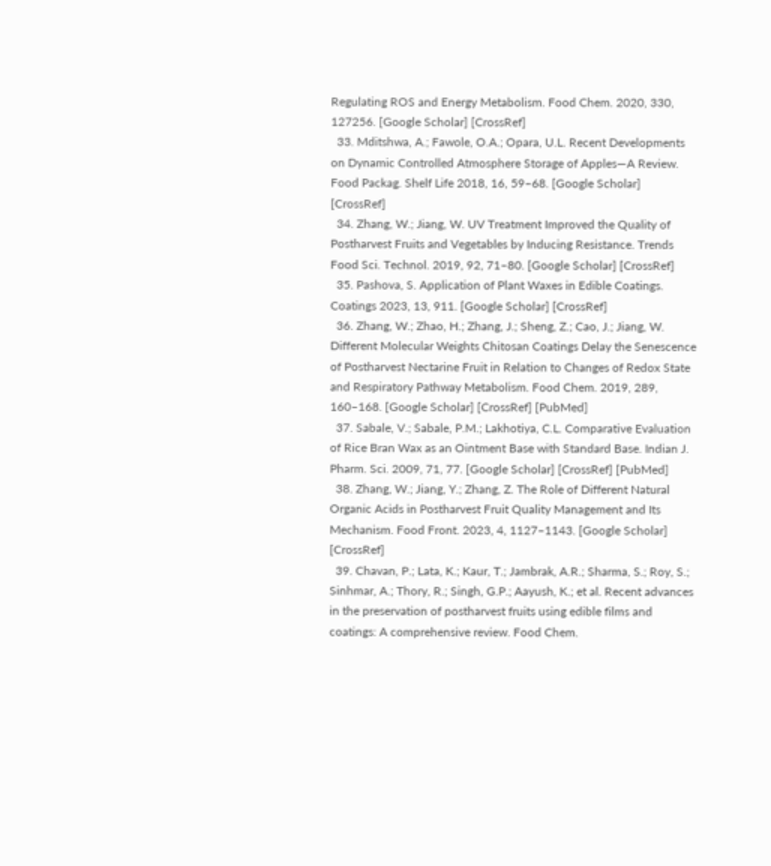Regulating ROS and Energy Metabolism. Food Chem. 2020, 330, 127256. [Google Scholar] [CrossRef]
  33. Mditshwa, A.; Fawole, O.A.; Opara, U.L. Recent Developments on Dynamic Controlled Atmosphere Storage of Apples—A Review. Food Packag. Shelf Life 2018, 16, 59–68. [Google Scholar] [CrossRef]
  34. Zhang, W.; Jiang, W. UV Treatment Improved the Quality of Postharvest Fruits and Vegetables by Inducing Resistance. Trends Food Sci. Technol. 2019, 92, 71–80. [Google Scholar] [CrossRef]
  35. Pashova, S. Application of Plant Waxes in Edible Coatings. Coatings 2023, 13, 911. [Google Scholar] [CrossRef]
  36. Zhang, W.; Zhao, H.; Zhang, J.; Sheng, Z.; Cao, J.; Jiang, W. Different Molecular Weights Chitosan Coatings Delay the Senescence of Postharvest Nectarine Fruit in Relation to Changes of Redox State and Respiratory Pathway Metabolism. Food Chem. 2019, 289, 160–168. [Google Scholar] [CrossRef] [PubMed]
  37. Sabale, V.; Sabale, P.M.; Lakhotiya, C.L. Comparative Evaluation of Rice Bran Wax as an Ointment Base with Standard Base. Indian J. Pharm. Sci. 2009, 71, 77. [Google Scholar] [CrossRef] [PubMed]
  38. Zhang, W.; Jiang, Y.; Zhang, Z. The Role of Different Natural Organic Acids in Postharvest Fruit Quality Management and Its Mechanism. Food Front. 2023, 4, 1127–1143. [Google Scholar] [CrossRef]
  39. Chavan, P.; Lata, K.; Kaur, T.; Jambrak, A.R.; Sharma, S.; Roy, S.; Sinhmar, A.; Thory, R.; Singh, G.P.; Aayush, K.; et al. Recent advances in the preservation of postharvest fruits using edible films and coatings: A comprehensive review. Food Chem.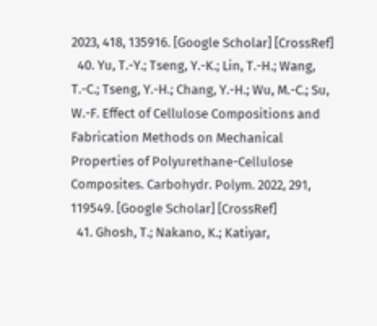2023, 418, 135916. [Google Scholar] [CrossRef]
  40. Yu, T.-Y.; Tseng, Y.-K.; Lin, T.-H.; Wang, T.-C.; Tseng, Y.-H.; Chang, Y.-H.; Wu, M.-C.; Su, W.-F. Effect of Cellulose Compositions and Fabrication Methods on Mechanical Properties of Polyurethane-Cellulose Composites. Carbohydr. Polym. 2022, 291, 119549. [Google Scholar] [CrossRef]
  41. Ghosh, T.; Nakano, K.; Katiyar,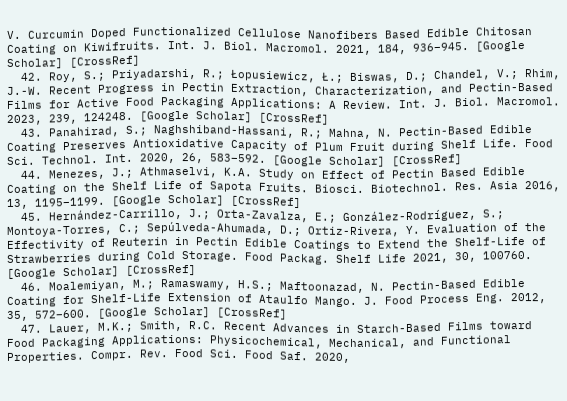V. Curcumin Doped Functionalized Cellulose Nanofibers Based Edible Chitosan Coating on Kiwifruits. Int. J. Biol. Macromol. 2021, 184, 936–945. [Google Scholar] [CrossRef]
  42. Roy, S.; Priyadarshi, R.; Łopusiewicz, Ł.; Biswas, D.; Chandel, V.; Rhim, J.-W. Recent Progress in Pectin Extraction, Characterization, and Pectin-Based Films for Active Food Packaging Applications: A Review. Int. J. Biol. Macromol. 2023, 239, 124248. [Google Scholar] [CrossRef]
  43. Panahirad, S.; Naghshiband-Hassani, R.; Mahna, N. Pectin-Based Edible Coating Preserves Antioxidative Capacity of Plum Fruit during Shelf Life. Food Sci. Technol. Int. 2020, 26, 583–592. [Google Scholar] [CrossRef]
  44. Menezes, J.; Athmaselvi, K.A. Study on Effect of Pectin Based Edible Coating on the Shelf Life of Sapota Fruits. Biosci. Biotechnol. Res. Asia 2016, 13, 1195–1199. [Google Scholar] [CrossRef]
  45. Hernández-Carrillo, J.; Orta-Zavalza, E.; González-Rodríguez, S.; Montoya-Torres, C.; Sepúlveda-Ahumada, D.; Ortiz-Rivera, Y. Evaluation of the Effectivity of Reuterin in Pectin Edible Coatings to Extend the Shelf-Life of Strawberries during Cold Storage. Food Packag. Shelf Life 2021, 30, 100760. [Google Scholar] [CrossRef]
  46. Moalemiyan, M.; Ramaswamy, H.S.; Maftoonazad, N. Pectin-Based Edible Coating for Shelf-Life Extension of Ataulfo Mango. J. Food Process Eng. 2012, 35, 572–600. [Google Scholar] [CrossRef]
  47. Lauer, M.K.; Smith, R.C. Recent Advances in Starch-Based Films toward Food Packaging Applications: Physicochemical, Mechanical, and Functional Properties. Compr. Rev. Food Sci. Food Saf. 2020,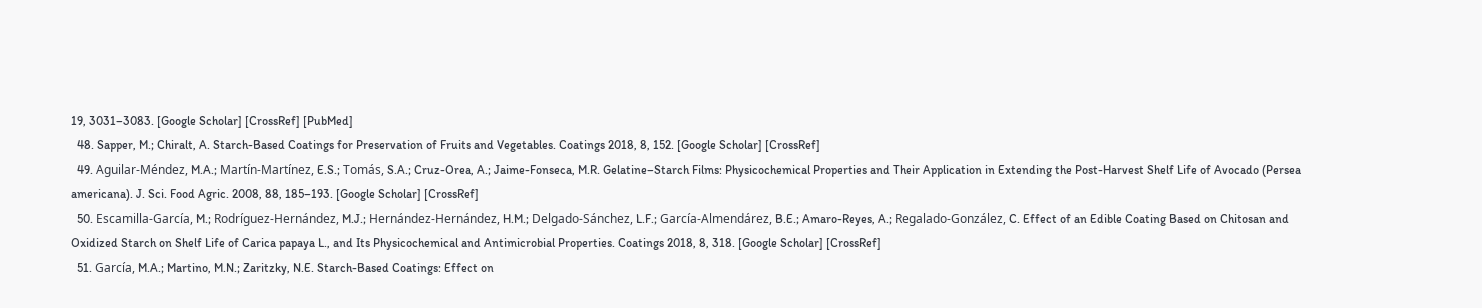19, 3031–3083. [Google Scholar] [CrossRef] [PubMed]
  48. Sapper, M.; Chiralt, A. Starch-Based Coatings for Preservation of Fruits and Vegetables. Coatings 2018, 8, 152. [Google Scholar] [CrossRef]
  49. Aguilar-Méndez, M.A.; Martín-Martínez, E.S.; Tomás, S.A.; Cruz-Orea, A.; Jaime-Fonseca, M.R. Gelatine–Starch Films: Physicochemical Properties and Their Application in Extending the Post-Harvest Shelf Life of Avocado (Persea americana). J. Sci. Food Agric. 2008, 88, 185–193. [Google Scholar] [CrossRef]
  50. Escamilla-García, M.; Rodríguez-Hernández, M.J.; Hernández-Hernández, H.M.; Delgado-Sánchez, L.F.; García-Almendárez, B.E.; Amaro-Reyes, A.; Regalado-González, C. Effect of an Edible Coating Based on Chitosan and Oxidized Starch on Shelf Life of Carica papaya L., and Its Physicochemical and Antimicrobial Properties. Coatings 2018, 8, 318. [Google Scholar] [CrossRef]
  51. García, M.A.; Martino, M.N.; Zaritzky, N.E. Starch-Based Coatings: Effect on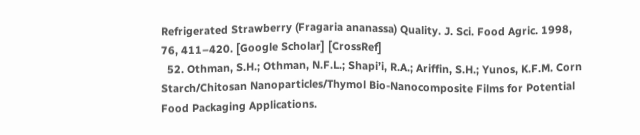Refrigerated Strawberry (Fragaria ananassa) Quality. J. Sci. Food Agric. 1998, 76, 411–420. [Google Scholar] [CrossRef]
  52. Othman, S.H.; Othman, N.F.L.; Shapi’i, R.A.; Ariffin, S.H.; Yunos, K.F.M. Corn Starch/Chitosan Nanoparticles/Thymol Bio-Nanocomposite Films for Potential Food Packaging Applications.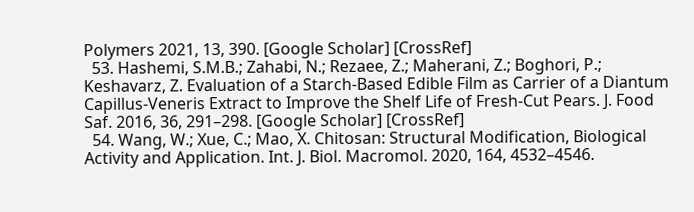Polymers 2021, 13, 390. [Google Scholar] [CrossRef]
  53. Hashemi, S.M.B.; Zahabi, N.; Rezaee, Z.; Maherani, Z.; Boghori, P.; Keshavarz, Z. Evaluation of a Starch-Based Edible Film as Carrier of a Diantum Capillus-Veneris Extract to Improve the Shelf Life of Fresh-Cut Pears. J. Food Saf. 2016, 36, 291–298. [Google Scholar] [CrossRef]
  54. Wang, W.; Xue, C.; Mao, X. Chitosan: Structural Modification, Biological Activity and Application. Int. J. Biol. Macromol. 2020, 164, 4532–4546.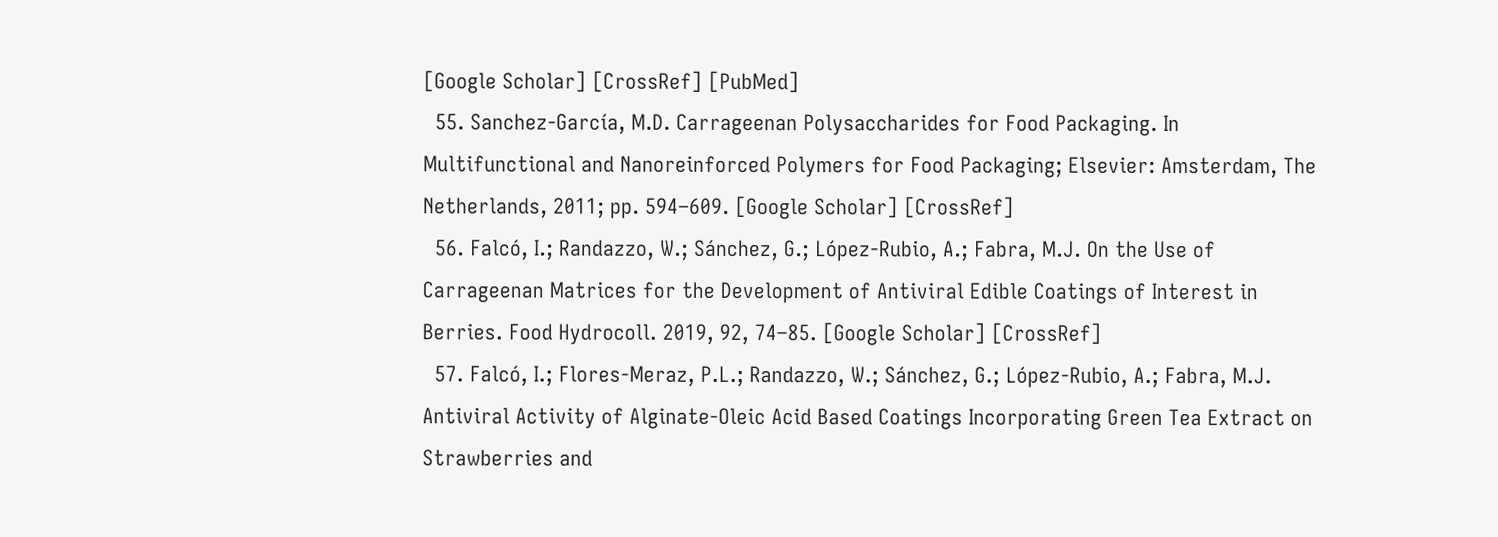[Google Scholar] [CrossRef] [PubMed]
  55. Sanchez-García, M.D. Carrageenan Polysaccharides for Food Packaging. In Multifunctional and Nanoreinforced Polymers for Food Packaging; Elsevier: Amsterdam, The Netherlands, 2011; pp. 594–609. [Google Scholar] [CrossRef]
  56. Falcó, I.; Randazzo, W.; Sánchez, G.; López-Rubio, A.; Fabra, M.J. On the Use of Carrageenan Matrices for the Development of Antiviral Edible Coatings of Interest in Berries. Food Hydrocoll. 2019, 92, 74–85. [Google Scholar] [CrossRef]
  57. Falcó, I.; Flores-Meraz, P.L.; Randazzo, W.; Sánchez, G.; López-Rubio, A.; Fabra, M.J. Antiviral Activity of Alginate-Oleic Acid Based Coatings Incorporating Green Tea Extract on Strawberries and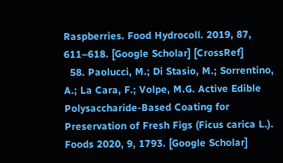Raspberries. Food Hydrocoll. 2019, 87, 611–618. [Google Scholar] [CrossRef]
  58. Paolucci, M.; Di Stasio, M.; Sorrentino, A.; La Cara, F.; Volpe, M.G. Active Edible Polysaccharide-Based Coating for Preservation of Fresh Figs (Ficus carica L.). Foods 2020, 9, 1793. [Google Scholar]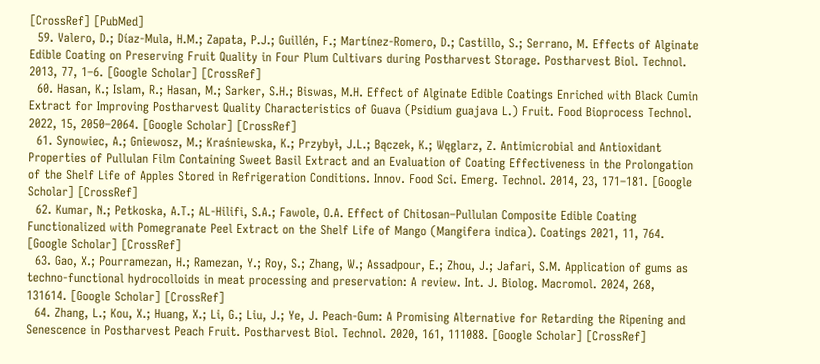[CrossRef] [PubMed]
  59. Valero, D.; Díaz-Mula, H.M.; Zapata, P.J.; Guillén, F.; Martínez-Romero, D.; Castillo, S.; Serrano, M. Effects of Alginate Edible Coating on Preserving Fruit Quality in Four Plum Cultivars during Postharvest Storage. Postharvest Biol. Technol. 2013, 77, 1–6. [Google Scholar] [CrossRef]
  60. Hasan, K.; Islam, R.; Hasan, M.; Sarker, S.H.; Biswas, M.H. Effect of Alginate Edible Coatings Enriched with Black Cumin Extract for Improving Postharvest Quality Characteristics of Guava (Psidium guajava L.) Fruit. Food Bioprocess Technol. 2022, 15, 2050–2064. [Google Scholar] [CrossRef]
  61. Synowiec, A.; Gniewosz, M.; Kraśniewska, K.; Przybył, J.L.; Bączek, K.; Węglarz, Z. Antimicrobial and Antioxidant Properties of Pullulan Film Containing Sweet Basil Extract and an Evaluation of Coating Effectiveness in the Prolongation of the Shelf Life of Apples Stored in Refrigeration Conditions. Innov. Food Sci. Emerg. Technol. 2014, 23, 171–181. [Google Scholar] [CrossRef]
  62. Kumar, N.; Petkoska, A.T.; AL-Hilifi, S.A.; Fawole, O.A. Effect of Chitosan–Pullulan Composite Edible Coating Functionalized with Pomegranate Peel Extract on the Shelf Life of Mango (Mangifera indica). Coatings 2021, 11, 764. [Google Scholar] [CrossRef]
  63. Gao, X.; Pourramezan, H.; Ramezan, Y.; Roy, S.; Zhang, W.; Assadpour, E.; Zhou, J.; Jafari, S.M. Application of gums as techno-functional hydrocolloids in meat processing and preservation: A review. Int. J. Biolog. Macromol. 2024, 268, 131614. [Google Scholar] [CrossRef]
  64. Zhang, L.; Kou, X.; Huang, X.; Li, G.; Liu, J.; Ye, J. Peach-Gum: A Promising Alternative for Retarding the Ripening and Senescence in Postharvest Peach Fruit. Postharvest Biol. Technol. 2020, 161, 111088. [Google Scholar] [CrossRef]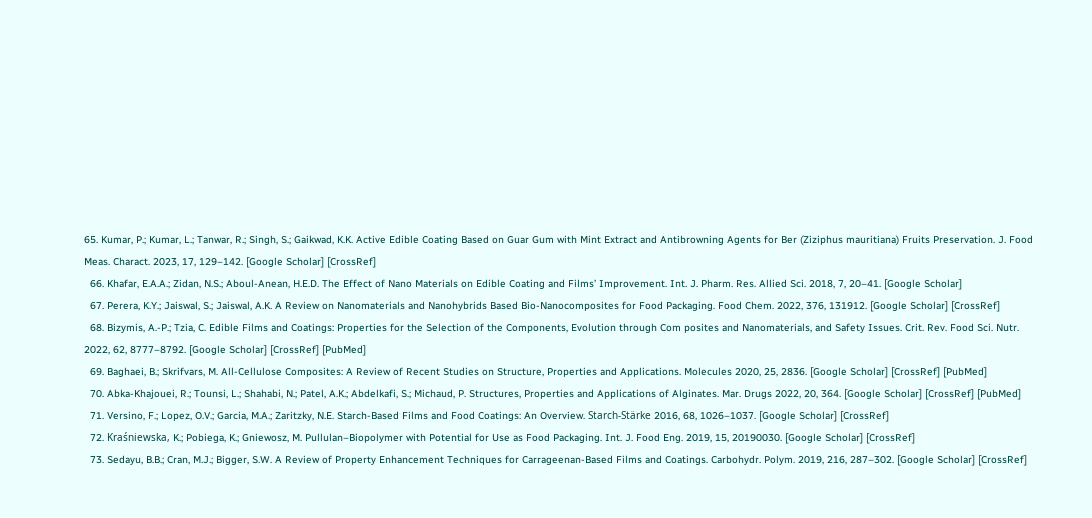65. Kumar, P.; Kumar, L.; Tanwar, R.; Singh, S.; Gaikwad, K.K. Active Edible Coating Based on Guar Gum with Mint Extract and Antibrowning Agents for Ber (Ziziphus mauritiana) Fruits Preservation. J. Food Meas. Charact. 2023, 17, 129–142. [Google Scholar] [CrossRef]
  66. Khafar, E.A.A.; Zidan, N.S.; Aboul-Anean, H.E.D. The Effect of Nano Materials on Edible Coating and Films’ Improvement. Int. J. Pharm. Res. Allied Sci. 2018, 7, 20–41. [Google Scholar]
  67. Perera, K.Y.; Jaiswal, S.; Jaiswal, A.K. A Review on Nanomaterials and Nanohybrids Based Bio-Nanocomposites for Food Packaging. Food Chem. 2022, 376, 131912. [Google Scholar] [CrossRef]
  68. Bizymis, A.-P.; Tzia, C. Edible Films and Coatings: Properties for the Selection of the Components, Evolution through Com posites and Nanomaterials, and Safety Issues. Crit. Rev. Food Sci. Nutr. 2022, 62, 8777–8792. [Google Scholar] [CrossRef] [PubMed]
  69. Baghaei, B.; Skrifvars, M. All-Cellulose Composites: A Review of Recent Studies on Structure, Properties and Applications. Molecules 2020, 25, 2836. [Google Scholar] [CrossRef] [PubMed]
  70. Abka-Khajouei, R.; Tounsi, L.; Shahabi, N.; Patel, A.K.; Abdelkafi, S.; Michaud, P. Structures, Properties and Applications of Alginates. Mar. Drugs 2022, 20, 364. [Google Scholar] [CrossRef] [PubMed]
  71. Versino, F.; Lopez, O.V.; Garcia, M.A.; Zaritzky, N.E. Starch-Based Films and Food Coatings: An Overview. Starch-Stärke 2016, 68, 1026–1037. [Google Scholar] [CrossRef]
  72. Kraśniewska, K.; Pobiega, K.; Gniewosz, M. Pullulan–Biopolymer with Potential for Use as Food Packaging. Int. J. Food Eng. 2019, 15, 20190030. [Google Scholar] [CrossRef]
  73. Sedayu, B.B.; Cran, M.J.; Bigger, S.W. A Review of Property Enhancement Techniques for Carrageenan-Based Films and Coatings. Carbohydr. Polym. 2019, 216, 287–302. [Google Scholar] [CrossRef]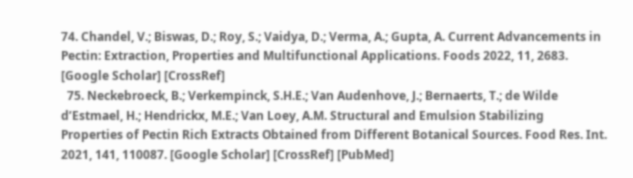74. Chandel, V.; Biswas, D.; Roy, S.; Vaidya, D.; Verma, A.; Gupta, A. Current Advancements in Pectin: Extraction, Properties and Multifunctional Applications. Foods 2022, 11, 2683. [Google Scholar] [CrossRef]
  75. Neckebroeck, B.; Verkempinck, S.H.E.; Van Audenhove, J.; Bernaerts, T.; de Wilde d’Estmael, H.; Hendrickx, M.E.; Van Loey, A.M. Structural and Emulsion Stabilizing Properties of Pectin Rich Extracts Obtained from Different Botanical Sources. Food Res. Int. 2021, 141, 110087. [Google Scholar] [CrossRef] [PubMed]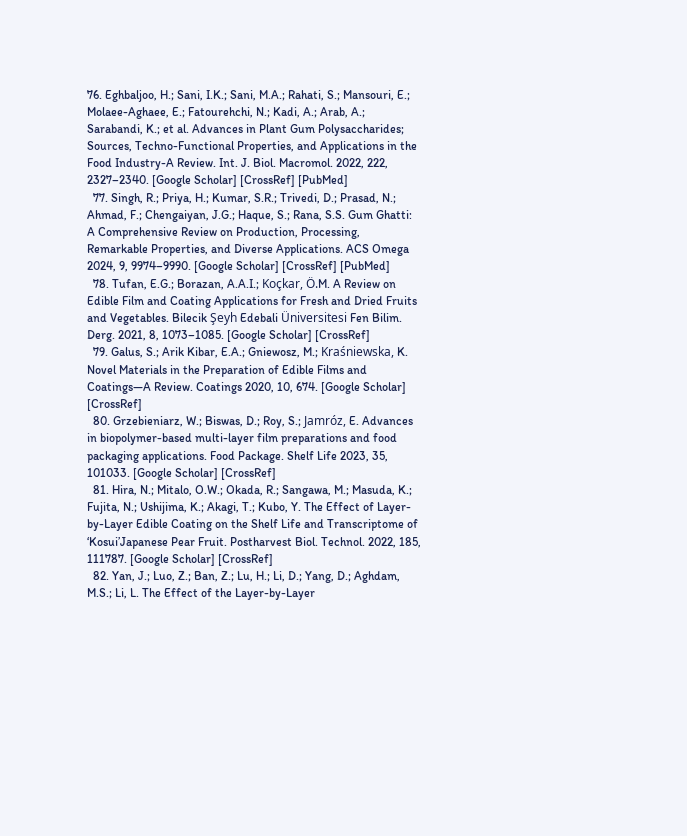76. Eghbaljoo, H.; Sani, I.K.; Sani, M.A.; Rahati, S.; Mansouri, E.; Molaee-Aghaee, E.; Fatourehchi, N.; Kadi, A.; Arab, A.; Sarabandi, K.; et al. Advances in Plant Gum Polysaccharides; Sources, Techno-Functional Properties, and Applications in the Food Industry-A Review. Int. J. Biol. Macromol. 2022, 222, 2327–2340. [Google Scholar] [CrossRef] [PubMed]
  77. Singh, R.; Priya, H.; Kumar, S.R.; Trivedi, D.; Prasad, N.; Ahmad, F.; Chengaiyan, J.G.; Haque, S.; Rana, S.S. Gum Ghatti: A Comprehensive Review on Production, Processing, Remarkable Properties, and Diverse Applications. ACS Omega 2024, 9, 9974–9990. [Google Scholar] [CrossRef] [PubMed]
  78. Tufan, E.G.; Borazan, A.A.I.; Koçkar, Ö.M. A Review on Edible Film and Coating Applications for Fresh and Dried Fruits and Vegetables. Bilecik Şeyh Edebali Üniversitesi Fen Bilim. Derg. 2021, 8, 1073–1085. [Google Scholar] [CrossRef]
  79. Galus, S.; Arik Kibar, E.A.; Gniewosz, M.; Kraśniewska, K. Novel Materials in the Preparation of Edible Films and Coatings—A Review. Coatings 2020, 10, 674. [Google Scholar] [CrossRef]
  80. Grzebieniarz, W.; Biswas, D.; Roy, S.; Jamróz, E. Advances in biopolymer-based multi-layer film preparations and food packaging applications. Food Package. Shelf Life 2023, 35, 101033. [Google Scholar] [CrossRef]
  81. Hira, N.; Mitalo, O.W.; Okada, R.; Sangawa, M.; Masuda, K.; Fujita, N.; Ushijima, K.; Akagi, T.; Kubo, Y. The Effect of Layer-by-Layer Edible Coating on the Shelf Life and Transcriptome of ‘Kosui’Japanese Pear Fruit. Postharvest Biol. Technol. 2022, 185, 111787. [Google Scholar] [CrossRef]
  82. Yan, J.; Luo, Z.; Ban, Z.; Lu, H.; Li, D.; Yang, D.; Aghdam, M.S.; Li, L. The Effect of the Layer-by-Layer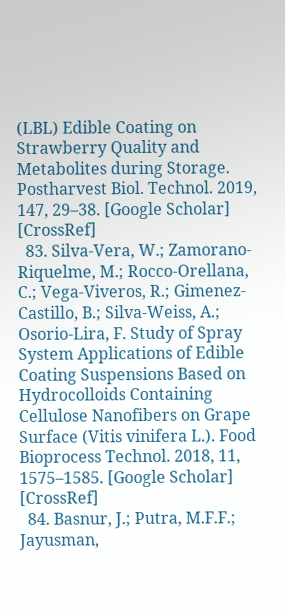(LBL) Edible Coating on Strawberry Quality and Metabolites during Storage. Postharvest Biol. Technol. 2019, 147, 29–38. [Google Scholar] [CrossRef]
  83. Silva-Vera, W.; Zamorano-Riquelme, M.; Rocco-Orellana, C.; Vega-Viveros, R.; Gimenez-Castillo, B.; Silva-Weiss, A.; Osorio-Lira, F. Study of Spray System Applications of Edible Coating Suspensions Based on Hydrocolloids Containing Cellulose Nanofibers on Grape Surface (Vitis vinifera L.). Food Bioprocess Technol. 2018, 11, 1575–1585. [Google Scholar] [CrossRef]
  84. Basnur, J.; Putra, M.F.F.; Jayusman,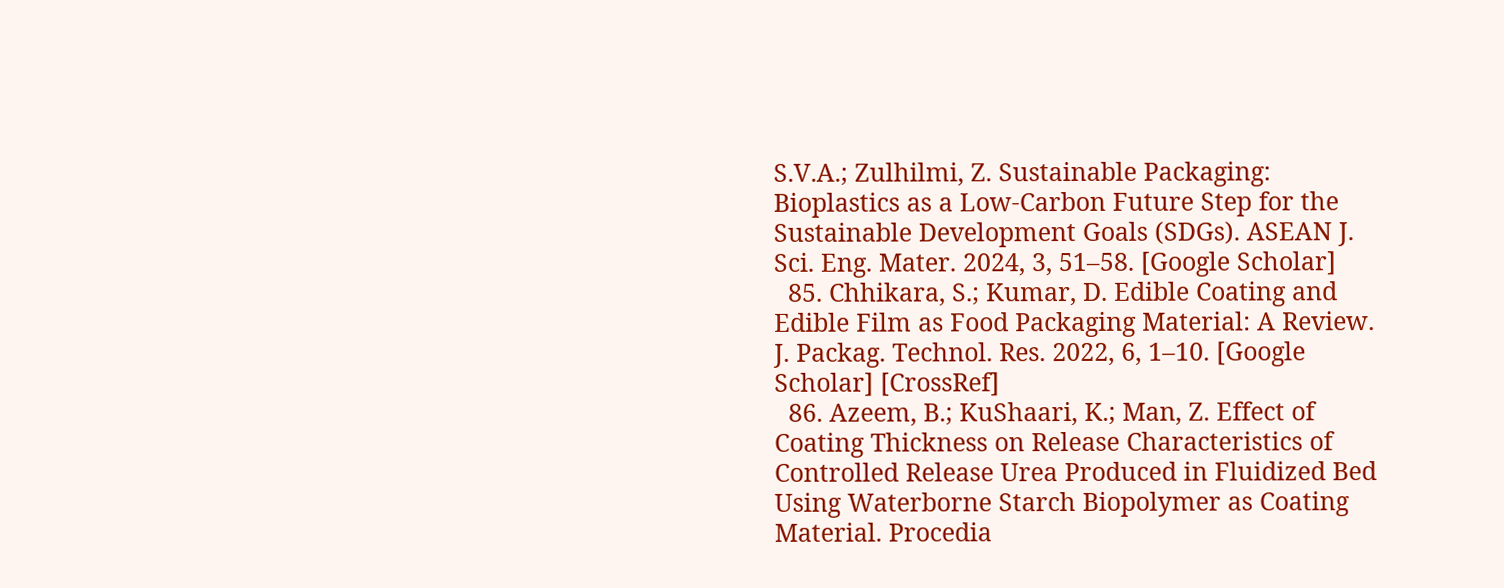S.V.A.; Zulhilmi, Z. Sustainable Packaging: Bioplastics as a Low-Carbon Future Step for the Sustainable Development Goals (SDGs). ASEAN J. Sci. Eng. Mater. 2024, 3, 51–58. [Google Scholar]
  85. Chhikara, S.; Kumar, D. Edible Coating and Edible Film as Food Packaging Material: A Review. J. Packag. Technol. Res. 2022, 6, 1–10. [Google Scholar] [CrossRef]
  86. Azeem, B.; KuShaari, K.; Man, Z. Effect of Coating Thickness on Release Characteristics of Controlled Release Urea Produced in Fluidized Bed Using Waterborne Starch Biopolymer as Coating Material. Procedia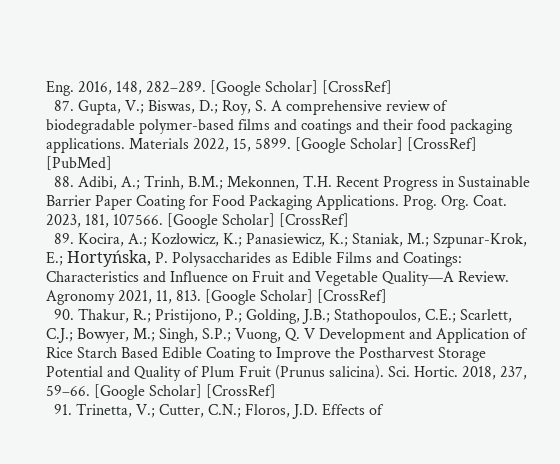Eng. 2016, 148, 282–289. [Google Scholar] [CrossRef]
  87. Gupta, V.; Biswas, D.; Roy, S. A comprehensive review of biodegradable polymer-based films and coatings and their food packaging applications. Materials 2022, 15, 5899. [Google Scholar] [CrossRef] [PubMed]
  88. Adibi, A.; Trinh, B.M.; Mekonnen, T.H. Recent Progress in Sustainable Barrier Paper Coating for Food Packaging Applications. Prog. Org. Coat. 2023, 181, 107566. [Google Scholar] [CrossRef]
  89. Kocira, A.; Kozłowicz, K.; Panasiewicz, K.; Staniak, M.; Szpunar-Krok, E.; Hortyńska, P. Polysaccharides as Edible Films and Coatings: Characteristics and Influence on Fruit and Vegetable Quality—A Review. Agronomy 2021, 11, 813. [Google Scholar] [CrossRef]
  90. Thakur, R.; Pristijono, P.; Golding, J.B.; Stathopoulos, C.E.; Scarlett, C.J.; Bowyer, M.; Singh, S.P.; Vuong, Q. V Development and Application of Rice Starch Based Edible Coating to Improve the Postharvest Storage Potential and Quality of Plum Fruit (Prunus salicina). Sci. Hortic. 2018, 237, 59–66. [Google Scholar] [CrossRef]
  91. Trinetta, V.; Cutter, C.N.; Floros, J.D. Effects of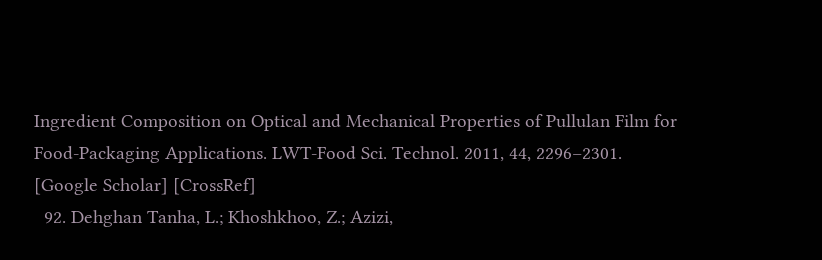Ingredient Composition on Optical and Mechanical Properties of Pullulan Film for Food-Packaging Applications. LWT-Food Sci. Technol. 2011, 44, 2296–2301. [Google Scholar] [CrossRef]
  92. Dehghan Tanha, L.; Khoshkhoo, Z.; Azizi,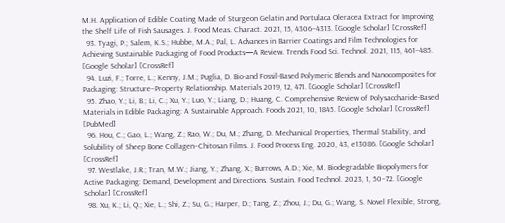M.H. Application of Edible Coating Made of Sturgeon Gelatin and Portulaca Oleracea Extract for Improving the Shelf Life of Fish Sausages. J. Food Meas. Charact. 2021, 15, 4306–4313. [Google Scholar] [CrossRef]
  93. Tyagi, P.; Salem, K.S.; Hubbe, M.A.; Pal, L. Advances in Barrier Coatings and Film Technologies for Achieving Sustainable Packaging of Food Products—A Review. Trends Food Sci. Technol. 2021, 115, 461–485. [Google Scholar] [CrossRef]
  94. Luzi, F.; Torre, L.; Kenny, J.M.; Puglia, D. Bio-and Fossil-Based Polymeric Blends and Nanocomposites for Packaging: Structure–Property Relationship. Materials 2019, 12, 471. [Google Scholar] [CrossRef]
  95. Zhao, Y.; Li, B.; Li, C.; Xu, Y.; Luo, Y.; Liang, D.; Huang, C. Comprehensive Review of Polysaccharide-Based Materials in Edible Packaging: A Sustainable Approach. Foods 2021, 10, 1845. [Google Scholar] [CrossRef] [PubMed]
  96. Hou, C.; Gao, L.; Wang, Z.; Rao, W.; Du, M.; Zhang, D. Mechanical Properties, Thermal Stability, and Solubility of Sheep Bone Collagen–Chitosan Films. J. Food Process Eng. 2020, 43, e13086. [Google Scholar] [CrossRef]
  97. Westlake, J.R.; Tran, M.W.; Jiang, Y.; Zhang, X.; Burrows, A.D.; Xie, M. Biodegradable Biopolymers for Active Packaging: Demand, Development and Directions. Sustain. Food Technol. 2023, 1, 50–72. [Google Scholar] [CrossRef]
  98. Xu, K.; Li, Q.; Xie, L.; Shi, Z.; Su, G.; Harper, D.; Tang, Z.; Zhou, J.; Du, G.; Wang, S. Novel Flexible, Strong,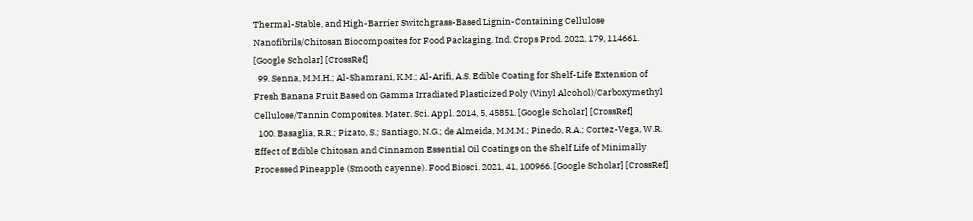Thermal-Stable, and High-Barrier Switchgrass-Based Lignin-Containing Cellulose Nanofibrils/Chitosan Biocomposites for Food Packaging. Ind. Crops Prod. 2022, 179, 114661. [Google Scholar] [CrossRef]
  99. Senna, M.M.H.; Al-Shamrani, K.M.; Al-Arifi, A.S. Edible Coating for Shelf-Life Extension of Fresh Banana Fruit Based on Gamma Irradiated Plasticized Poly (Vinyl Alcohol)/Carboxymethyl Cellulose/Tannin Composites. Mater. Sci. Appl. 2014, 5, 45851. [Google Scholar] [CrossRef]
  100. Basaglia, R.R.; Pizato, S.; Santiago, N.G.; de Almeida, M.M.M.; Pinedo, R.A.; Cortez-Vega, W.R. Effect of Edible Chitosan and Cinnamon Essential Oil Coatings on the Shelf Life of Minimally Processed Pineapple (Smooth cayenne). Food Biosci. 2021, 41, 100966. [Google Scholar] [CrossRef]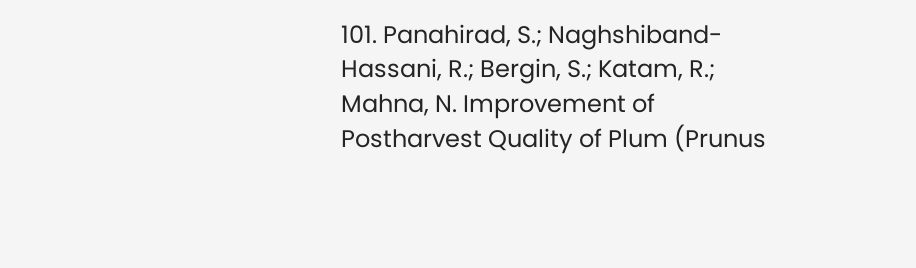101. Panahirad, S.; Naghshiband-Hassani, R.; Bergin, S.; Katam, R.; Mahna, N. Improvement of Postharvest Quality of Plum (Prunus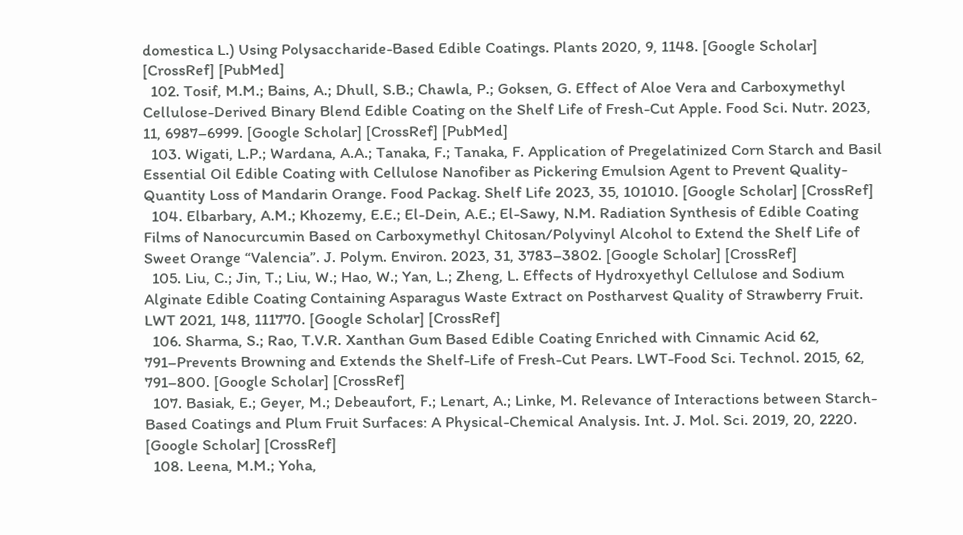domestica L.) Using Polysaccharide-Based Edible Coatings. Plants 2020, 9, 1148. [Google Scholar] [CrossRef] [PubMed]
  102. Tosif, M.M.; Bains, A.; Dhull, S.B.; Chawla, P.; Goksen, G. Effect of Aloe Vera and Carboxymethyl Cellulose-Derived Binary Blend Edible Coating on the Shelf Life of Fresh-Cut Apple. Food Sci. Nutr. 2023, 11, 6987–6999. [Google Scholar] [CrossRef] [PubMed]
  103. Wigati, L.P.; Wardana, A.A.; Tanaka, F.; Tanaka, F. Application of Pregelatinized Corn Starch and Basil Essential Oil Edible Coating with Cellulose Nanofiber as Pickering Emulsion Agent to Prevent Quality-Quantity Loss of Mandarin Orange. Food Packag. Shelf Life 2023, 35, 101010. [Google Scholar] [CrossRef]
  104. Elbarbary, A.M.; Khozemy, E.E.; El-Dein, A.E.; El-Sawy, N.M. Radiation Synthesis of Edible Coating Films of Nanocurcumin Based on Carboxymethyl Chitosan/Polyvinyl Alcohol to Extend the Shelf Life of Sweet Orange “Valencia”. J. Polym. Environ. 2023, 31, 3783–3802. [Google Scholar] [CrossRef]
  105. Liu, C.; Jin, T.; Liu, W.; Hao, W.; Yan, L.; Zheng, L. Effects of Hydroxyethyl Cellulose and Sodium Alginate Edible Coating Containing Asparagus Waste Extract on Postharvest Quality of Strawberry Fruit. LWT 2021, 148, 111770. [Google Scholar] [CrossRef]
  106. Sharma, S.; Rao, T.V.R. Xanthan Gum Based Edible Coating Enriched with Cinnamic Acid 62, 791–Prevents Browning and Extends the Shelf-Life of Fresh-Cut Pears. LWT-Food Sci. Technol. 2015, 62, 791–800. [Google Scholar] [CrossRef]
  107. Basiak, E.; Geyer, M.; Debeaufort, F.; Lenart, A.; Linke, M. Relevance of Interactions between Starch-Based Coatings and Plum Fruit Surfaces: A Physical-Chemical Analysis. Int. J. Mol. Sci. 2019, 20, 2220. [Google Scholar] [CrossRef]
  108. Leena, M.M.; Yoha,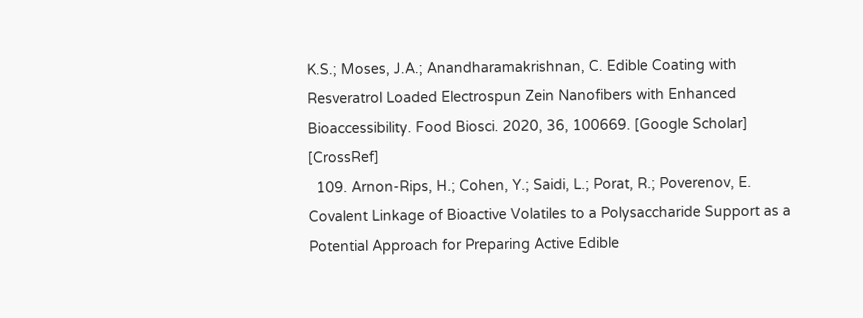K.S.; Moses, J.A.; Anandharamakrishnan, C. Edible Coating with Resveratrol Loaded Electrospun Zein Nanofibers with Enhanced Bioaccessibility. Food Biosci. 2020, 36, 100669. [Google Scholar] [CrossRef]
  109. Arnon-Rips, H.; Cohen, Y.; Saidi, L.; Porat, R.; Poverenov, E. Covalent Linkage of Bioactive Volatiles to a Polysaccharide Support as a Potential Approach for Preparing Active Edible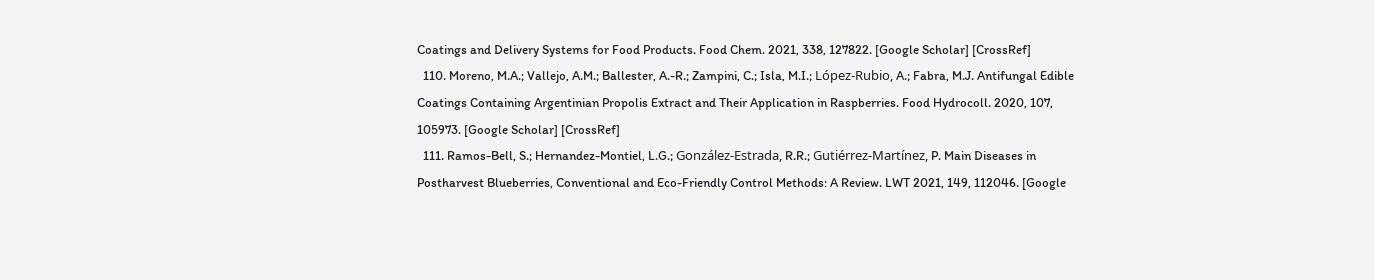Coatings and Delivery Systems for Food Products. Food Chem. 2021, 338, 127822. [Google Scholar] [CrossRef]
  110. Moreno, M.A.; Vallejo, A.M.; Ballester, A.-R.; Zampini, C.; Isla, M.I.; López-Rubio, A.; Fabra, M.J. Antifungal Edible Coatings Containing Argentinian Propolis Extract and Their Application in Raspberries. Food Hydrocoll. 2020, 107, 105973. [Google Scholar] [CrossRef]
  111. Ramos-Bell, S.; Hernandez-Montiel, L.G.; González-Estrada, R.R.; Gutiérrez-Martínez, P. Main Diseases in Postharvest Blueberries, Conventional and Eco-Friendly Control Methods: A Review. LWT 2021, 149, 112046. [Google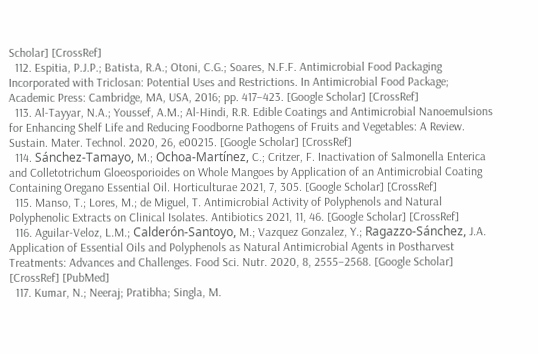Scholar] [CrossRef]
  112. Espitia, P.J.P.; Batista, R.A.; Otoni, C.G.; Soares, N.F.F. Antimicrobial Food Packaging Incorporated with Triclosan: Potential Uses and Restrictions. In Antimicrobial Food Package; Academic Press: Cambridge, MA, USA, 2016; pp. 417–423. [Google Scholar] [CrossRef]
  113. Al-Tayyar, N.A.; Youssef, A.M.; Al-Hindi, R.R. Edible Coatings and Antimicrobial Nanoemulsions for Enhancing Shelf Life and Reducing Foodborne Pathogens of Fruits and Vegetables: A Review. Sustain. Mater. Technol. 2020, 26, e00215. [Google Scholar] [CrossRef]
  114. Sánchez-Tamayo, M.; Ochoa-Martínez, C.; Critzer, F. Inactivation of Salmonella Enterica and Colletotrichum Gloeosporioides on Whole Mangoes by Application of an Antimicrobial Coating Containing Oregano Essential Oil. Horticulturae 2021, 7, 305. [Google Scholar] [CrossRef]
  115. Manso, T.; Lores, M.; de Miguel, T. Antimicrobial Activity of Polyphenols and Natural Polyphenolic Extracts on Clinical Isolates. Antibiotics 2021, 11, 46. [Google Scholar] [CrossRef]
  116. Aguilar-Veloz, L.M.; Calderón-Santoyo, M.; Vazquez Gonzalez, Y.; Ragazzo-Sánchez, J.A. Application of Essential Oils and Polyphenols as Natural Antimicrobial Agents in Postharvest Treatments: Advances and Challenges. Food Sci. Nutr. 2020, 8, 2555–2568. [Google Scholar] [CrossRef] [PubMed]
  117. Kumar, N.; Neeraj; Pratibha; Singla, M.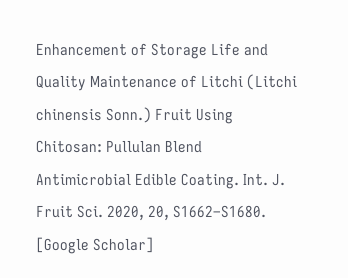Enhancement of Storage Life and Quality Maintenance of Litchi (Litchi chinensis Sonn.) Fruit Using Chitosan: Pullulan Blend Antimicrobial Edible Coating. Int. J. Fruit Sci. 2020, 20, S1662–S1680. [Google Scholar]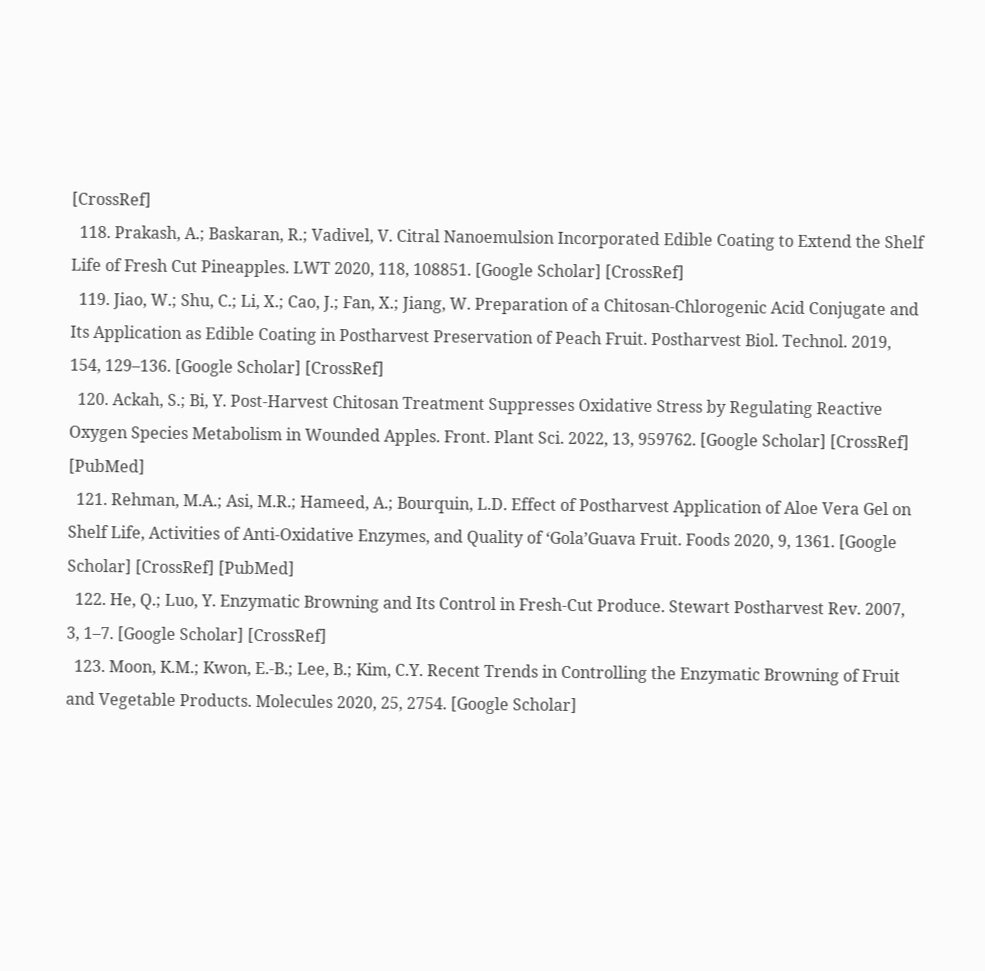[CrossRef]
  118. Prakash, A.; Baskaran, R.; Vadivel, V. Citral Nanoemulsion Incorporated Edible Coating to Extend the Shelf Life of Fresh Cut Pineapples. LWT 2020, 118, 108851. [Google Scholar] [CrossRef]
  119. Jiao, W.; Shu, C.; Li, X.; Cao, J.; Fan, X.; Jiang, W. Preparation of a Chitosan-Chlorogenic Acid Conjugate and Its Application as Edible Coating in Postharvest Preservation of Peach Fruit. Postharvest Biol. Technol. 2019, 154, 129–136. [Google Scholar] [CrossRef]
  120. Ackah, S.; Bi, Y. Post-Harvest Chitosan Treatment Suppresses Oxidative Stress by Regulating Reactive Oxygen Species Metabolism in Wounded Apples. Front. Plant Sci. 2022, 13, 959762. [Google Scholar] [CrossRef] [PubMed]
  121. Rehman, M.A.; Asi, M.R.; Hameed, A.; Bourquin, L.D. Effect of Postharvest Application of Aloe Vera Gel on Shelf Life, Activities of Anti-Oxidative Enzymes, and Quality of ‘Gola’Guava Fruit. Foods 2020, 9, 1361. [Google Scholar] [CrossRef] [PubMed]
  122. He, Q.; Luo, Y. Enzymatic Browning and Its Control in Fresh-Cut Produce. Stewart Postharvest Rev. 2007, 3, 1–7. [Google Scholar] [CrossRef]
  123. Moon, K.M.; Kwon, E.-B.; Lee, B.; Kim, C.Y. Recent Trends in Controlling the Enzymatic Browning of Fruit and Vegetable Products. Molecules 2020, 25, 2754. [Google Scholar]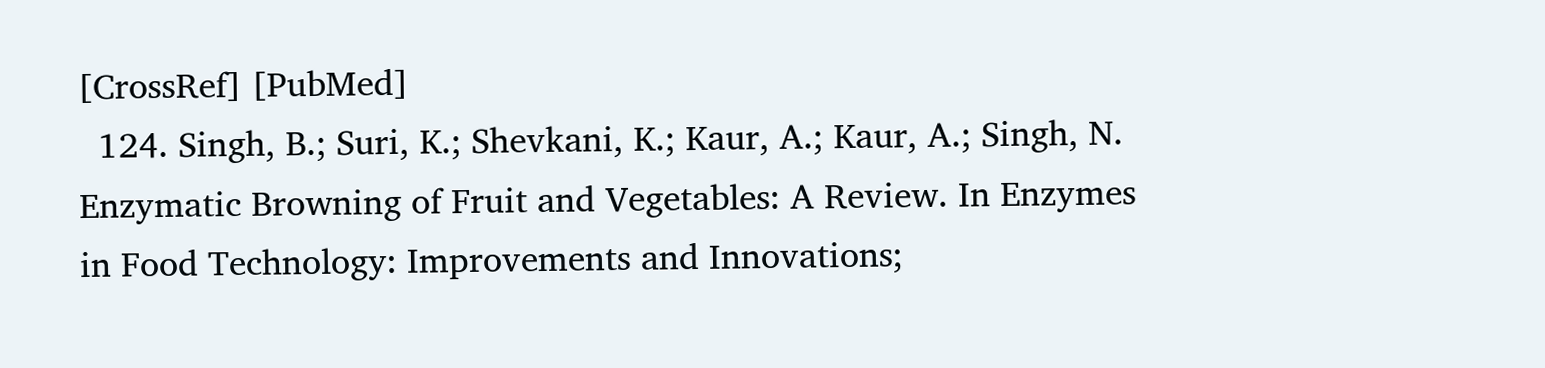[CrossRef] [PubMed]
  124. Singh, B.; Suri, K.; Shevkani, K.; Kaur, A.; Kaur, A.; Singh, N. Enzymatic Browning of Fruit and Vegetables: A Review. In Enzymes in Food Technology: Improvements and Innovations;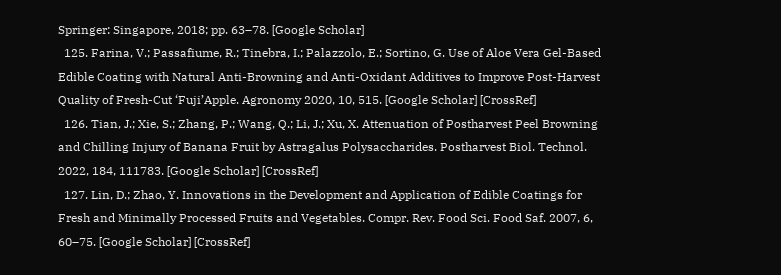Springer: Singapore, 2018; pp. 63–78. [Google Scholar]
  125. Farina, V.; Passafiume, R.; Tinebra, I.; Palazzolo, E.; Sortino, G. Use of Aloe Vera Gel-Based Edible Coating with Natural Anti-Browning and Anti-Oxidant Additives to Improve Post-Harvest Quality of Fresh-Cut ‘Fuji’Apple. Agronomy 2020, 10, 515. [Google Scholar] [CrossRef]
  126. Tian, J.; Xie, S.; Zhang, P.; Wang, Q.; Li, J.; Xu, X. Attenuation of Postharvest Peel Browning and Chilling Injury of Banana Fruit by Astragalus Polysaccharides. Postharvest Biol. Technol. 2022, 184, 111783. [Google Scholar] [CrossRef]
  127. Lin, D.; Zhao, Y. Innovations in the Development and Application of Edible Coatings for Fresh and Minimally Processed Fruits and Vegetables. Compr. Rev. Food Sci. Food Saf. 2007, 6, 60–75. [Google Scholar] [CrossRef]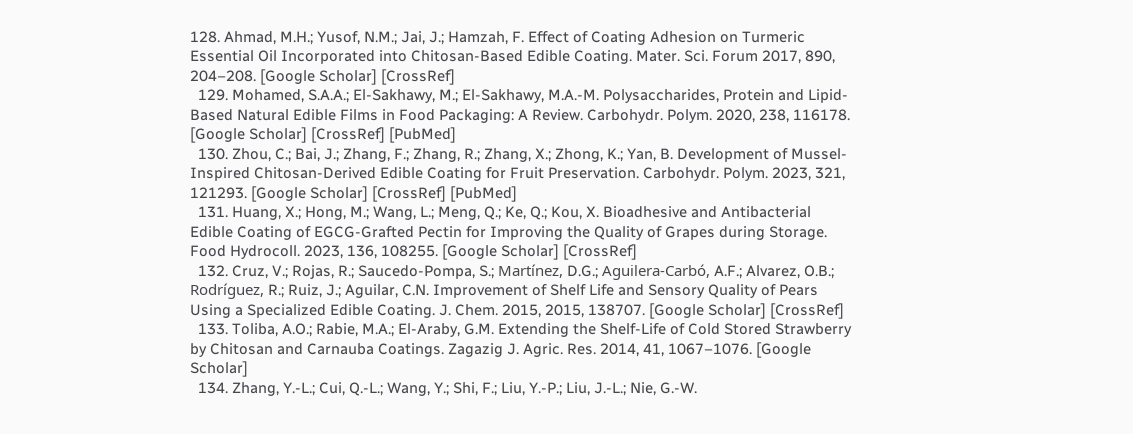128. Ahmad, M.H.; Yusof, N.M.; Jai, J.; Hamzah, F. Effect of Coating Adhesion on Turmeric Essential Oil Incorporated into Chitosan-Based Edible Coating. Mater. Sci. Forum 2017, 890, 204–208. [Google Scholar] [CrossRef]
  129. Mohamed, S.A.A.; El-Sakhawy, M.; El-Sakhawy, M.A.-M. Polysaccharides, Protein and Lipid-Based Natural Edible Films in Food Packaging: A Review. Carbohydr. Polym. 2020, 238, 116178. [Google Scholar] [CrossRef] [PubMed]
  130. Zhou, C.; Bai, J.; Zhang, F.; Zhang, R.; Zhang, X.; Zhong, K.; Yan, B. Development of Mussel-Inspired Chitosan-Derived Edible Coating for Fruit Preservation. Carbohydr. Polym. 2023, 321, 121293. [Google Scholar] [CrossRef] [PubMed]
  131. Huang, X.; Hong, M.; Wang, L.; Meng, Q.; Ke, Q.; Kou, X. Bioadhesive and Antibacterial Edible Coating of EGCG-Grafted Pectin for Improving the Quality of Grapes during Storage. Food Hydrocoll. 2023, 136, 108255. [Google Scholar] [CrossRef]
  132. Cruz, V.; Rojas, R.; Saucedo-Pompa, S.; Martínez, D.G.; Aguilera-Carbó, A.F.; Alvarez, O.B.; Rodríguez, R.; Ruiz, J.; Aguilar, C.N. Improvement of Shelf Life and Sensory Quality of Pears Using a Specialized Edible Coating. J. Chem. 2015, 2015, 138707. [Google Scholar] [CrossRef]
  133. Toliba, A.O.; Rabie, M.A.; El-Araby, G.M. Extending the Shelf-Life of Cold Stored Strawberry by Chitosan and Carnauba Coatings. Zagazig J. Agric. Res. 2014, 41, 1067–1076. [Google Scholar]
  134. Zhang, Y.-L.; Cui, Q.-L.; Wang, Y.; Shi, F.; Liu, Y.-P.; Liu, J.-L.; Nie, G.-W.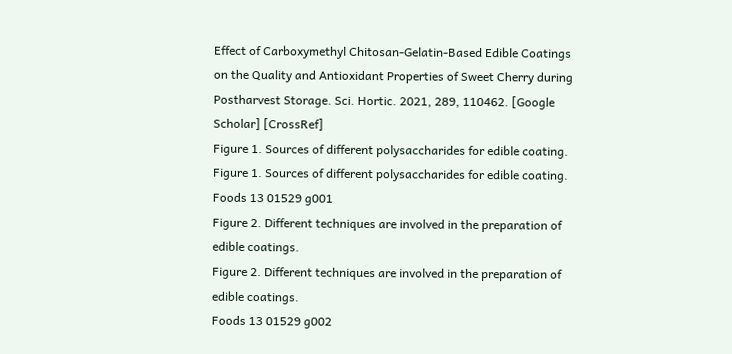Effect of Carboxymethyl Chitosan-Gelatin-Based Edible Coatings on the Quality and Antioxidant Properties of Sweet Cherry during Postharvest Storage. Sci. Hortic. 2021, 289, 110462. [Google Scholar] [CrossRef]
Figure 1. Sources of different polysaccharides for edible coating.
Figure 1. Sources of different polysaccharides for edible coating.
Foods 13 01529 g001
Figure 2. Different techniques are involved in the preparation of edible coatings.
Figure 2. Different techniques are involved in the preparation of edible coatings.
Foods 13 01529 g002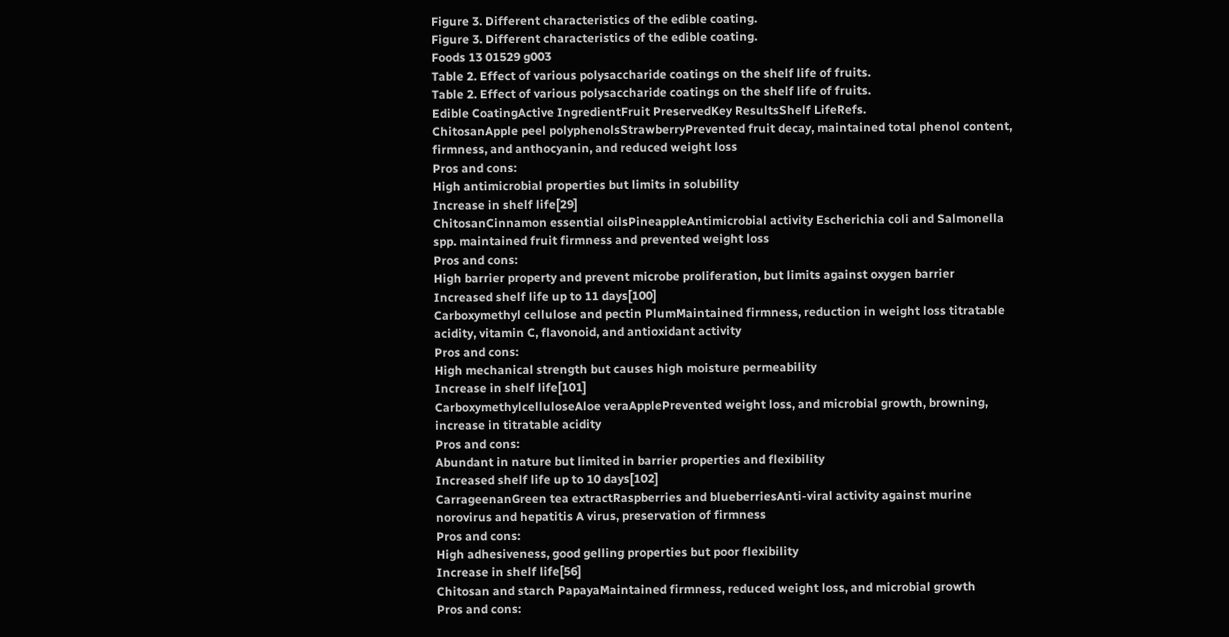Figure 3. Different characteristics of the edible coating.
Figure 3. Different characteristics of the edible coating.
Foods 13 01529 g003
Table 2. Effect of various polysaccharide coatings on the shelf life of fruits.
Table 2. Effect of various polysaccharide coatings on the shelf life of fruits.
Edible CoatingActive IngredientFruit PreservedKey ResultsShelf LifeRefs.
ChitosanApple peel polyphenolsStrawberryPrevented fruit decay, maintained total phenol content, firmness, and anthocyanin, and reduced weight loss
Pros and cons:
High antimicrobial properties but limits in solubility
Increase in shelf life[29]
ChitosanCinnamon essential oilsPineappleAntimicrobial activity Escherichia coli and Salmonella spp. maintained fruit firmness and prevented weight loss
Pros and cons:
High barrier property and prevent microbe proliferation, but limits against oxygen barrier
Increased shelf life up to 11 days[100]
Carboxymethyl cellulose and pectin PlumMaintained firmness, reduction in weight loss titratable acidity, vitamin C, flavonoid, and antioxidant activity
Pros and cons:
High mechanical strength but causes high moisture permeability
Increase in shelf life[101]
CarboxymethylcelluloseAloe veraApplePrevented weight loss, and microbial growth, browning, increase in titratable acidity
Pros and cons:
Abundant in nature but limited in barrier properties and flexibility
Increased shelf life up to 10 days[102]
CarrageenanGreen tea extractRaspberries and blueberriesAnti-viral activity against murine norovirus and hepatitis A virus, preservation of firmness
Pros and cons:
High adhesiveness, good gelling properties but poor flexibility
Increase in shelf life[56]
Chitosan and starch PapayaMaintained firmness, reduced weight loss, and microbial growth
Pros and cons: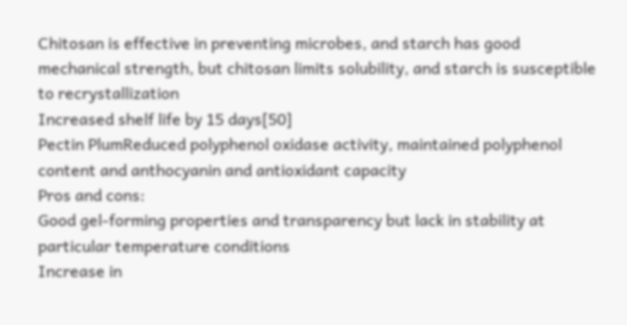Chitosan is effective in preventing microbes, and starch has good mechanical strength, but chitosan limits solubility, and starch is susceptible to recrystallization
Increased shelf life by 15 days[50]
Pectin PlumReduced polyphenol oxidase activity, maintained polyphenol content and anthocyanin and antioxidant capacity
Pros and cons:
Good gel-forming properties and transparency but lack in stability at particular temperature conditions
Increase in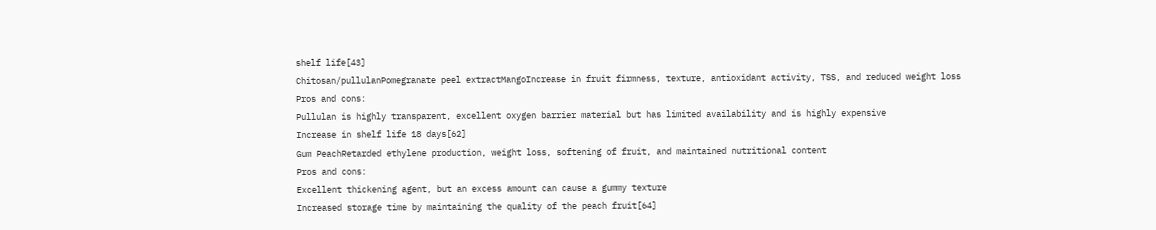shelf life[43]
Chitosan/pullulanPomegranate peel extractMangoIncrease in fruit firmness, texture, antioxidant activity, TSS, and reduced weight loss
Pros and cons:
Pullulan is highly transparent, excellent oxygen barrier material but has limited availability and is highly expensive
Increase in shelf life 18 days[62]
Gum PeachRetarded ethylene production, weight loss, softening of fruit, and maintained nutritional content
Pros and cons:
Excellent thickening agent, but an excess amount can cause a gummy texture
Increased storage time by maintaining the quality of the peach fruit[64]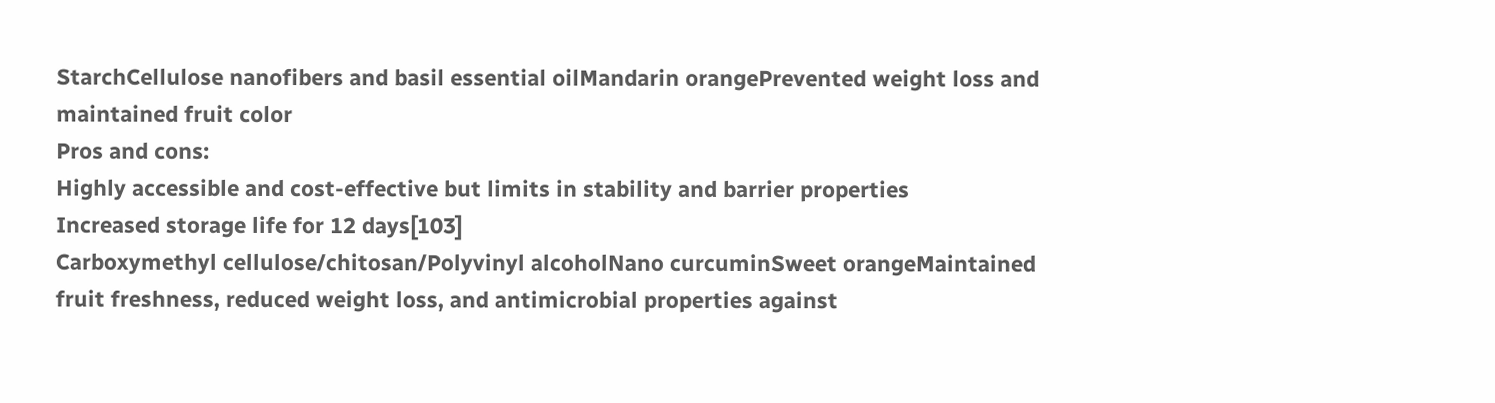StarchCellulose nanofibers and basil essential oilMandarin orangePrevented weight loss and maintained fruit color
Pros and cons:
Highly accessible and cost-effective but limits in stability and barrier properties
Increased storage life for 12 days[103]
Carboxymethyl cellulose/chitosan/Polyvinyl alcoholNano curcuminSweet orangeMaintained fruit freshness, reduced weight loss, and antimicrobial properties against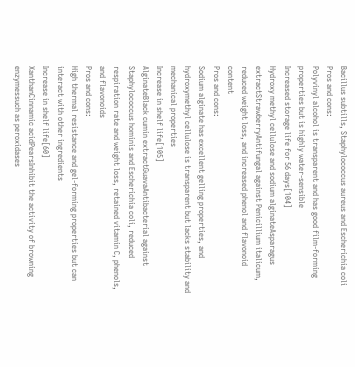Bacillus subtills, Staphylococcus aureus and Escherichia coli
Pros and cons:
Polyvinyl alcohol is transparent and has good film-forming properties but is highly water-sensible
Increased storage life for 56 days[104]
Hydroxy methyl cellulose and sodium alginateAsparagus extractStrawberryAntifungal against Penicillium italicum, reduced weight loss, and increased phenol and flavonoid content
Pros and cons:
Sodium alginate has excellent gelling properties, and hydroxymethyl cellulose is transparent but lacks stability and mechanical properties
Increase in shelf life[105]
AlginateBlack cumin extractGuavaAntibacterial against Staphylococcus hominis and Escherichia coli, reduced respiration rate and weight loss, retained vitamin C, phenols, and flavonoids
Pros and cons:
High thermal resistance and gel-forming properties but can interact with other ingredients
Increase in shelf life[60]
XanthanCinnamic acidPearsInhibit the activity of browning enzymessuch as peroxidases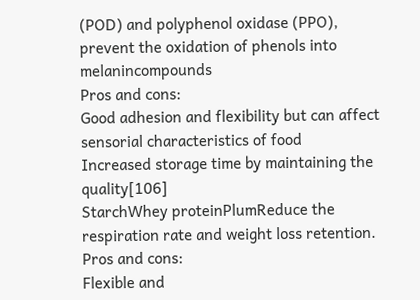(POD) and polyphenol oxidase (PPO), prevent the oxidation of phenols into melanincompounds
Pros and cons:
Good adhesion and flexibility but can affect sensorial characteristics of food
Increased storage time by maintaining the quality[106]
StarchWhey proteinPlumReduce the respiration rate and weight loss retention.
Pros and cons:
Flexible and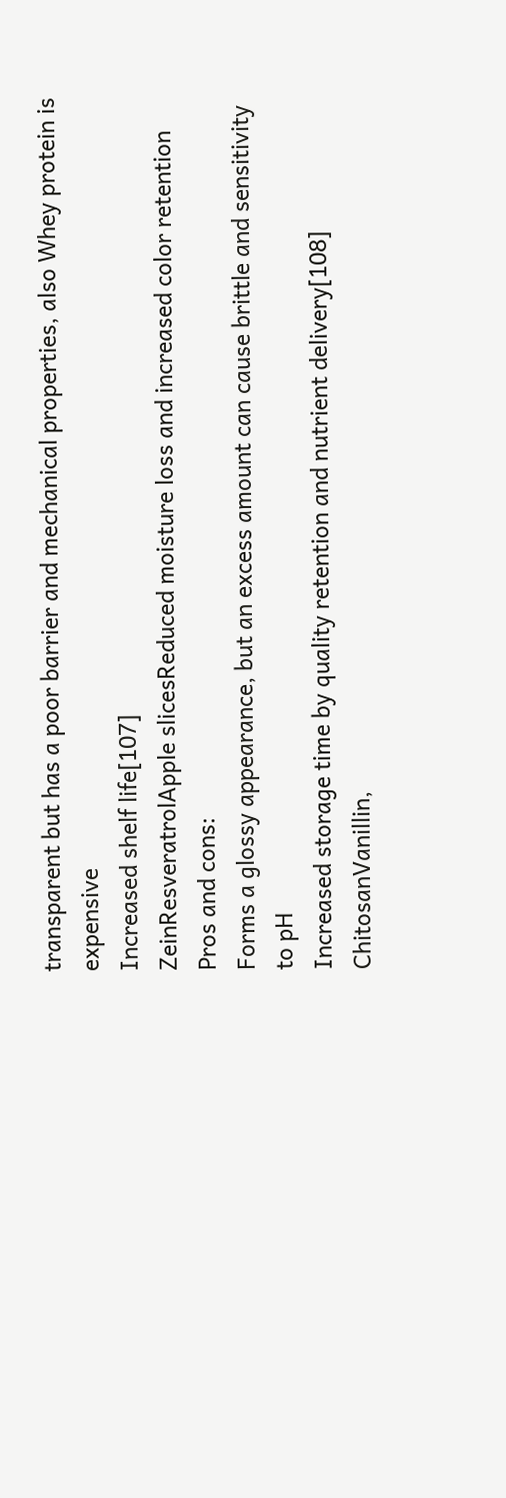transparent but has a poor barrier and mechanical properties, also Whey protein is expensive
Increased shelf life[107]
ZeinResveratrolApple slicesReduced moisture loss and increased color retention
Pros and cons:
Forms a glossy appearance, but an excess amount can cause brittle and sensitivity to pH
Increased storage time by quality retention and nutrient delivery[108]
ChitosanVanillin,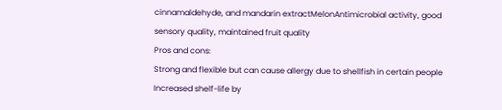cinnamaldehyde, and mandarin extractMelonAntimicrobial activity, good sensory quality, maintained fruit quality
Pros and cons:
Strong and flexible but can cause allergy due to shellfish in certain people
Increased shelf-life by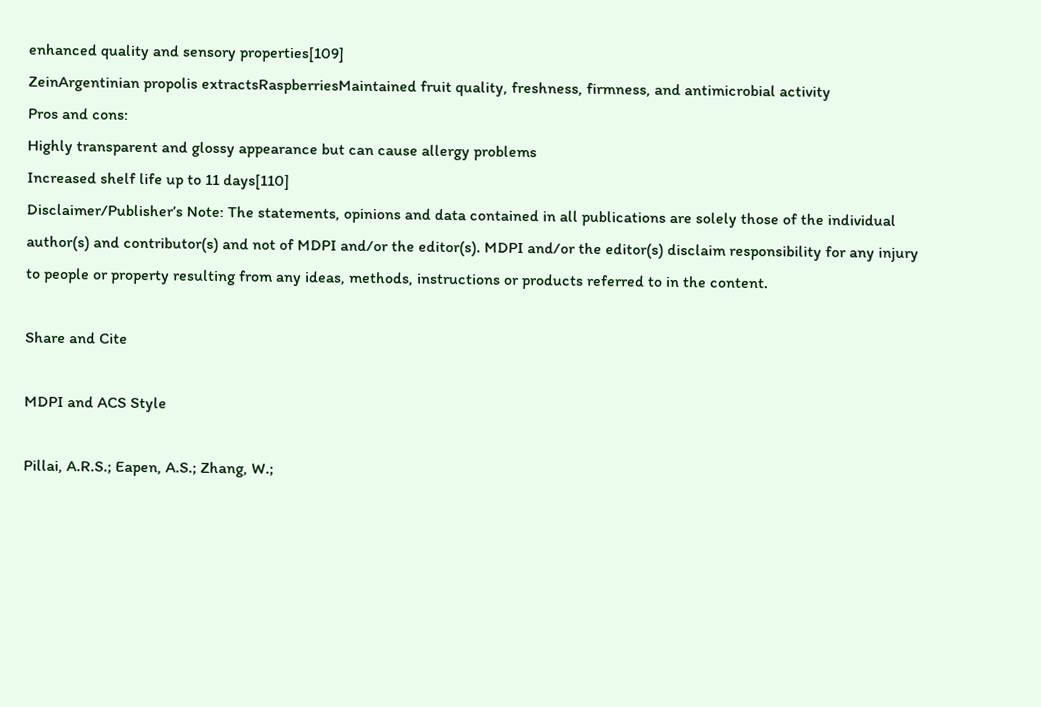enhanced quality and sensory properties[109]
ZeinArgentinian propolis extractsRaspberriesMaintained fruit quality, freshness, firmness, and antimicrobial activity
Pros and cons:
Highly transparent and glossy appearance but can cause allergy problems
Increased shelf life up to 11 days[110]
Disclaimer/Publisher’s Note: The statements, opinions and data contained in all publications are solely those of the individual author(s) and contributor(s) and not of MDPI and/or the editor(s). MDPI and/or the editor(s) disclaim responsibility for any injury to people or property resulting from any ideas, methods, instructions or products referred to in the content.

Share and Cite

MDPI and ACS Style

Pillai, A.R.S.; Eapen, A.S.; Zhang, W.;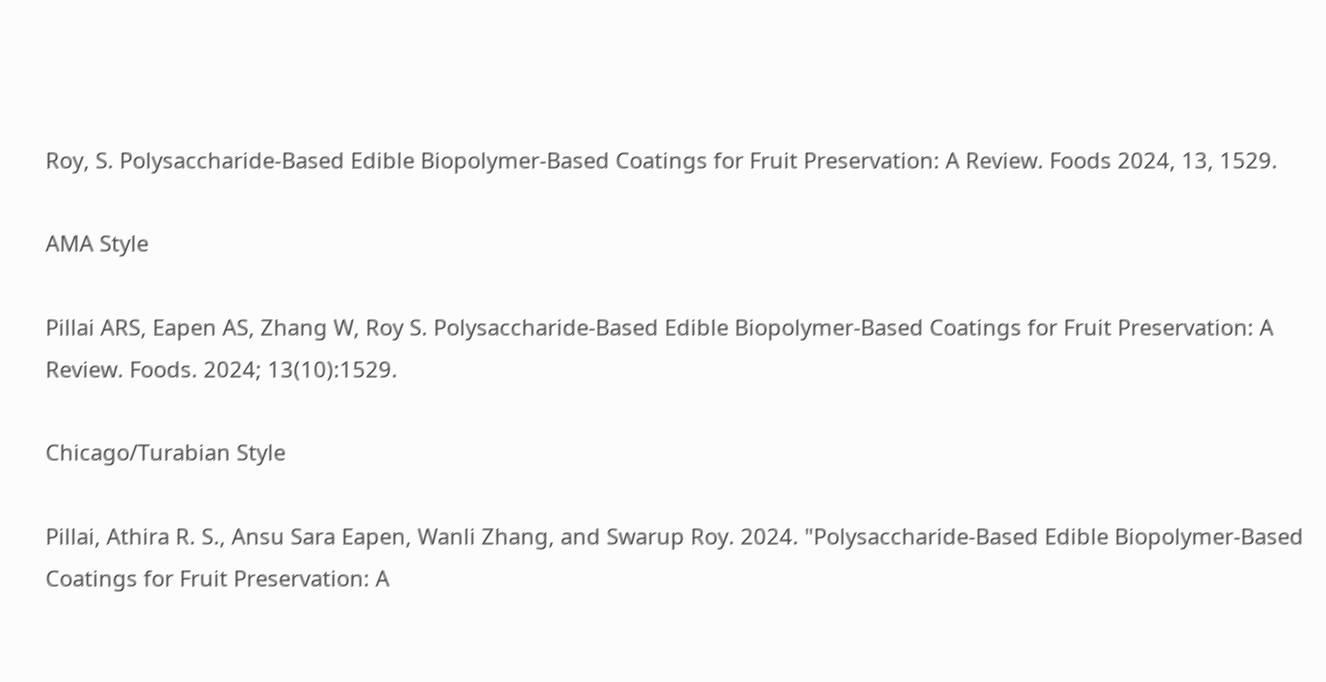Roy, S. Polysaccharide-Based Edible Biopolymer-Based Coatings for Fruit Preservation: A Review. Foods 2024, 13, 1529.

AMA Style

Pillai ARS, Eapen AS, Zhang W, Roy S. Polysaccharide-Based Edible Biopolymer-Based Coatings for Fruit Preservation: A Review. Foods. 2024; 13(10):1529.

Chicago/Turabian Style

Pillai, Athira R. S., Ansu Sara Eapen, Wanli Zhang, and Swarup Roy. 2024. "Polysaccharide-Based Edible Biopolymer-Based Coatings for Fruit Preservation: A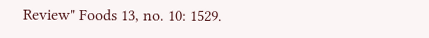Review" Foods 13, no. 10: 1529.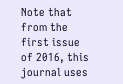Note that from the first issue of 2016, this journal uses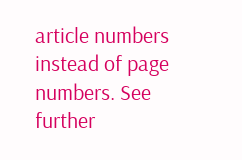article numbers instead of page numbers. See further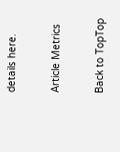details here.

Article Metrics

Back to TopTop